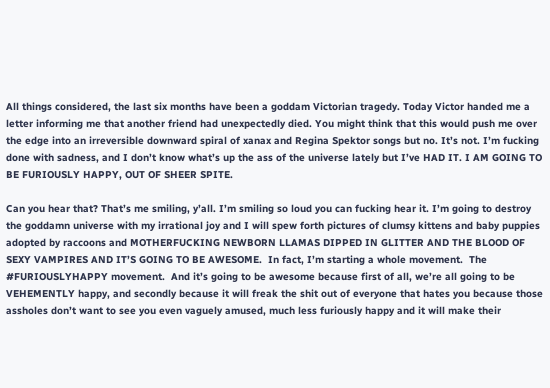All things considered, the last six months have been a goddam Victorian tragedy. Today Victor handed me a letter informing me that another friend had unexpectedly died. You might think that this would push me over the edge into an irreversible downward spiral of xanax and Regina Spektor songs but no. It’s not. I’m fucking done with sadness, and I don’t know what’s up the ass of the universe lately but I’ve HAD IT. I AM GOING TO BE FURIOUSLY HAPPY, OUT OF SHEER SPITE.

Can you hear that? That’s me smiling, y’all. I’m smiling so loud you can fucking hear it. I’m going to destroy the goddamn universe with my irrational joy and I will spew forth pictures of clumsy kittens and baby puppies adopted by raccoons and MOTHERFUCKING NEWBORN LLAMAS DIPPED IN GLITTER AND THE BLOOD OF SEXY VAMPIRES AND IT’S GOING TO BE AWESOME.  In fact, I’m starting a whole movement.  The #FURIOUSLYHAPPY movement.  And it’s going to be awesome because first of all, we’re all going to be VEHEMENTLY happy, and secondly because it will freak the shit out of everyone that hates you because those assholes don’t want to see you even vaguely amused, much less furiously happy and it will make their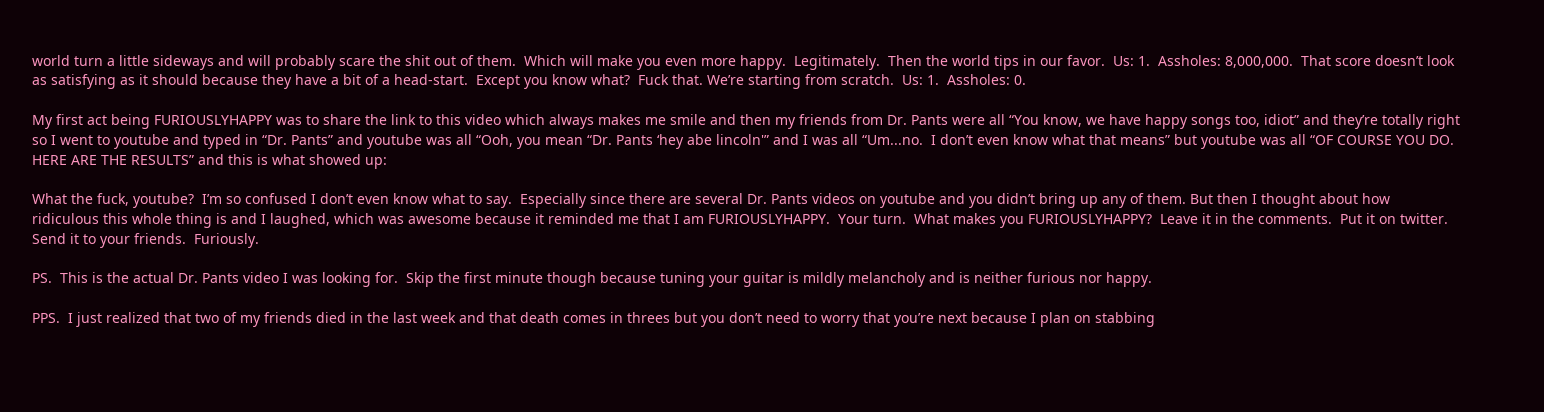world turn a little sideways and will probably scare the shit out of them.  Which will make you even more happy.  Legitimately.  Then the world tips in our favor.  Us: 1.  Assholes: 8,000,000.  That score doesn’t look as satisfying as it should because they have a bit of a head-start.  Except you know what?  Fuck that. We’re starting from scratch.  Us: 1.  Assholes: 0.

My first act being FURIOUSLYHAPPY was to share the link to this video which always makes me smile and then my friends from Dr. Pants were all “You know, we have happy songs too, idiot” and they’re totally right so I went to youtube and typed in “Dr. Pants” and youtube was all “Ooh, you mean “Dr. Pants ‘hey abe lincoln'” and I was all “Um...no.  I don’t even know what that means” but youtube was all “OF COURSE YOU DO.  HERE ARE THE RESULTS” and this is what showed up:

What the fuck, youtube?  I’m so confused I don’t even know what to say.  Especially since there are several Dr. Pants videos on youtube and you didn’t bring up any of them. But then I thought about how ridiculous this whole thing is and I laughed, which was awesome because it reminded me that I am FURIOUSLYHAPPY.  Your turn.  What makes you FURIOUSLYHAPPY?  Leave it in the comments.  Put it on twitter.  Send it to your friends.  Furiously.

PS.  This is the actual Dr. Pants video I was looking for.  Skip the first minute though because tuning your guitar is mildly melancholy and is neither furious nor happy.

PPS.  I just realized that two of my friends died in the last week and that death comes in threes but you don’t need to worry that you’re next because I plan on stabbing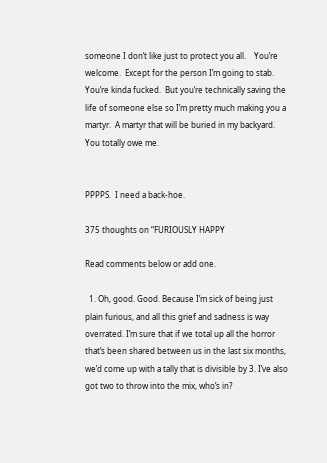someone I don’t like just to protect you all.    You’re welcome.  Except for the person I’m going to stab.  You’re kinda fucked.  But you’re technically saving the life of someone else so I’m pretty much making you a martyr.  A martyr that will be buried in my backyard.  You totally owe me.


PPPPS.  I need a back-hoe.

375 thoughts on “FURIOUSLY HAPPY

Read comments below or add one.

  1. Oh, good. Good. Because I’m sick of being just plain furious, and all this grief and sadness is way overrated. I’m sure that if we total up all the horror that’s been shared between us in the last six months, we’d come up with a tally that is divisible by 3. I’ve also got two to throw into the mix, who’s in?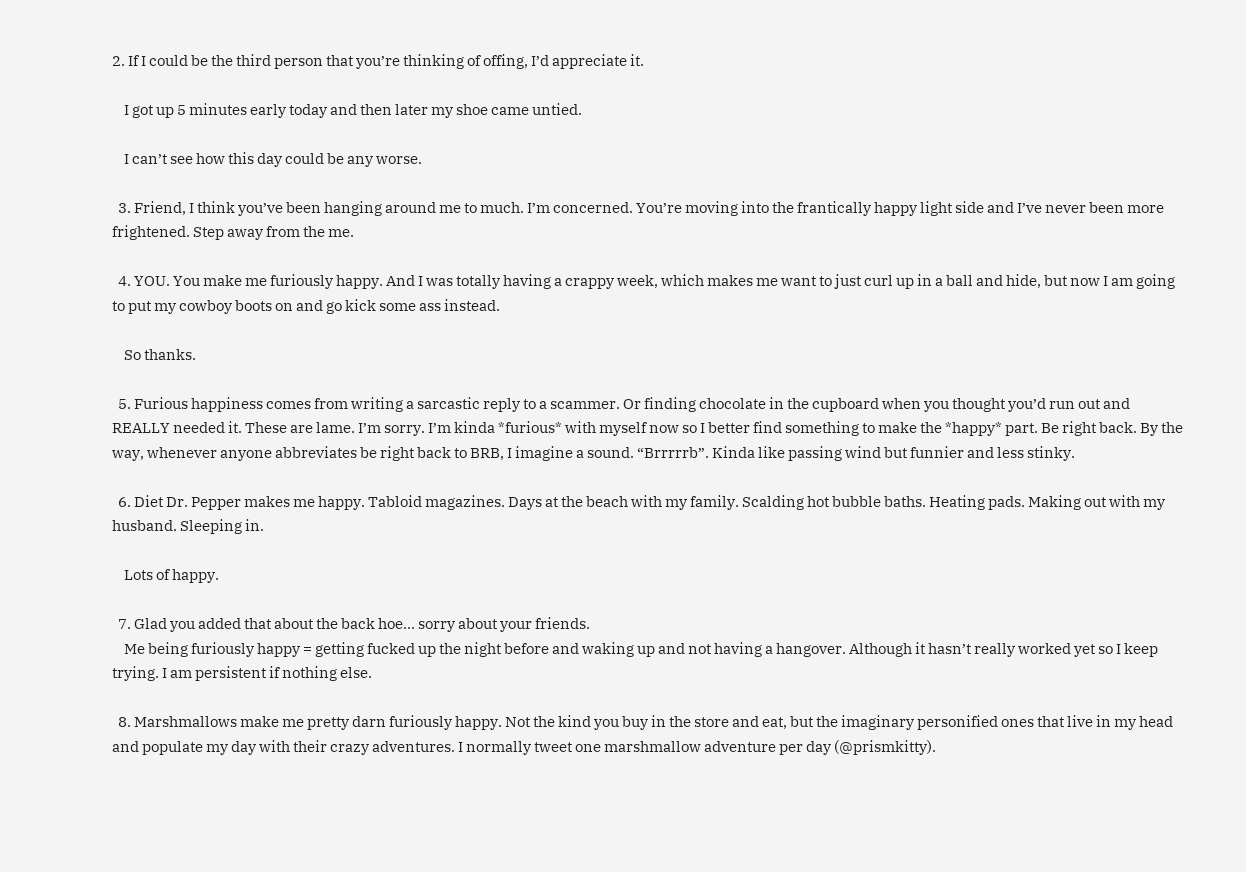2. If I could be the third person that you’re thinking of offing, I’d appreciate it.

    I got up 5 minutes early today and then later my shoe came untied.

    I can’t see how this day could be any worse.

  3. Friend, I think you’ve been hanging around me to much. I’m concerned. You’re moving into the frantically happy light side and I’ve never been more frightened. Step away from the me.

  4. YOU. You make me furiously happy. And I was totally having a crappy week, which makes me want to just curl up in a ball and hide, but now I am going to put my cowboy boots on and go kick some ass instead.

    So thanks.

  5. Furious happiness comes from writing a sarcastic reply to a scammer. Or finding chocolate in the cupboard when you thought you’d run out and REALLY needed it. These are lame. I’m sorry. I’m kinda *furious* with myself now so I better find something to make the *happy* part. Be right back. By the way, whenever anyone abbreviates be right back to BRB, I imagine a sound. “Brrrrrb”. Kinda like passing wind but funnier and less stinky.

  6. Diet Dr. Pepper makes me happy. Tabloid magazines. Days at the beach with my family. Scalding hot bubble baths. Heating pads. Making out with my husband. Sleeping in.

    Lots of happy.

  7. Glad you added that about the back hoe… sorry about your friends.
    Me being furiously happy = getting fucked up the night before and waking up and not having a hangover. Although it hasn’t really worked yet so I keep trying. I am persistent if nothing else.

  8. Marshmallows make me pretty darn furiously happy. Not the kind you buy in the store and eat, but the imaginary personified ones that live in my head and populate my day with their crazy adventures. I normally tweet one marshmallow adventure per day (@prismkitty).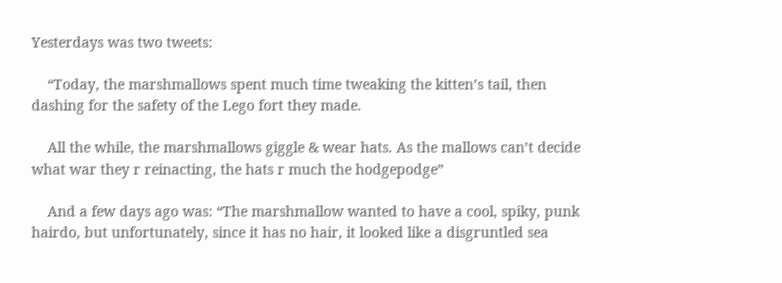Yesterdays was two tweets:

    “Today, the marshmallows spent much time tweaking the kitten’s tail, then dashing for the safety of the Lego fort they made.

    All the while, the marshmallows giggle & wear hats. As the mallows can’t decide what war they r reinacting, the hats r much the hodgepodge”

    And a few days ago was: “The marshmallow wanted to have a cool, spiky, punk hairdo, but unfortunately, since it has no hair, it looked like a disgruntled sea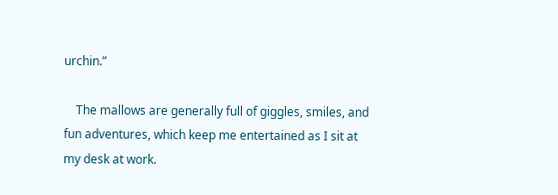urchin.”

    The mallows are generally full of giggles, smiles, and fun adventures, which keep me entertained as I sit at my desk at work.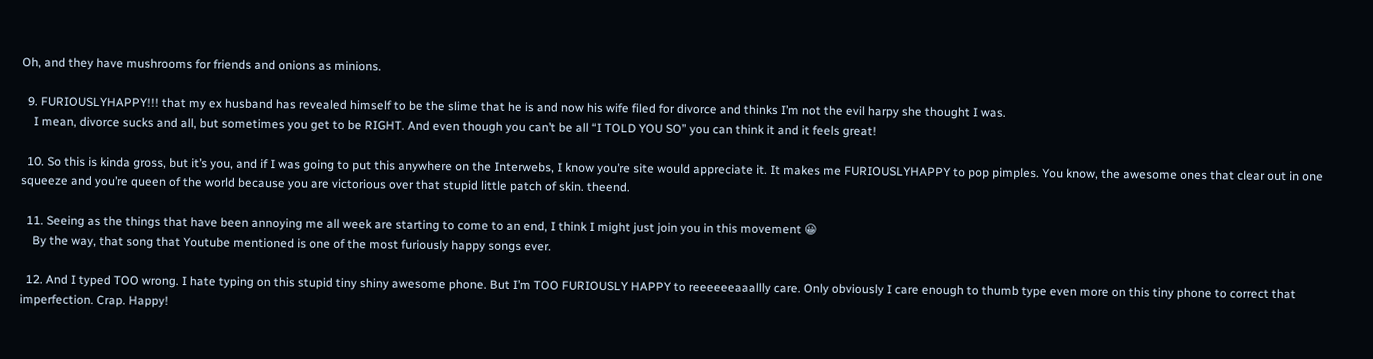Oh, and they have mushrooms for friends and onions as minions.

  9. FURIOUSLYHAPPY!!! that my ex husband has revealed himself to be the slime that he is and now his wife filed for divorce and thinks I’m not the evil harpy she thought I was.
    I mean, divorce sucks and all, but sometimes you get to be RIGHT. And even though you can’t be all “I TOLD YOU SO” you can think it and it feels great!

  10. So this is kinda gross, but it’s you, and if I was going to put this anywhere on the Interwebs, I know you’re site would appreciate it. It makes me FURIOUSLYHAPPY to pop pimples. You know, the awesome ones that clear out in one squeeze and you’re queen of the world because you are victorious over that stupid little patch of skin. theend.

  11. Seeing as the things that have been annoying me all week are starting to come to an end, I think I might just join you in this movement 😀
    By the way, that song that Youtube mentioned is one of the most furiously happy songs ever.

  12. And I typed TOO wrong. I hate typing on this stupid tiny shiny awesome phone. But I’m TOO FURIOUSLY HAPPY to reeeeeeaaallly care. Only obviously I care enough to thumb type even more on this tiny phone to correct that imperfection. Crap. Happy!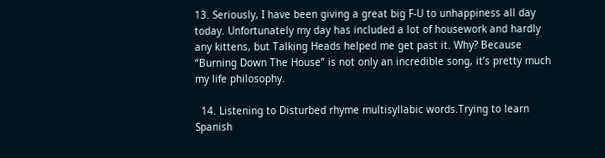13. Seriously, I have been giving a great big F-U to unhappiness all day today. Unfortunately my day has included a lot of housework and hardly any kittens, but Talking Heads helped me get past it. Why? Because “Burning Down The House” is not only an incredible song, it’s pretty much my life philosophy.

  14. Listening to Disturbed rhyme multisyllabic words.Trying to learn Spanish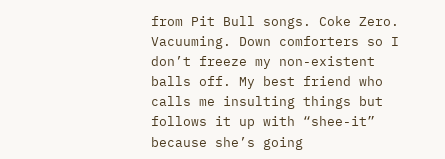from Pit Bull songs. Coke Zero. Vacuuming. Down comforters so I don’t freeze my non-existent balls off. My best friend who calls me insulting things but follows it up with “shee-it” because she’s going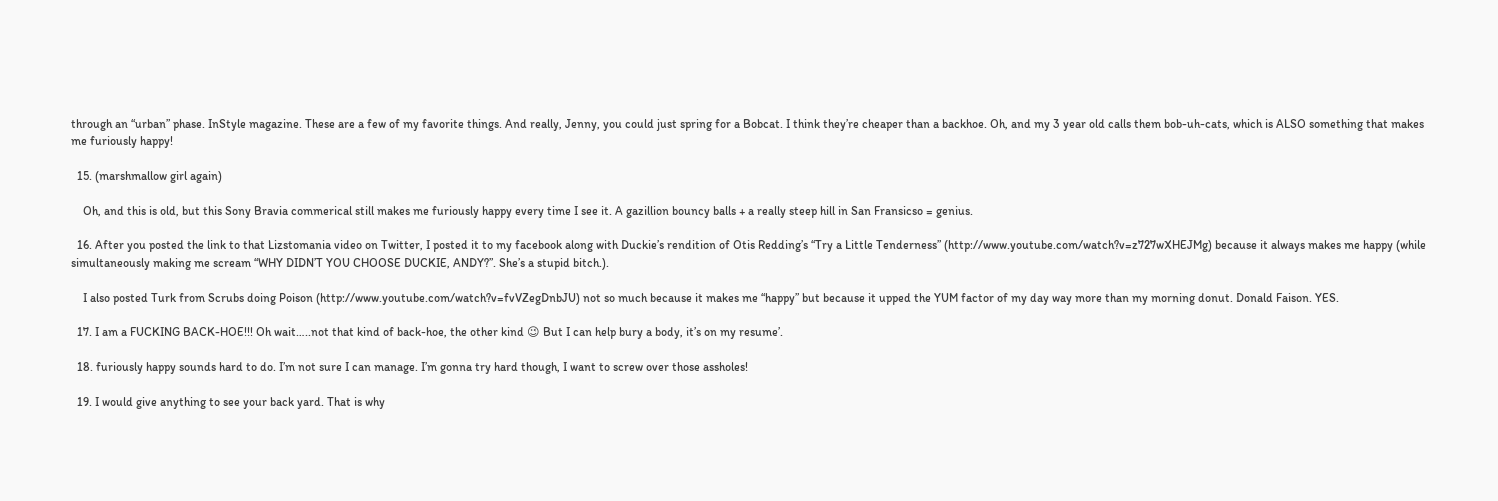through an “urban” phase. InStyle magazine. These are a few of my favorite things. And really, Jenny, you could just spring for a Bobcat. I think they’re cheaper than a backhoe. Oh, and my 3 year old calls them bob-uh-cats, which is ALSO something that makes me furiously happy!

  15. (marshmallow girl again)

    Oh, and this is old, but this Sony Bravia commerical still makes me furiously happy every time I see it. A gazillion bouncy balls + a really steep hill in San Fransicso = genius.

  16. After you posted the link to that Lizstomania video on Twitter, I posted it to my facebook along with Duckie’s rendition of Otis Redding’s “Try a Little Tenderness” (http://www.youtube.com/watch?v=z727wXHEJMg) because it always makes me happy (while simultaneously making me scream “WHY DIDN’T YOU CHOOSE DUCKIE, ANDY?”. She’s a stupid bitch.).

    I also posted Turk from Scrubs doing Poison (http://www.youtube.com/watch?v=fvVZegDnbJU) not so much because it makes me “happy” but because it upped the YUM factor of my day way more than my morning donut. Donald Faison. YES.

  17. I am a FUCKING BACK-HOE!!! Oh wait…..not that kind of back-hoe, the other kind 😉 But I can help bury a body, it’s on my resume’.

  18. furiously happy sounds hard to do. I’m not sure I can manage. I’m gonna try hard though, I want to screw over those assholes!

  19. I would give anything to see your back yard. That is why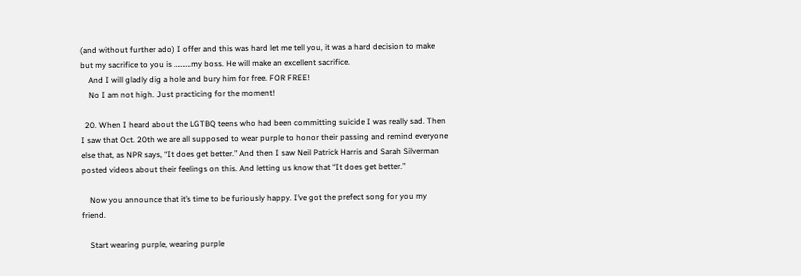(and without further ado) I offer and this was hard let me tell you, it was a hard decision to make but my sacrifice to you is ……….my boss. He will make an excellent sacrifice.
    And I will gladly dig a hole and bury him for free. FOR FREE!
    No I am not high. Just practicing for the moment!

  20. When I heard about the LGTBQ teens who had been committing suicide I was really sad. Then I saw that Oct. 20th we are all supposed to wear purple to honor their passing and remind everyone else that, as NPR says, “It does get better.” And then I saw Neil Patrick Harris and Sarah Silverman posted videos about their feelings on this. And letting us know that “It does get better.”

    Now you announce that it’s time to be furiously happy. I’ve got the prefect song for you my friend.

    Start wearing purple, wearing purple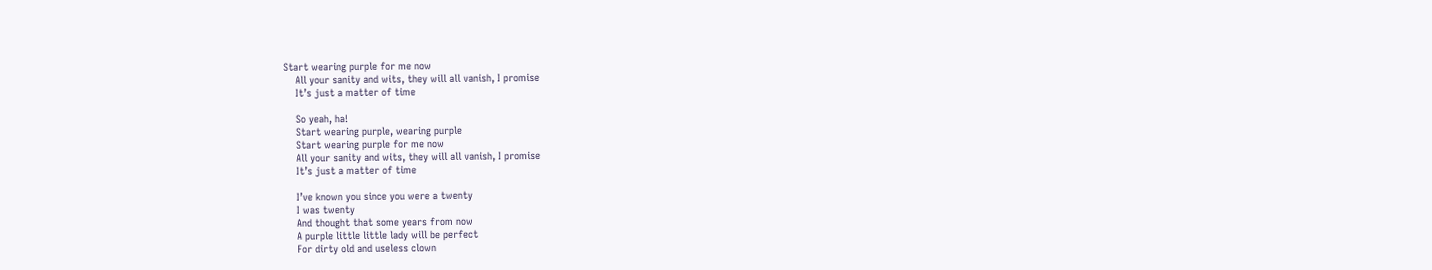Start wearing purple for me now
    All your sanity and wits, they will all vanish, I promise
    It’s just a matter of time

    So yeah, ha!
    Start wearing purple, wearing purple
    Start wearing purple for me now
    All your sanity and wits, they will all vanish, I promise
    It’s just a matter of time

    I’ve known you since you were a twenty
    I was twenty
    And thought that some years from now
    A purple little little lady will be perfect
    For dirty old and useless clown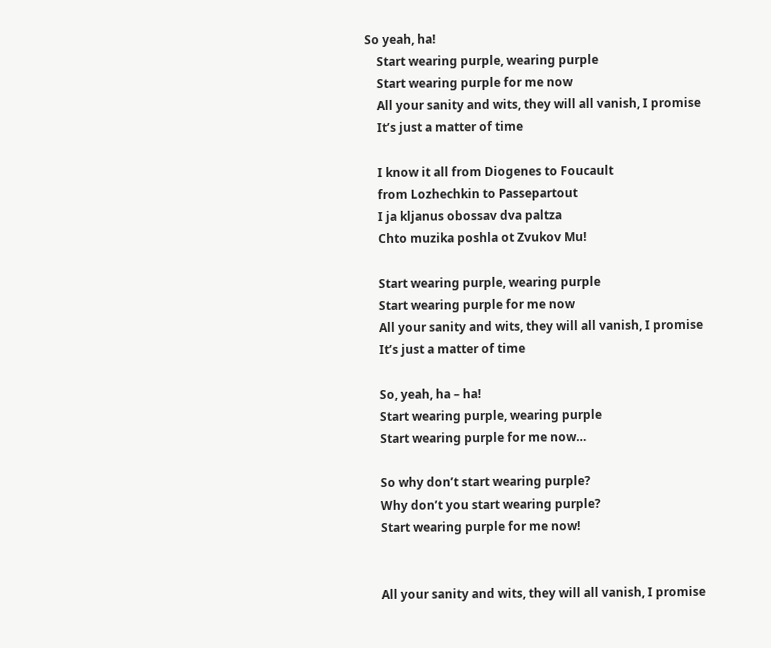So yeah, ha!
    Start wearing purple, wearing purple
    Start wearing purple for me now
    All your sanity and wits, they will all vanish, I promise
    It’s just a matter of time

    I know it all from Diogenes to Foucault
    from Lozhechkin to Passepartout
    I ja kljanus obossav dva paltza
    Chto muzika poshla ot Zvukov Mu!

    Start wearing purple, wearing purple
    Start wearing purple for me now
    All your sanity and wits, they will all vanish, I promise
    It’s just a matter of time

    So, yeah, ha – ha!
    Start wearing purple, wearing purple
    Start wearing purple for me now…

    So why don’t start wearing purple?
    Why don’t you start wearing purple?
    Start wearing purple for me now!


    All your sanity and wits, they will all vanish, I promise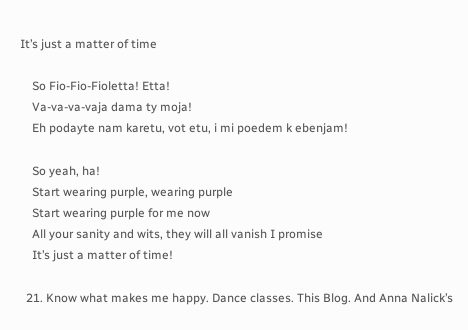It’s just a matter of time

    So Fio-Fio-Fioletta! Etta!
    Va-va-va-vaja dama ty moja!
    Eh podayte nam karetu, vot etu, i mi poedem k ebenjam!

    So yeah, ha!
    Start wearing purple, wearing purple
    Start wearing purple for me now
    All your sanity and wits, they will all vanish I promise
    It’s just a matter of time!

  21. Know what makes me happy. Dance classes. This Blog. And Anna Nalick’s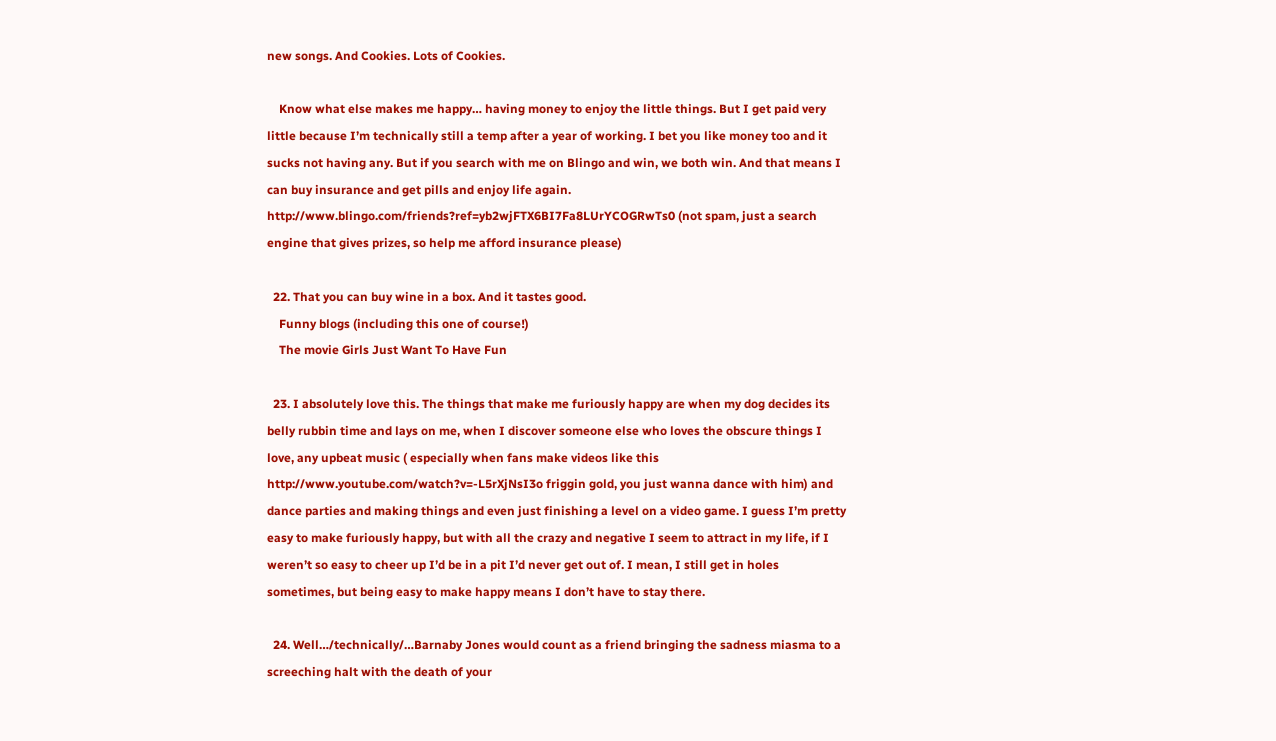new songs. And Cookies. Lots of Cookies.

    Know what else makes me happy… having money to enjoy the little things. But I get paid very little because I’m technically still a temp after a year of working. I bet you like money too and it sucks not having any. But if you search with me on Blingo and win, we both win. And that means I can buy insurance and get pills and enjoy life again. http://www.blingo.com/friends?ref=yb2wjFTX6BI7Fa8LUrYCOGRwTs0 (not spam, just a search engine that gives prizes, so help me afford insurance please)

  22. That you can buy wine in a box. And it tastes good.
    Funny blogs (including this one of course!)
    The movie Girls Just Want To Have Fun

  23. I absolutely love this. The things that make me furiously happy are when my dog decides its belly rubbin time and lays on me, when I discover someone else who loves the obscure things I love, any upbeat music ( especially when fans make videos like this http://www.youtube.com/watch?v=-L5rXjNsI3o friggin gold, you just wanna dance with him) and dance parties and making things and even just finishing a level on a video game. I guess I’m pretty easy to make furiously happy, but with all the crazy and negative I seem to attract in my life, if I weren’t so easy to cheer up I’d be in a pit I’d never get out of. I mean, I still get in holes sometimes, but being easy to make happy means I don’t have to stay there.

  24. Well…/technically/…Barnaby Jones would count as a friend bringing the sadness miasma to a screeching halt with the death of your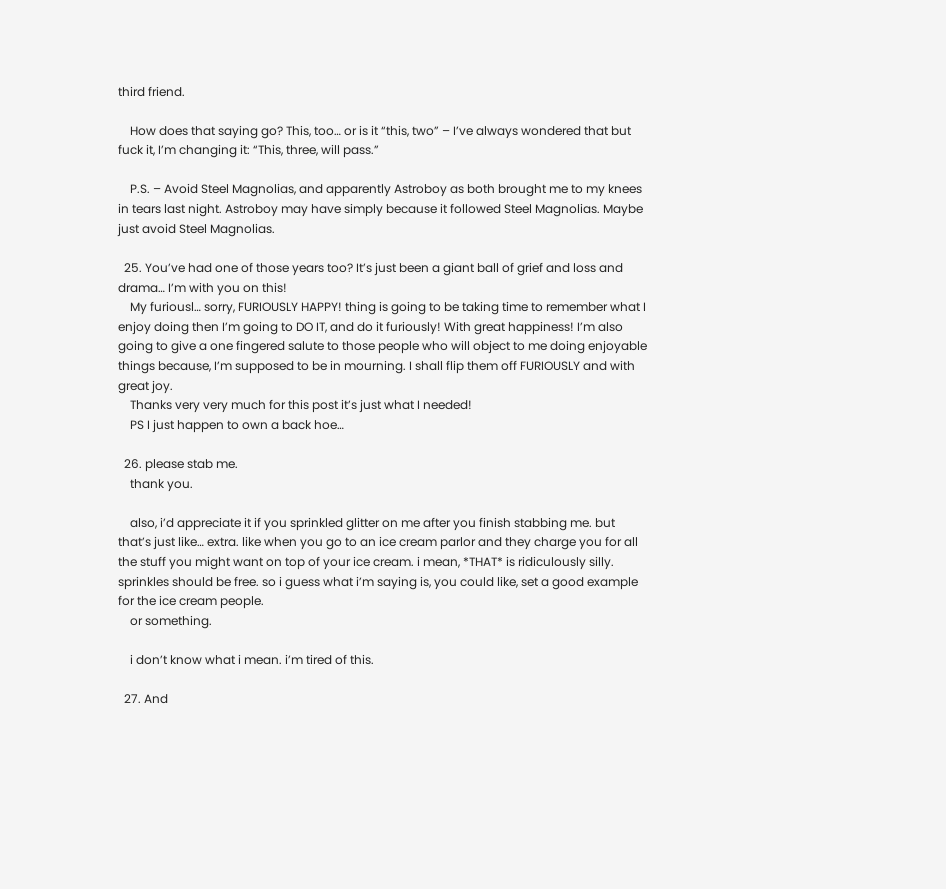third friend.

    How does that saying go? This, too… or is it “this, two” – I’ve always wondered that but fuck it, I’m changing it: “This, three, will pass.”

    P.S. – Avoid Steel Magnolias, and apparently Astroboy as both brought me to my knees in tears last night. Astroboy may have simply because it followed Steel Magnolias. Maybe just avoid Steel Magnolias.

  25. You’ve had one of those years too? It’s just been a giant ball of grief and loss and drama… I’m with you on this!
    My furiousl… sorry, FURIOUSLY HAPPY! thing is going to be taking time to remember what I enjoy doing then I’m going to DO IT, and do it furiously! With great happiness! I’m also going to give a one fingered salute to those people who will object to me doing enjoyable things because, I’m supposed to be in mourning. I shall flip them off FURIOUSLY and with great joy.
    Thanks very very much for this post it’s just what I needed!
    PS I just happen to own a back hoe…

  26. please stab me.
    thank you.

    also, i’d appreciate it if you sprinkled glitter on me after you finish stabbing me. but that’s just like… extra. like when you go to an ice cream parlor and they charge you for all the stuff you might want on top of your ice cream. i mean, *THAT* is ridiculously silly. sprinkles should be free. so i guess what i’m saying is, you could like, set a good example for the ice cream people.
    or something.

    i don’t know what i mean. i’m tired of this.

  27. And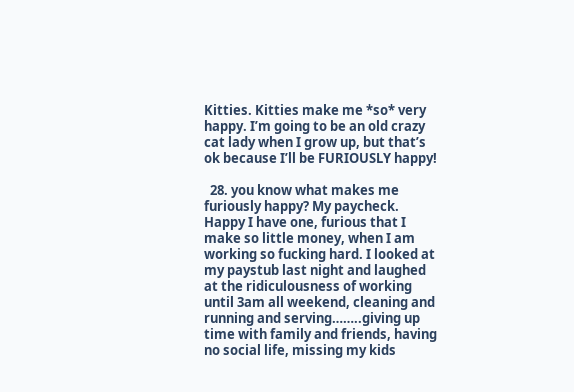Kitties. Kitties make me *so* very happy. I’m going to be an old crazy cat lady when I grow up, but that’s ok because I’ll be FURIOUSLY happy!

  28. you know what makes me furiously happy? My paycheck. Happy I have one, furious that I make so little money, when I am working so fucking hard. I looked at my paystub last night and laughed at the ridiculousness of working until 3am all weekend, cleaning and running and serving……..giving up time with family and friends, having no social life, missing my kids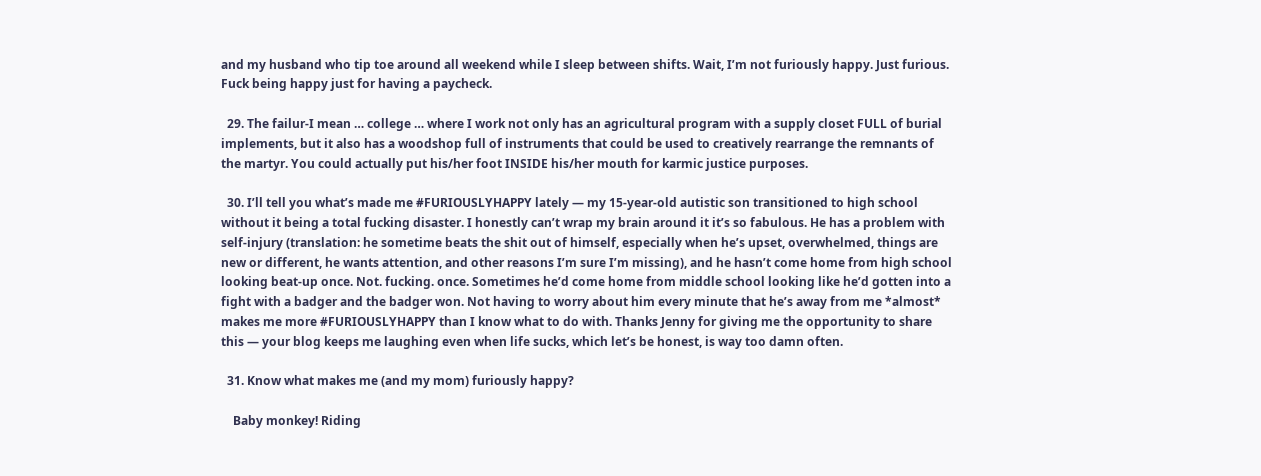and my husband who tip toe around all weekend while I sleep between shifts. Wait, I’m not furiously happy. Just furious. Fuck being happy just for having a paycheck.

  29. The failur-I mean … college … where I work not only has an agricultural program with a supply closet FULL of burial implements, but it also has a woodshop full of instruments that could be used to creatively rearrange the remnants of the martyr. You could actually put his/her foot INSIDE his/her mouth for karmic justice purposes.

  30. I’ll tell you what’s made me #FURIOUSLYHAPPY lately — my 15-year-old autistic son transitioned to high school without it being a total fucking disaster. I honestly can’t wrap my brain around it it’s so fabulous. He has a problem with self-injury (translation: he sometime beats the shit out of himself, especially when he’s upset, overwhelmed, things are new or different, he wants attention, and other reasons I’m sure I’m missing), and he hasn’t come home from high school looking beat-up once. Not. fucking. once. Sometimes he’d come home from middle school looking like he’d gotten into a fight with a badger and the badger won. Not having to worry about him every minute that he’s away from me *almost* makes me more #FURIOUSLYHAPPY than I know what to do with. Thanks Jenny for giving me the opportunity to share this — your blog keeps me laughing even when life sucks, which let’s be honest, is way too damn often.

  31. Know what makes me (and my mom) furiously happy?

    Baby monkey! Riding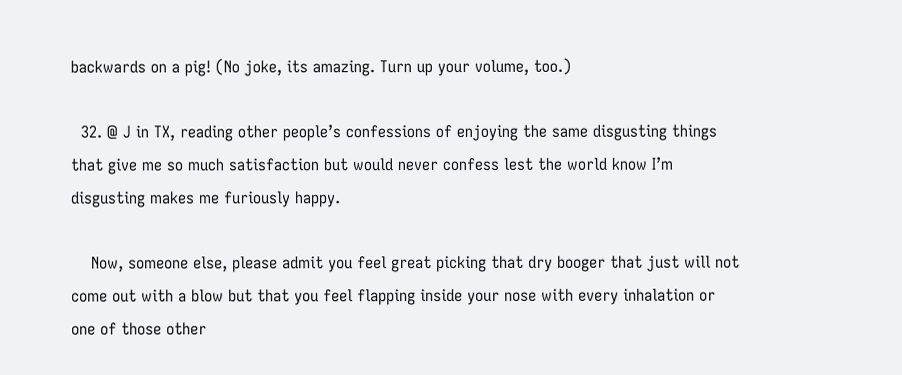backwards on a pig! (No joke, its amazing. Turn up your volume, too.)

  32. @ J in TX, reading other people’s confessions of enjoying the same disgusting things that give me so much satisfaction but would never confess lest the world know I’m disgusting makes me furiously happy.

    Now, someone else, please admit you feel great picking that dry booger that just will not come out with a blow but that you feel flapping inside your nose with every inhalation or one of those other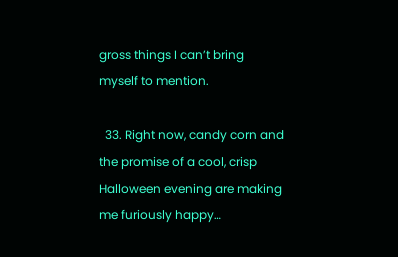gross things I can’t bring myself to mention.

  33. Right now, candy corn and the promise of a cool, crisp Halloween evening are making me furiously happy…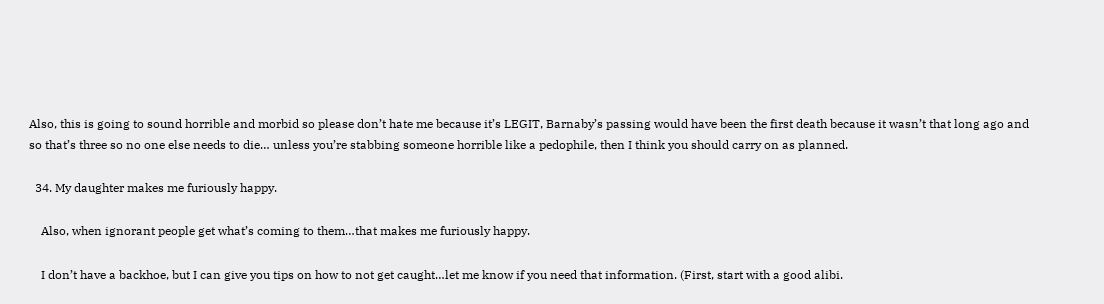Also, this is going to sound horrible and morbid so please don’t hate me because it’s LEGIT, Barnaby’s passing would have been the first death because it wasn’t that long ago and so that’s three so no one else needs to die… unless you’re stabbing someone horrible like a pedophile, then I think you should carry on as planned.

  34. My daughter makes me furiously happy.

    Also, when ignorant people get what’s coming to them…that makes me furiously happy.

    I don’t have a backhoe, but I can give you tips on how to not get caught…let me know if you need that information. (First, start with a good alibi.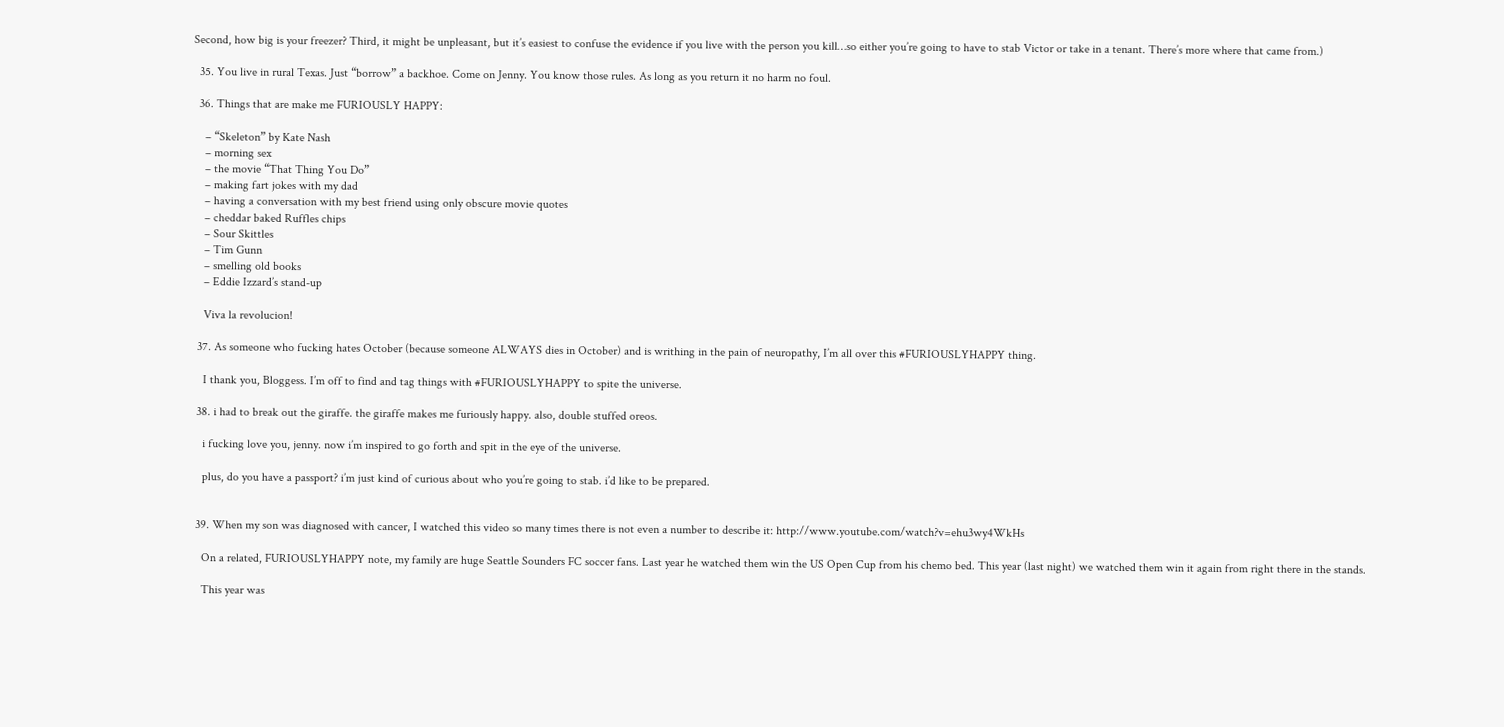Second, how big is your freezer? Third, it might be unpleasant, but it’s easiest to confuse the evidence if you live with the person you kill…so either you’re going to have to stab Victor or take in a tenant. There’s more where that came from.)

  35. You live in rural Texas. Just “borrow” a backhoe. Come on Jenny. You know those rules. As long as you return it no harm no foul.

  36. Things that are make me FURIOUSLY HAPPY:

    – “Skeleton” by Kate Nash
    – morning sex
    – the movie “That Thing You Do”
    – making fart jokes with my dad
    – having a conversation with my best friend using only obscure movie quotes
    – cheddar baked Ruffles chips
    – Sour Skittles
    – Tim Gunn
    – smelling old books
    – Eddie Izzard’s stand-up

    Viva la revolucion!

  37. As someone who fucking hates October (because someone ALWAYS dies in October) and is writhing in the pain of neuropathy, I’m all over this #FURIOUSLYHAPPY thing.

    I thank you, Bloggess. I’m off to find and tag things with #FURIOUSLYHAPPY to spite the universe.

  38. i had to break out the giraffe. the giraffe makes me furiously happy. also, double stuffed oreos.

    i fucking love you, jenny. now i’m inspired to go forth and spit in the eye of the universe.

    plus, do you have a passport? i’m just kind of curious about who you’re going to stab. i’d like to be prepared.


  39. When my son was diagnosed with cancer, I watched this video so many times there is not even a number to describe it: http://www.youtube.com/watch?v=ehu3wy4WkHs

    On a related, FURIOUSLYHAPPY note, my family are huge Seattle Sounders FC soccer fans. Last year he watched them win the US Open Cup from his chemo bed. This year (last night) we watched them win it again from right there in the stands.

    This year was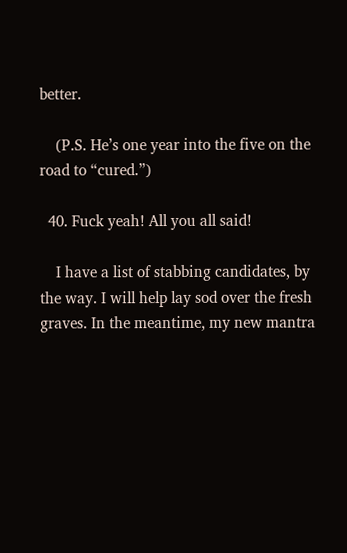better.

    (P.S. He’s one year into the five on the road to “cured.”)

  40. Fuck yeah! All you all said!

    I have a list of stabbing candidates, by the way. I will help lay sod over the fresh graves. In the meantime, my new mantra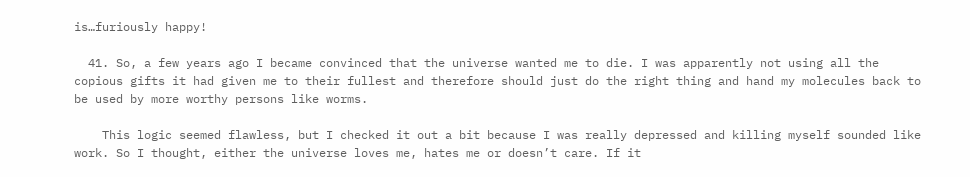is…furiously happy!

  41. So, a few years ago I became convinced that the universe wanted me to die. I was apparently not using all the copious gifts it had given me to their fullest and therefore should just do the right thing and hand my molecules back to be used by more worthy persons like worms.

    This logic seemed flawless, but I checked it out a bit because I was really depressed and killing myself sounded like work. So I thought, either the universe loves me, hates me or doesn’t care. If it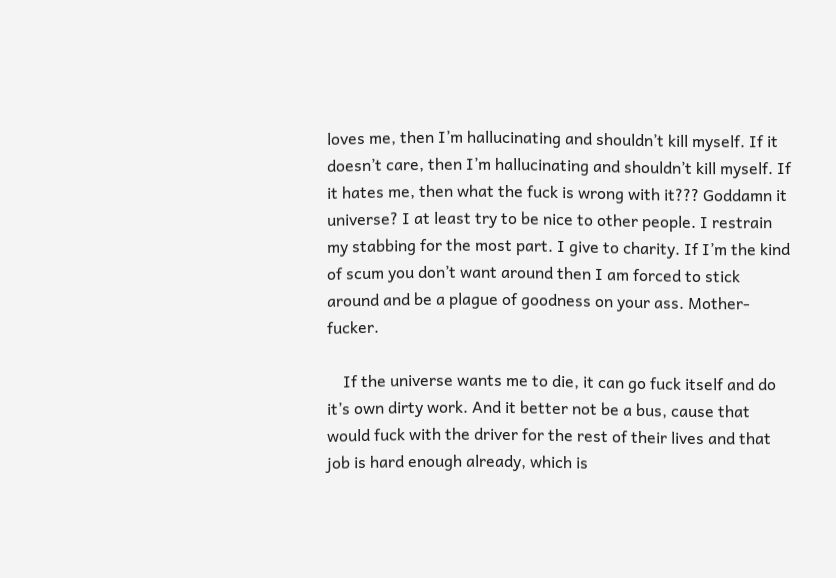loves me, then I’m hallucinating and shouldn’t kill myself. If it doesn’t care, then I’m hallucinating and shouldn’t kill myself. If it hates me, then what the fuck is wrong with it??? Goddamn it universe? I at least try to be nice to other people. I restrain my stabbing for the most part. I give to charity. If I’m the kind of scum you don’t want around then I am forced to stick around and be a plague of goodness on your ass. Mother-fucker.

    If the universe wants me to die, it can go fuck itself and do it’s own dirty work. And it better not be a bus, cause that would fuck with the driver for the rest of their lives and that job is hard enough already, which is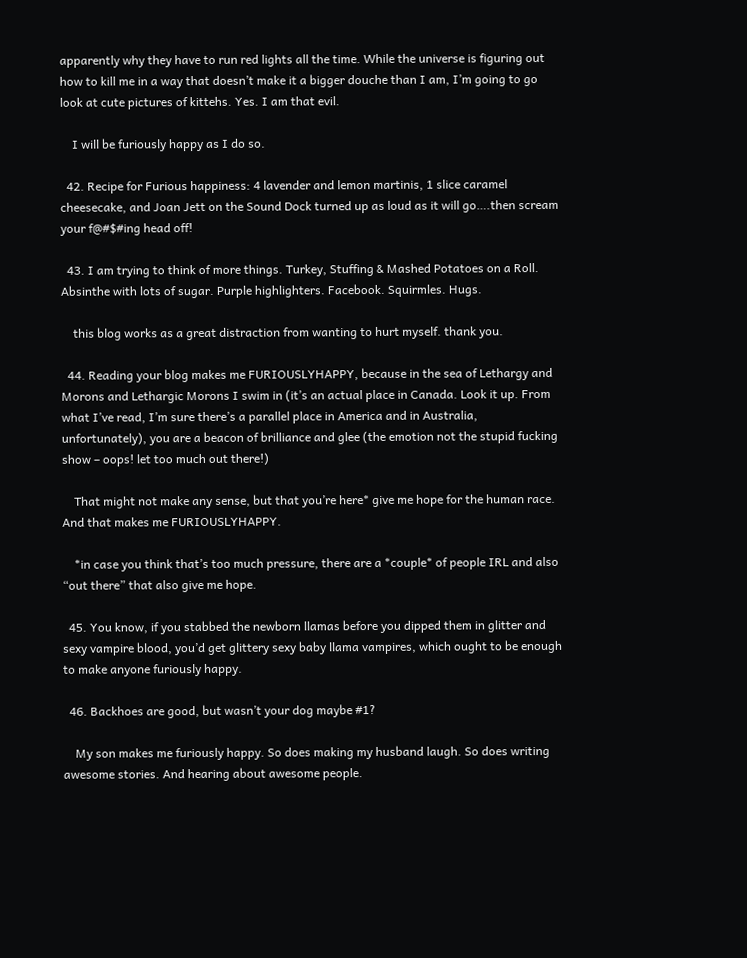apparently why they have to run red lights all the time. While the universe is figuring out how to kill me in a way that doesn’t make it a bigger douche than I am, I’m going to go look at cute pictures of kittehs. Yes. I am that evil.

    I will be furiously happy as I do so.

  42. Recipe for Furious happiness: 4 lavender and lemon martinis, 1 slice caramel cheesecake, and Joan Jett on the Sound Dock turned up as loud as it will go….then scream your f@#$#ing head off!

  43. I am trying to think of more things. Turkey, Stuffing & Mashed Potatoes on a Roll. Absinthe with lots of sugar. Purple highlighters. Facebook. Squirmles. Hugs.

    this blog works as a great distraction from wanting to hurt myself. thank you.

  44. Reading your blog makes me FURIOUSLYHAPPY, because in the sea of Lethargy and Morons and Lethargic Morons I swim in (it’s an actual place in Canada. Look it up. From what I’ve read, I’m sure there’s a parallel place in America and in Australia, unfortunately), you are a beacon of brilliance and glee (the emotion not the stupid fucking show – oops! let too much out there!)

    That might not make any sense, but that you’re here* give me hope for the human race. And that makes me FURIOUSLYHAPPY.

    *in case you think that’s too much pressure, there are a *couple* of people IRL and also “out there” that also give me hope.

  45. You know, if you stabbed the newborn llamas before you dipped them in glitter and sexy vampire blood, you’d get glittery sexy baby llama vampires, which ought to be enough to make anyone furiously happy.

  46. Backhoes are good, but wasn’t your dog maybe #1?

    My son makes me furiously happy. So does making my husband laugh. So does writing awesome stories. And hearing about awesome people.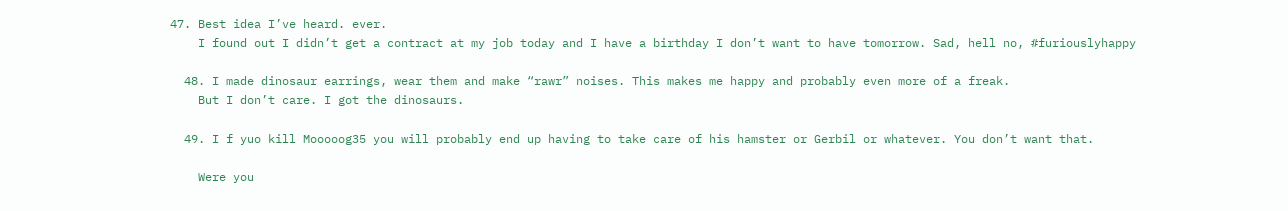47. Best idea I’ve heard. ever.
    I found out I didn’t get a contract at my job today and I have a birthday I don’t want to have tomorrow. Sad, hell no, #furiouslyhappy

  48. I made dinosaur earrings, wear them and make “rawr” noises. This makes me happy and probably even more of a freak.
    But I don’t care. I got the dinosaurs.

  49. I f yuo kill Mooooog35 you will probably end up having to take care of his hamster or Gerbil or whatever. You don’t want that.

    Were you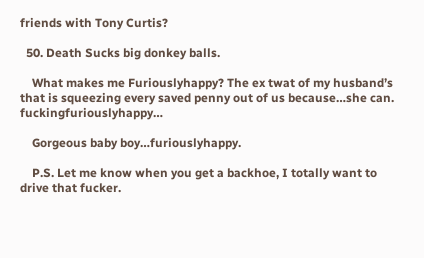friends with Tony Curtis?

  50. Death Sucks big donkey balls.

    What makes me Furiouslyhappy? The ex twat of my husband’s that is squeezing every saved penny out of us because…she can. fuckingfuriouslyhappy…

    Gorgeous baby boy…furiouslyhappy.

    P.S. Let me know when you get a backhoe, I totally want to drive that fucker.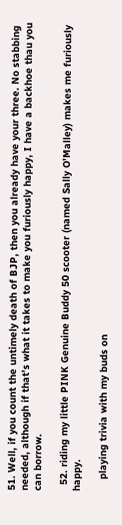51. Well, if you count the untimely death of BJP, then you already have your three. No stabbing needed, although if that’s what it takes to make you furiously happy, I have a backhoe thau you can borrow.

  52. riding my little PINK Genuine Buddy 50 scooter (named Sally O’Malley) makes me furiously happy.

    playing trivia with my buds on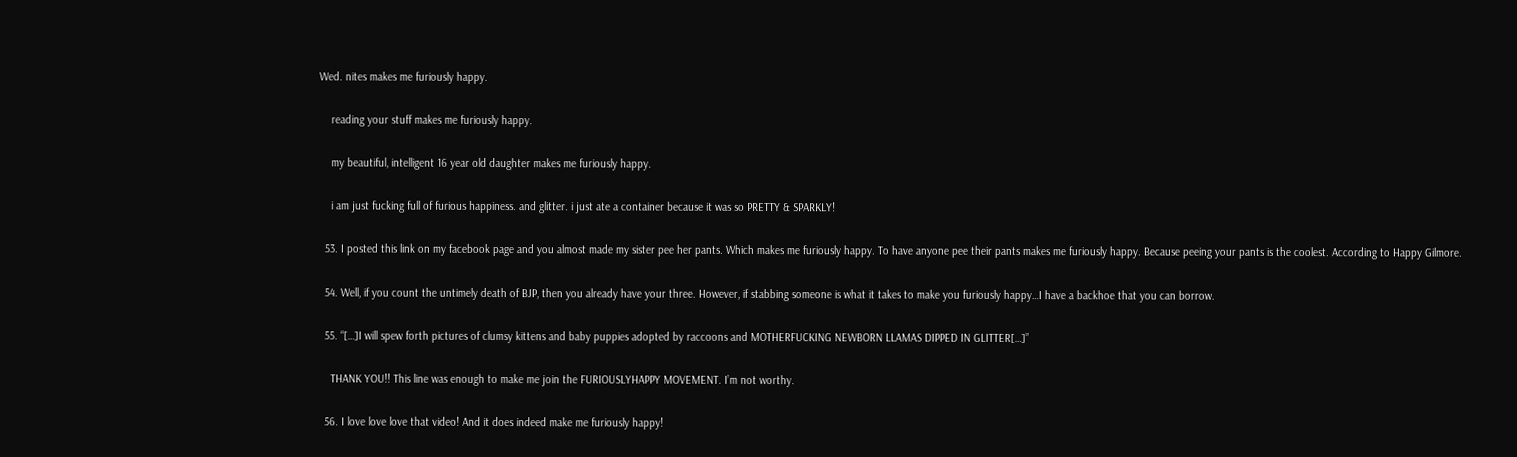Wed. nites makes me furiously happy.

    reading your stuff makes me furiously happy.

    my beautiful, intelligent 16 year old daughter makes me furiously happy.

    i am just fucking full of furious happiness. and glitter. i just ate a container because it was so PRETTY & SPARKLY!

  53. I posted this link on my facebook page and you almost made my sister pee her pants. Which makes me furiously happy. To have anyone pee their pants makes me furiously happy. Because peeing your pants is the coolest. According to Happy Gilmore.

  54. Well, if you count the untimely death of BJP, then you already have your three. However, if stabbing someone is what it takes to make you furiously happy…I have a backhoe that you can borrow.

  55. “[…]I will spew forth pictures of clumsy kittens and baby puppies adopted by raccoons and MOTHERFUCKING NEWBORN LLAMAS DIPPED IN GLITTER[…]”

    THANK YOU!! This line was enough to make me join the FURIOUSLYHAPPY MOVEMENT. I’m not worthy.

  56. I love love love that video! And it does indeed make me furiously happy!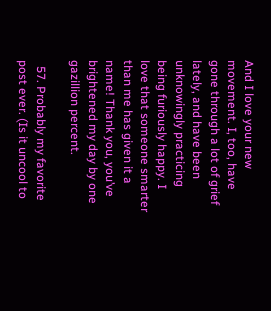And I love your new movement. I, too, have gone through a lot of grief lately, and have been unknowingly practicing being furiously happy. I love that someone smarter than me has given it a name! Thank you, you’ve brightened my day by one gazillion percent.

  57. Probably my favorite post ever. (Is it uncool to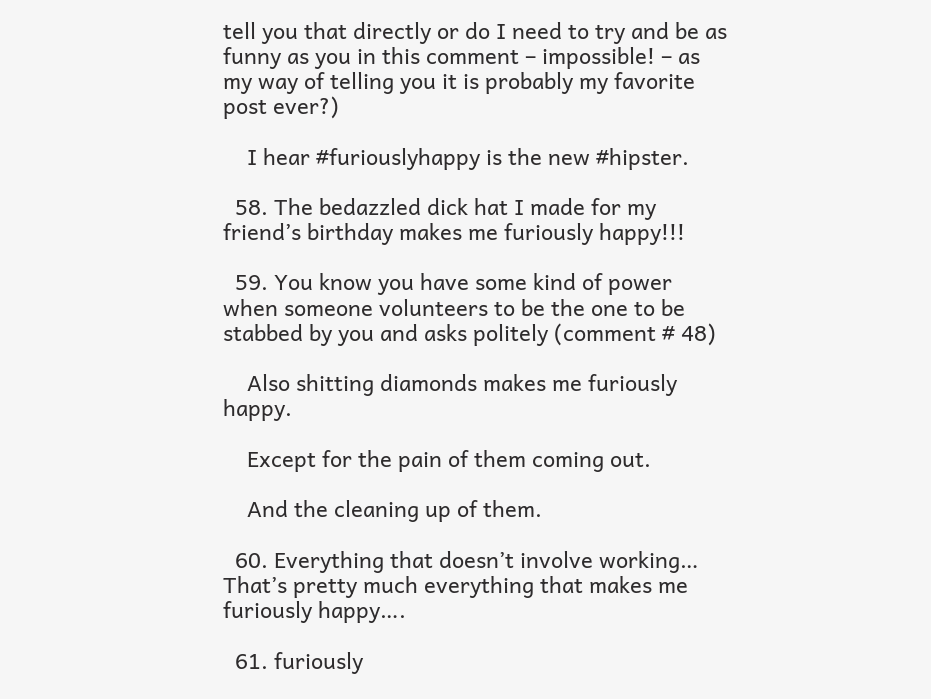tell you that directly or do I need to try and be as funny as you in this comment – impossible! – as my way of telling you it is probably my favorite post ever?)

    I hear #furiouslyhappy is the new #hipster.

  58. The bedazzled dick hat I made for my friend’s birthday makes me furiously happy!!!

  59. You know you have some kind of power when someone volunteers to be the one to be stabbed by you and asks politely (comment # 48)

    Also shitting diamonds makes me furiously happy.

    Except for the pain of them coming out.

    And the cleaning up of them.

  60. Everything that doesn’t involve working… That’s pretty much everything that makes me furiously happy….

  61. furiously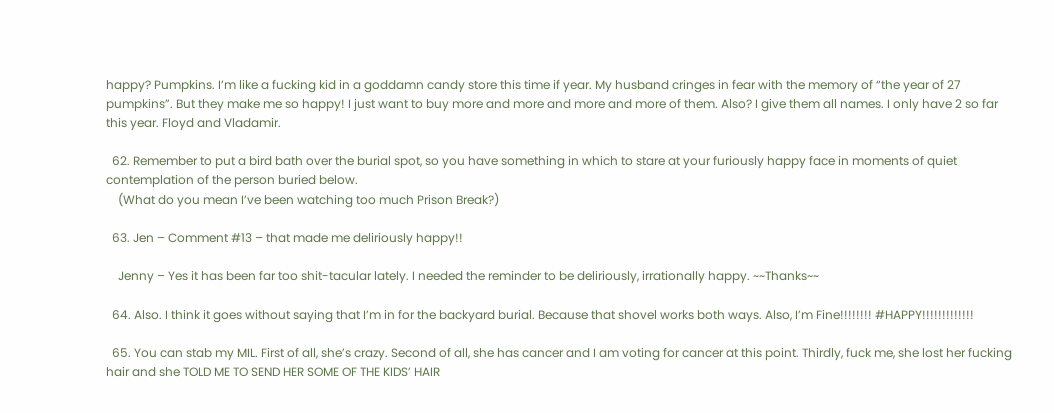happy? Pumpkins. I’m like a fucking kid in a goddamn candy store this time if year. My husband cringes in fear with the memory of “the year of 27 pumpkins”. But they make me so happy! I just want to buy more and more and more and more of them. Also? I give them all names. I only have 2 so far this year. Floyd and Vladamir.

  62. Remember to put a bird bath over the burial spot, so you have something in which to stare at your furiously happy face in moments of quiet contemplation of the person buried below.
    (What do you mean I’ve been watching too much Prison Break?)

  63. Jen – Comment #13 – that made me deliriously happy!!

    Jenny – Yes it has been far too shit-tacular lately. I needed the reminder to be deliriously, irrationally happy. ~~Thanks~~

  64. Also. I think it goes without saying that I’m in for the backyard burial. Because that shovel works both ways. Also, I’m Fine!!!!!!!! #HAPPY!!!!!!!!!!!!!

  65. You can stab my MIL. First of all, she’s crazy. Second of all, she has cancer and I am voting for cancer at this point. Thirdly, fuck me, she lost her fucking hair and she TOLD ME TO SEND HER SOME OF THE KIDS’ HAIR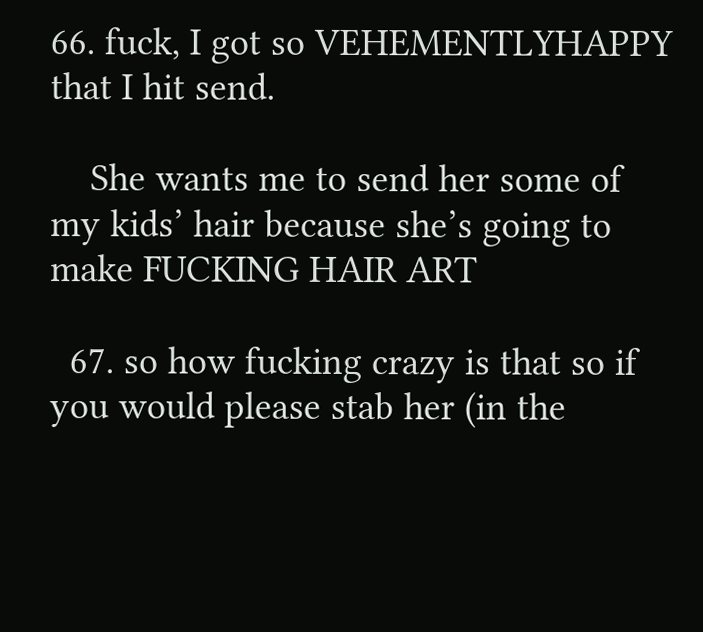66. fuck, I got so VEHEMENTLYHAPPY that I hit send.

    She wants me to send her some of my kids’ hair because she’s going to make FUCKING HAIR ART

  67. so how fucking crazy is that so if you would please stab her (in the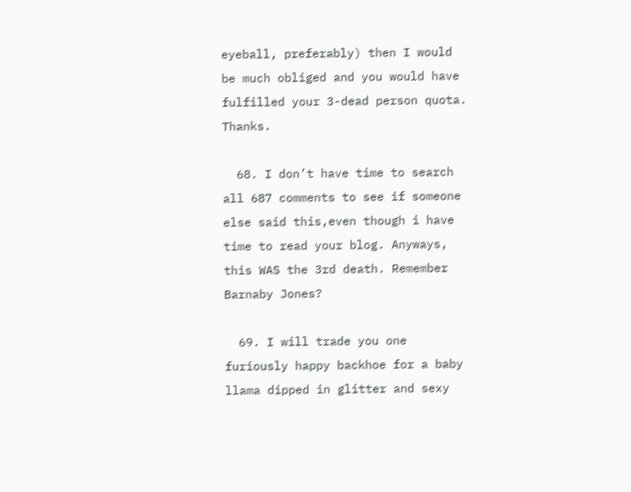eyeball, preferably) then I would be much obliged and you would have fulfilled your 3-dead person quota. Thanks.

  68. I don’t have time to search all 687 comments to see if someone else said this,even though i have time to read your blog. Anyways, this WAS the 3rd death. Remember Barnaby Jones?

  69. I will trade you one furiously happy backhoe for a baby llama dipped in glitter and sexy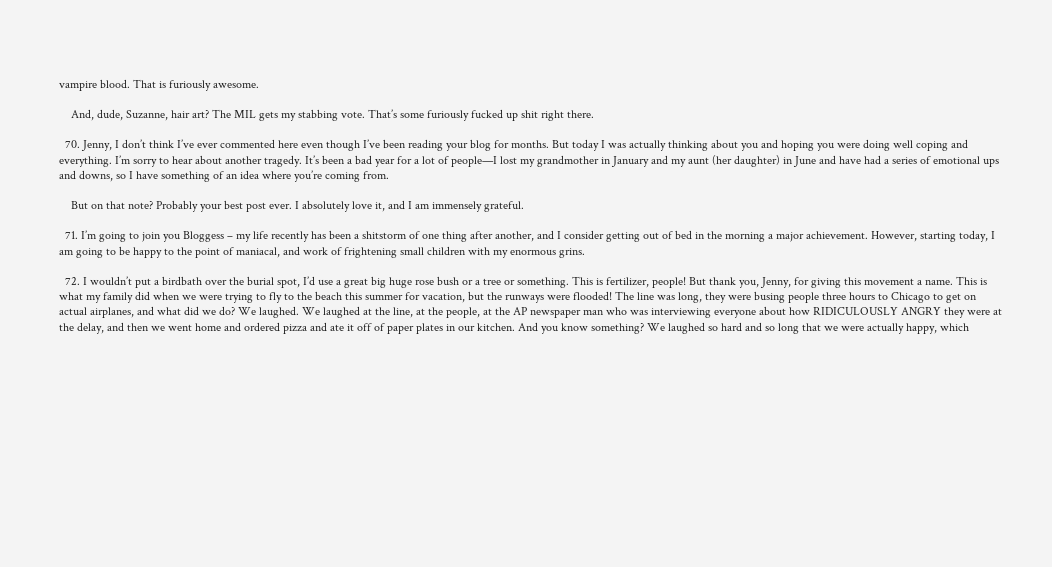vampire blood. That is furiously awesome.

    And, dude, Suzanne, hair art? The MIL gets my stabbing vote. That’s some furiously fucked up shit right there.

  70. Jenny, I don’t think I’ve ever commented here even though I’ve been reading your blog for months. But today I was actually thinking about you and hoping you were doing well coping and everything. I’m sorry to hear about another tragedy. It’s been a bad year for a lot of people—I lost my grandmother in January and my aunt (her daughter) in June and have had a series of emotional ups and downs, so I have something of an idea where you’re coming from.

    But on that note? Probably your best post ever. I absolutely love it, and I am immensely grateful.

  71. I’m going to join you Bloggess – my life recently has been a shitstorm of one thing after another, and I consider getting out of bed in the morning a major achievement. However, starting today, I am going to be happy to the point of maniacal, and work of frightening small children with my enormous grins.

  72. I wouldn’t put a birdbath over the burial spot, I’d use a great big huge rose bush or a tree or something. This is fertilizer, people! But thank you, Jenny, for giving this movement a name. This is what my family did when we were trying to fly to the beach this summer for vacation, but the runways were flooded! The line was long, they were busing people three hours to Chicago to get on actual airplanes, and what did we do? We laughed. We laughed at the line, at the people, at the AP newspaper man who was interviewing everyone about how RIDICULOUSLY ANGRY they were at the delay, and then we went home and ordered pizza and ate it off of paper plates in our kitchen. And you know something? We laughed so hard and so long that we were actually happy, which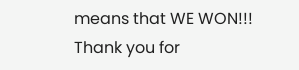means that WE WON!!! Thank you for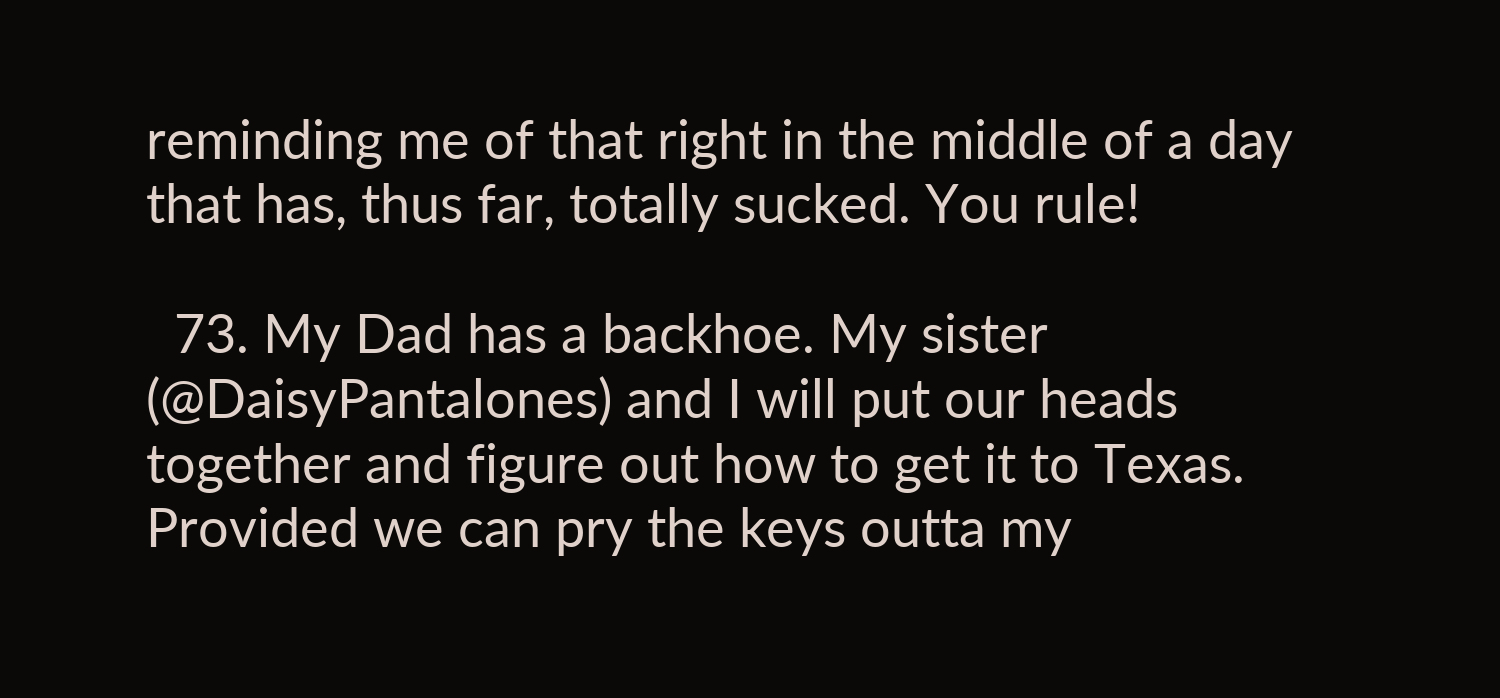reminding me of that right in the middle of a day that has, thus far, totally sucked. You rule!

  73. My Dad has a backhoe. My sister (@DaisyPantalones) and I will put our heads together and figure out how to get it to Texas. Provided we can pry the keys outta my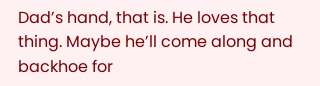Dad’s hand, that is. He loves that thing. Maybe he’ll come along and backhoe for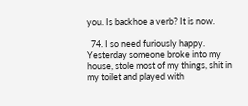you. Is backhoe a verb? It is now.

  74. I so need furiously happy. Yesterday someone broke into my house, stole most of my things, shit in my toilet and played with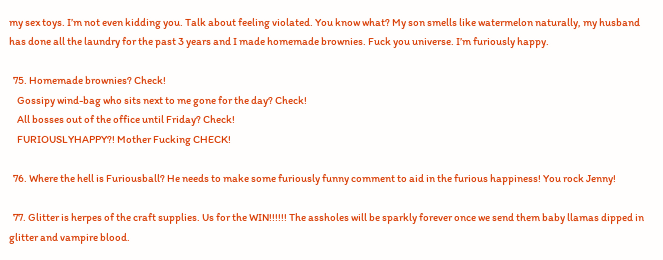my sex toys. I’m not even kidding you. Talk about feeling violated. You know what? My son smells like watermelon naturally, my husband has done all the laundry for the past 3 years and I made homemade brownies. Fuck you universe. I’m furiously happy.

  75. Homemade brownies? Check!
    Gossipy wind-bag who sits next to me gone for the day? Check!
    All bosses out of the office until Friday? Check!
    FURIOUSLYHAPPY?! Mother Fucking CHECK!

  76. Where the hell is Furiousball? He needs to make some furiously funny comment to aid in the furious happiness! You rock Jenny!

  77. Glitter is herpes of the craft supplies. Us for the WIN!!!!!! The assholes will be sparkly forever once we send them baby llamas dipped in glitter and vampire blood.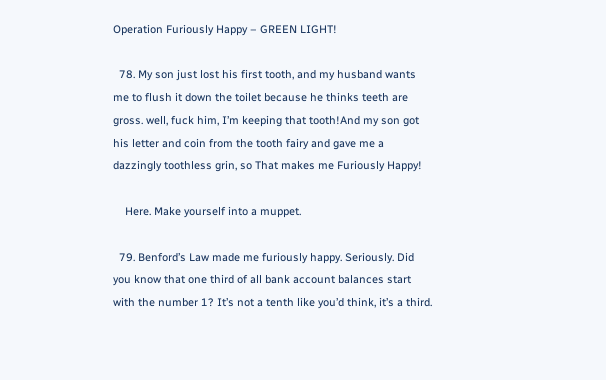Operation Furiously Happy – GREEN LIGHT!

  78. My son just lost his first tooth, and my husband wants me to flush it down the toilet because he thinks teeth are gross. well, fuck him, I’m keeping that tooth!And my son got his letter and coin from the tooth fairy and gave me a dazzingly toothless grin, so That makes me Furiously Happy!

    Here. Make yourself into a muppet.

  79. Benford’s Law made me furiously happy. Seriously. Did you know that one third of all bank account balances start with the number 1? It’s not a tenth like you’d think, it’s a third.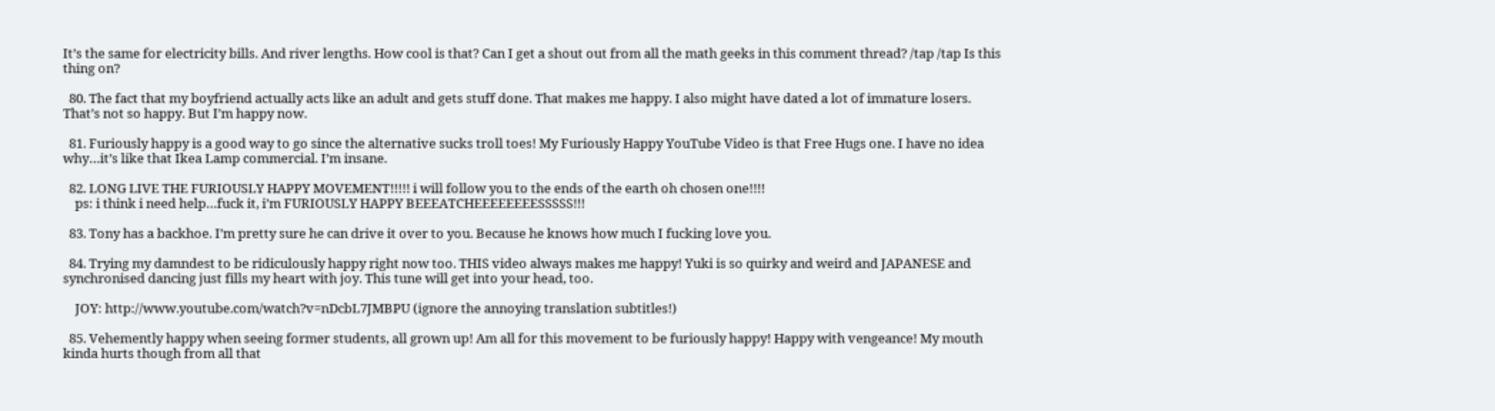It’s the same for electricity bills. And river lengths. How cool is that? Can I get a shout out from all the math geeks in this comment thread? /tap /tap Is this thing on?

  80. The fact that my boyfriend actually acts like an adult and gets stuff done. That makes me happy. I also might have dated a lot of immature losers. That’s not so happy. But I’m happy now.

  81. Furiously happy is a good way to go since the alternative sucks troll toes! My Furiously Happy YouTube Video is that Free Hugs one. I have no idea why…it’s like that Ikea Lamp commercial. I’m insane.

  82. LONG LIVE THE FURIOUSLY HAPPY MOVEMENT!!!!! i will follow you to the ends of the earth oh chosen one!!!!
    ps: i think i need help…fuck it, i’m FURIOUSLY HAPPY BEEEATCHEEEEEEEESSSSS!!!

  83. Tony has a backhoe. I’m pretty sure he can drive it over to you. Because he knows how much I fucking love you.

  84. Trying my damndest to be ridiculously happy right now too. THIS video always makes me happy! Yuki is so quirky and weird and JAPANESE and synchronised dancing just fills my heart with joy. This tune will get into your head, too.

    JOY: http://www.youtube.com/watch?v=nDcbL7JMBPU (ignore the annoying translation subtitles!)

  85. Vehemently happy when seeing former students, all grown up! Am all for this movement to be furiously happy! Happy with vengeance! My mouth kinda hurts though from all that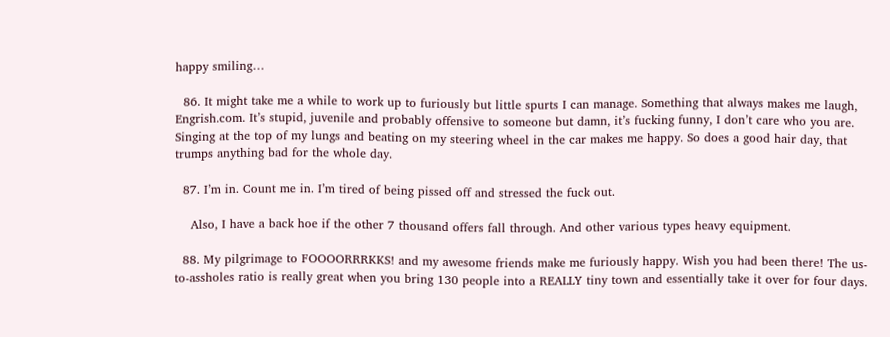happy smiling…

  86. It might take me a while to work up to furiously but little spurts I can manage. Something that always makes me laugh, Engrish.com. It’s stupid, juvenile and probably offensive to someone but damn, it’s fucking funny, I don’t care who you are. Singing at the top of my lungs and beating on my steering wheel in the car makes me happy. So does a good hair day, that trumps anything bad for the whole day.

  87. I’m in. Count me in. I’m tired of being pissed off and stressed the fuck out.

    Also, I have a back hoe if the other 7 thousand offers fall through. And other various types heavy equipment.

  88. My pilgrimage to FOOOORRRKKS! and my awesome friends make me furiously happy. Wish you had been there! The us-to-assholes ratio is really great when you bring 130 people into a REALLY tiny town and essentially take it over for four days.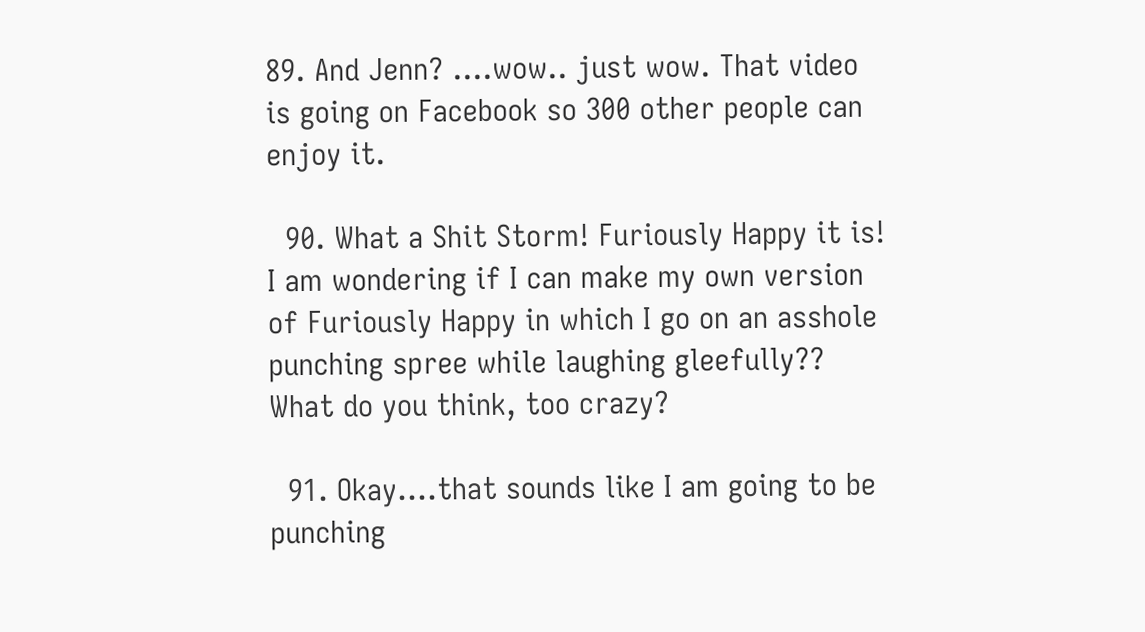89. And Jenn? ….wow.. just wow. That video is going on Facebook so 300 other people can enjoy it.

  90. What a Shit Storm! Furiously Happy it is! I am wondering if I can make my own version of Furiously Happy in which I go on an asshole punching spree while laughing gleefully?? What do you think, too crazy?

  91. Okay….that sounds like I am going to be punching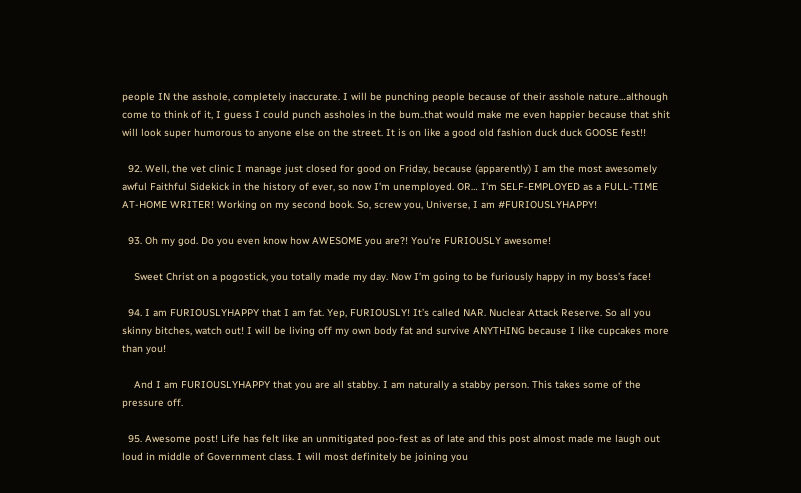people IN the asshole, completely inaccurate. I will be punching people because of their asshole nature…although come to think of it, I guess I could punch assholes in the bum..that would make me even happier because that shit will look super humorous to anyone else on the street. It is on like a good old fashion duck duck GOOSE fest!!

  92. Well, the vet clinic I manage just closed for good on Friday, because (apparently) I am the most awesomely awful Faithful Sidekick in the history of ever, so now I’m unemployed. OR… I’m SELF-EMPLOYED as a FULL-TIME AT-HOME WRITER! Working on my second book. So, screw you, Universe, I am #FURIOUSLYHAPPY!

  93. Oh my god. Do you even know how AWESOME you are?! You’re FURIOUSLY awesome!

    Sweet Christ on a pogostick, you totally made my day. Now I’m going to be furiously happy in my boss’s face!

  94. I am FURIOUSLYHAPPY that I am fat. Yep, FURIOUSLY! It’s called NAR. Nuclear Attack Reserve. So all you skinny bitches, watch out! I will be living off my own body fat and survive ANYTHING because I like cupcakes more than you!

    And I am FURIOUSLYHAPPY that you are all stabby. I am naturally a stabby person. This takes some of the pressure off.

  95. Awesome post! Life has felt like an unmitigated poo-fest as of late and this post almost made me laugh out loud in middle of Government class. I will most definitely be joining you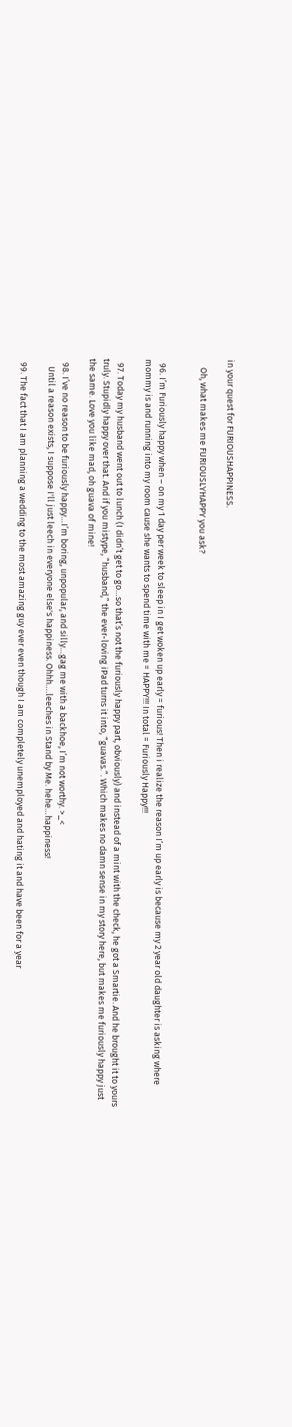in your quest for FURIOUSHAPPINESS.

    Oh, what makes me FURIOUSLYHAPPY you ask?


  96. I’m Furiously happy when – on my 1 day per week to sleep in I get woken up early = furious! Then i realize the reason I’m up early is because my 2 year old daughter is asking where mommy is and running into my room cause she wants to spend time with me = HAPPY!!! In total = Furiously Happy!!!

  97. Today my husband went out to lunch (I didn’t get to go…so that’s not the furiously happy part, obviously) and instead of a mint with the check, he got a Smartie. And he brought it to yours truly. Stupidly happy over that. And if you mistype, “husband,” the ever-loving iPad turns it into, “guavas.”. Which makes no damn sense in my story here, but makes me furiously happy just the same. Love you like mad, oh guava of mine!

  98. I’ve no reason to be furiously happy…I’m boring, unpopular, and silly…gag me with a backhoe, I’m not worthy. >_<
    Until a reason exists, I suppose I'll just leech in everyone else's happiness. Ohhh….leeches in Stand by Me. hehe…happiness!

  99. The fact that I am planning a wedding to the most amazing guy ever even though I am completely unemployed and hating it and have been for a year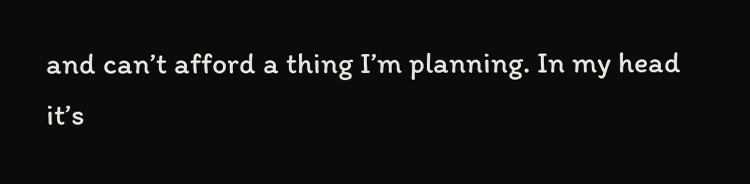and can’t afford a thing I’m planning. In my head it’s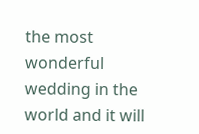the most wonderful wedding in the world and it will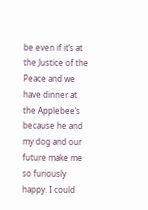be even if it’s at the Justice of the Peace and we have dinner at the Applebee’s because he and my dog and our future make me so furiously happy. I could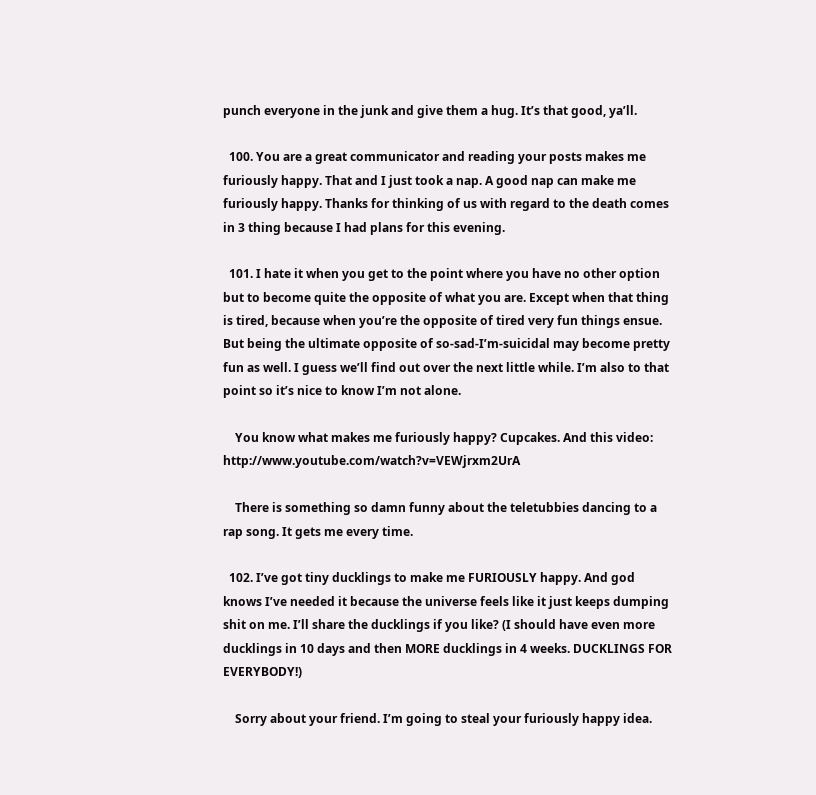punch everyone in the junk and give them a hug. It’s that good, ya’ll.

  100. You are a great communicator and reading your posts makes me furiously happy. That and I just took a nap. A good nap can make me furiously happy. Thanks for thinking of us with regard to the death comes in 3 thing because I had plans for this evening.

  101. I hate it when you get to the point where you have no other option but to become quite the opposite of what you are. Except when that thing is tired, because when you’re the opposite of tired very fun things ensue. But being the ultimate opposite of so-sad-I’m-suicidal may become pretty fun as well. I guess we’ll find out over the next little while. I’m also to that point so it’s nice to know I’m not alone.

    You know what makes me furiously happy? Cupcakes. And this video: http://www.youtube.com/watch?v=VEWjrxm2UrA

    There is something so damn funny about the teletubbies dancing to a rap song. It gets me every time.

  102. I’ve got tiny ducklings to make me FURIOUSLY happy. And god knows I’ve needed it because the universe feels like it just keeps dumping shit on me. I’ll share the ducklings if you like? (I should have even more ducklings in 10 days and then MORE ducklings in 4 weeks. DUCKLINGS FOR EVERYBODY!)

    Sorry about your friend. I’m going to steal your furiously happy idea.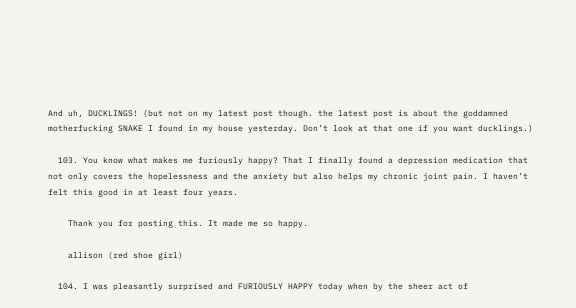And uh, DUCKLINGS! (but not on my latest post though. the latest post is about the goddamned motherfucking SNAKE I found in my house yesterday. Don’t look at that one if you want ducklings.)

  103. You know what makes me furiously happy? That I finally found a depression medication that not only covers the hopelessness and the anxiety but also helps my chronic joint pain. I haven’t felt this good in at least four years.

    Thank you for posting this. It made me so happy.

    allison (red shoe girl)

  104. I was pleasantly surprised and FURIOUSLY HAPPY today when by the sheer act of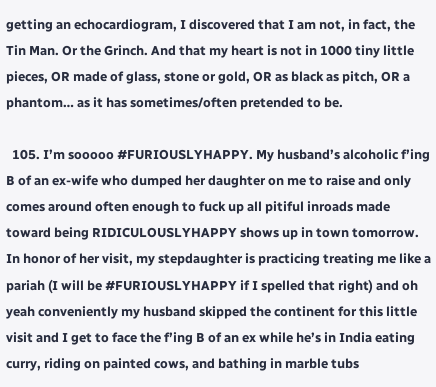getting an echocardiogram, I discovered that I am not, in fact, the Tin Man. Or the Grinch. And that my heart is not in 1000 tiny little pieces, OR made of glass, stone or gold, OR as black as pitch, OR a phantom… as it has sometimes/often pretended to be.

  105. I’m sooooo #FURIOUSLYHAPPY. My husband’s alcoholic f’ing B of an ex-wife who dumped her daughter on me to raise and only comes around often enough to fuck up all pitiful inroads made toward being RIDICULOUSLYHAPPY shows up in town tomorrow. In honor of her visit, my stepdaughter is practicing treating me like a pariah (I will be #FURIOUSLYHAPPY if I spelled that right) and oh yeah conveniently my husband skipped the continent for this little visit and I get to face the f’ing B of an ex while he’s in India eating curry, riding on painted cows, and bathing in marble tubs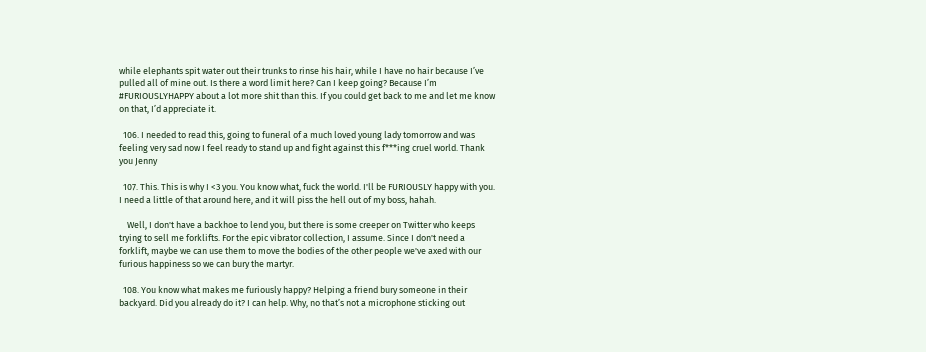while elephants spit water out their trunks to rinse his hair, while I have no hair because I’ve pulled all of mine out. Is there a word limit here? Can I keep going? Because I’m #FURIOUSLYHAPPY about a lot more shit than this. If you could get back to me and let me know on that, I’d appreciate it.

  106. I needed to read this, going to funeral of a much loved young lady tomorrow and was feeling very sad now I feel ready to stand up and fight against this f***ing cruel world. Thank you Jenny

  107. This. This is why I <3 you. You know what, fuck the world. I'll be FURIOUSLY happy with you. I need a little of that around here, and it will piss the hell out of my boss, hahah.

    Well, I don't have a backhoe to lend you, but there is some creeper on Twitter who keeps trying to sell me forklifts. For the epic vibrator collection, I assume. Since I don't need a forklift, maybe we can use them to move the bodies of the other people we've axed with our furious happiness so we can bury the martyr.

  108. You know what makes me furiously happy? Helping a friend bury someone in their backyard. Did you already do it? I can help. Why, no that’s not a microphone sticking out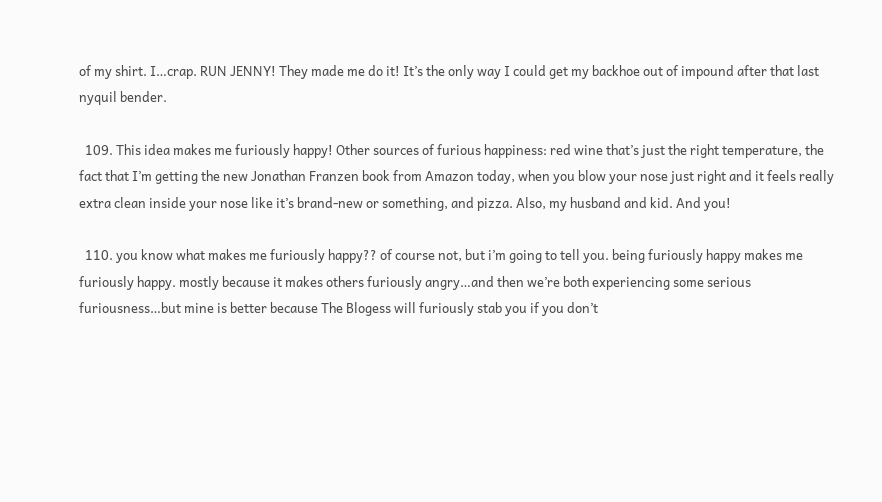of my shirt. I…crap. RUN JENNY! They made me do it! It’s the only way I could get my backhoe out of impound after that last nyquil bender.

  109. This idea makes me furiously happy! Other sources of furious happiness: red wine that’s just the right temperature, the fact that I’m getting the new Jonathan Franzen book from Amazon today, when you blow your nose just right and it feels really extra clean inside your nose like it’s brand-new or something, and pizza. Also, my husband and kid. And you!

  110. you know what makes me furiously happy?? of course not, but i’m going to tell you. being furiously happy makes me furiously happy. mostly because it makes others furiously angry…and then we’re both experiencing some serious furiousness…but mine is better because The Blogess will furiously stab you if you don’t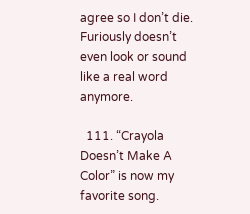agree so I don’t die. Furiously doesn’t even look or sound like a real word anymore.

  111. “Crayola Doesn’t Make A Color” is now my favorite song.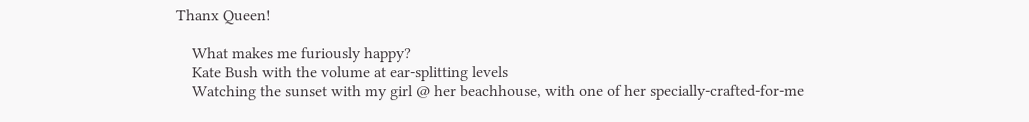Thanx Queen!

    What makes me furiously happy?
    Kate Bush with the volume at ear-splitting levels
    Watching the sunset with my girl @ her beachhouse, with one of her specially-crafted-for-me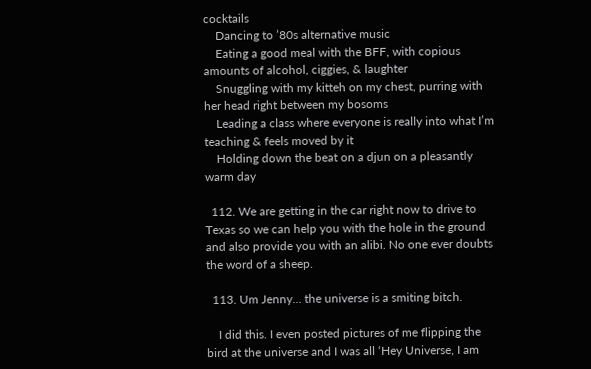cocktails
    Dancing to ’80s alternative music
    Eating a good meal with the BFF, with copious amounts of alcohol, ciggies, & laughter
    Snuggling with my kitteh on my chest, purring with her head right between my bosoms
    Leading a class where everyone is really into what I’m teaching & feels moved by it
    Holding down the beat on a djun on a pleasantly warm day

  112. We are getting in the car right now to drive to Texas so we can help you with the hole in the ground and also provide you with an alibi. No one ever doubts the word of a sheep.

  113. Um Jenny… the universe is a smiting bitch.

    I did this. I even posted pictures of me flipping the bird at the universe and I was all ‘Hey Universe, I am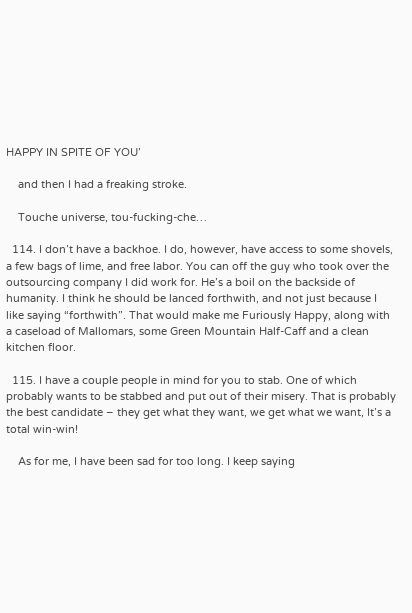HAPPY IN SPITE OF YOU’

    and then I had a freaking stroke.

    Touche universe, tou-fucking-che…

  114. I don’t have a backhoe. I do, however, have access to some shovels, a few bags of lime, and free labor. You can off the guy who took over the outsourcing company I did work for. He’s a boil on the backside of humanity. I think he should be lanced forthwith, and not just because I like saying “forthwith”. That would make me Furiously Happy, along with a caseload of Mallomars, some Green Mountain Half-Caff and a clean kitchen floor.

  115. I have a couple people in mind for you to stab. One of which probably wants to be stabbed and put out of their misery. That is probably the best candidate – they get what they want, we get what we want, It’s a total win-win!

    As for me, I have been sad for too long. I keep saying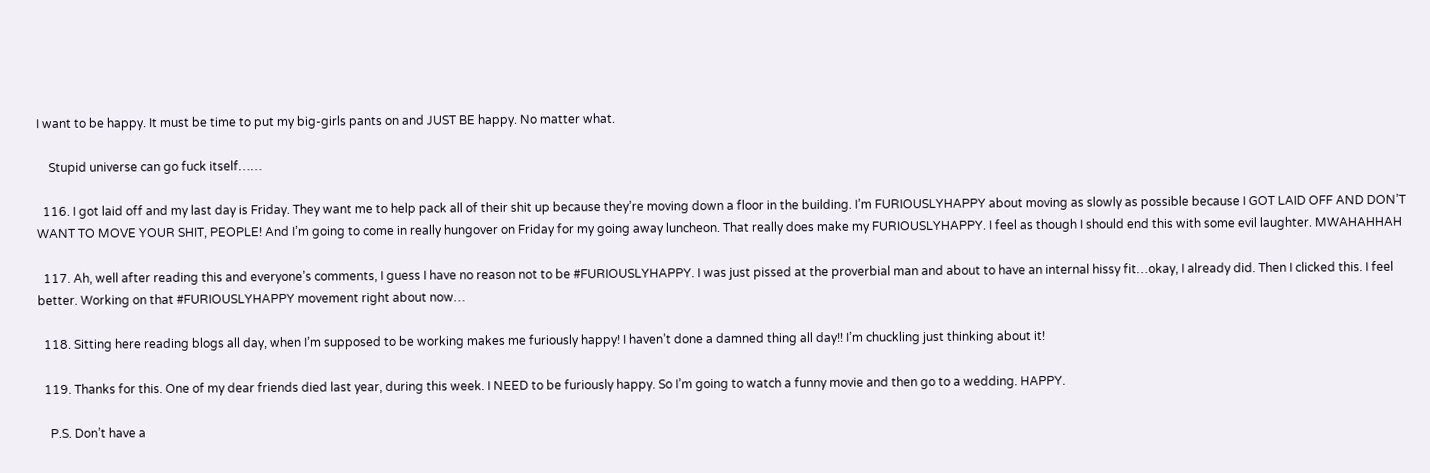I want to be happy. It must be time to put my big-girls pants on and JUST BE happy. No matter what.

    Stupid universe can go fuck itself……

  116. I got laid off and my last day is Friday. They want me to help pack all of their shit up because they’re moving down a floor in the building. I’m FURIOUSLYHAPPY about moving as slowly as possible because I GOT LAID OFF AND DON’T WANT TO MOVE YOUR SHIT, PEOPLE! And I’m going to come in really hungover on Friday for my going away luncheon. That really does make my FURIOUSLYHAPPY. I feel as though I should end this with some evil laughter. MWAHAHHAH

  117. Ah, well after reading this and everyone’s comments, I guess I have no reason not to be #FURIOUSLYHAPPY. I was just pissed at the proverbial man and about to have an internal hissy fit…okay, I already did. Then I clicked this. I feel better. Working on that #FURIOUSLYHAPPY movement right about now…

  118. Sitting here reading blogs all day, when I’m supposed to be working makes me furiously happy! I haven’t done a damned thing all day!! I’m chuckling just thinking about it!

  119. Thanks for this. One of my dear friends died last year, during this week. I NEED to be furiously happy. So I’m going to watch a funny movie and then go to a wedding. HAPPY.

    P.S. Don’t have a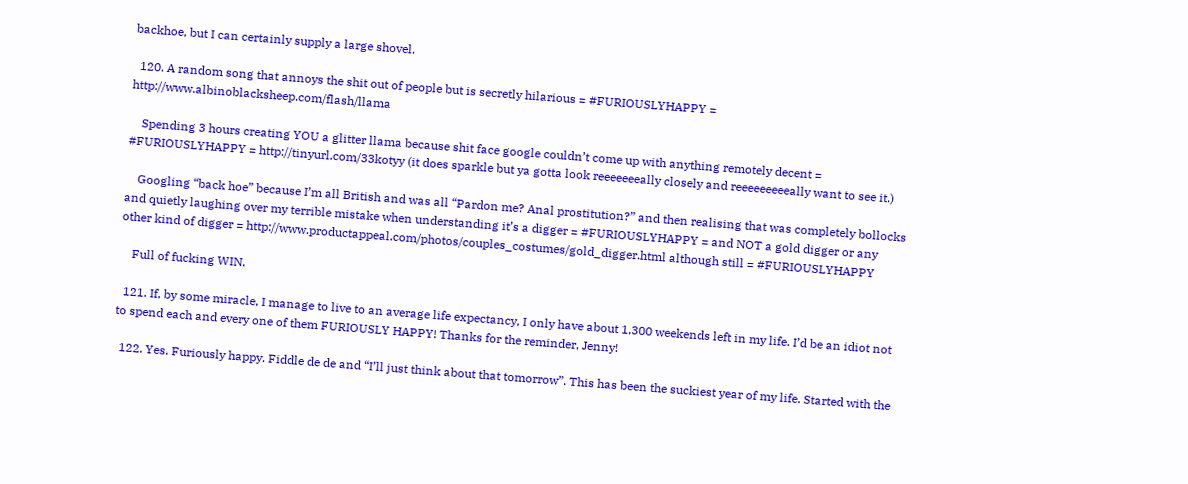backhoe, but I can certainly supply a large shovel.

  120. A random song that annoys the shit out of people but is secretly hilarious = #FURIOUSLYHAPPY = http://www.albinoblacksheep.com/flash/llama

    Spending 3 hours creating YOU a glitter llama because shit face google couldn’t come up with anything remotely decent = #FURIOUSLYHAPPY = http://tinyurl.com/33kotyy (it does sparkle but ya gotta look reeeeeeeally closely and reeeeeeeeeally want to see it.)

    Googling “back hoe” because I’m all British and was all “Pardon me? Anal prostitution?” and then realising that was completely bollocks and quietly laughing over my terrible mistake when understanding it’s a digger = #FURIOUSLYHAPPY = and NOT a gold digger or any other kind of digger = http://www.productappeal.com/photos/couples_costumes/gold_digger.html although still = #FURIOUSLYHAPPY

    Full of fucking WIN.

  121. If, by some miracle, I manage to live to an average life expectancy, I only have about 1,300 weekends left in my life. I’d be an idiot not to spend each and every one of them FURIOUSLY HAPPY! Thanks for the reminder, Jenny!

  122. Yes. Furiously happy. Fiddle de de and “I’ll just think about that tomorrow”. This has been the suckiest year of my life. Started with the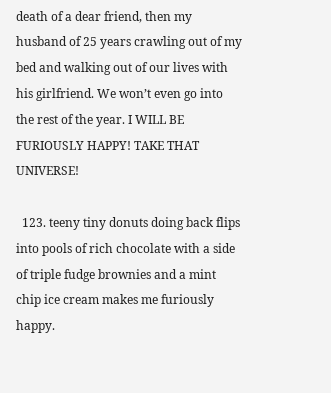death of a dear friend, then my husband of 25 years crawling out of my bed and walking out of our lives with his girlfriend. We won’t even go into the rest of the year. I WILL BE FURIOUSLY HAPPY! TAKE THAT UNIVERSE!

  123. teeny tiny donuts doing back flips into pools of rich chocolate with a side of triple fudge brownies and a mint chip ice cream makes me furiously happy.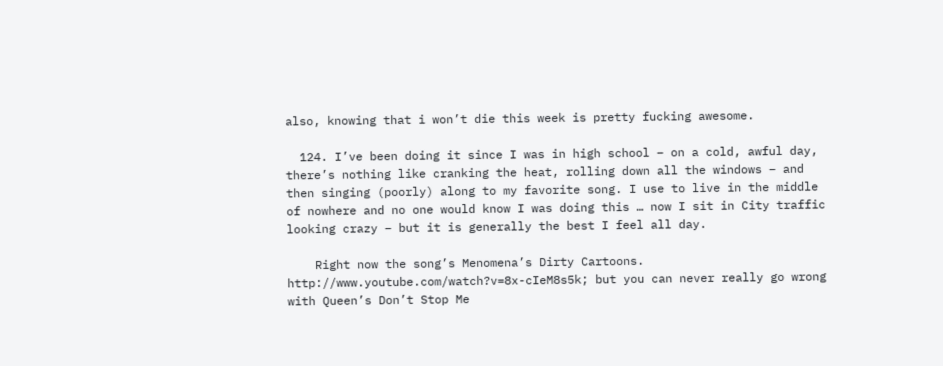also, knowing that i won’t die this week is pretty fucking awesome.

  124. I’ve been doing it since I was in high school – on a cold, awful day, there’s nothing like cranking the heat, rolling down all the windows – and then singing (poorly) along to my favorite song. I use to live in the middle of nowhere and no one would know I was doing this … now I sit in City traffic looking crazy – but it is generally the best I feel all day.

    Right now the song’s Menomena’s Dirty Cartoons. http://www.youtube.com/watch?v=8x-cIeM8s5k; but you can never really go wrong with Queen’s Don’t Stop Me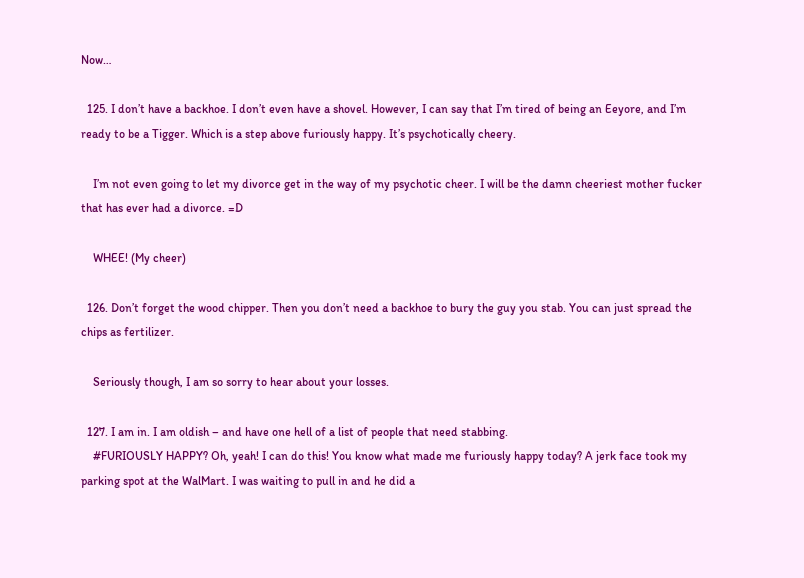Now…

  125. I don’t have a backhoe. I don’t even have a shovel. However, I can say that I’m tired of being an Eeyore, and I’m ready to be a Tigger. Which is a step above furiously happy. It’s psychotically cheery.

    I’m not even going to let my divorce get in the way of my psychotic cheer. I will be the damn cheeriest mother fucker that has ever had a divorce. =D

    WHEE! (My cheer)

  126. Don’t forget the wood chipper. Then you don’t need a backhoe to bury the guy you stab. You can just spread the chips as fertilizer.

    Seriously though, I am so sorry to hear about your losses.

  127. I am in. I am oldish – and have one hell of a list of people that need stabbing.
    #FURIOUSLY HAPPY? Oh, yeah! I can do this! You know what made me furiously happy today? A jerk face took my parking spot at the WalMart. I was waiting to pull in and he did a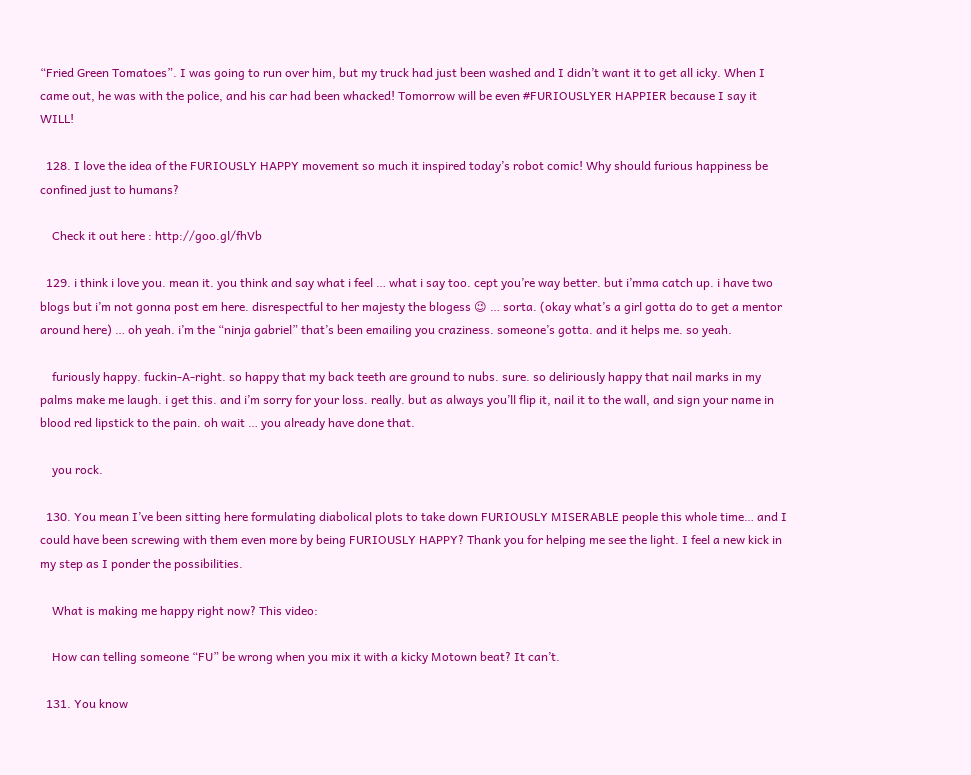“Fried Green Tomatoes”. I was going to run over him, but my truck had just been washed and I didn’t want it to get all icky. When I came out, he was with the police, and his car had been whacked! Tomorrow will be even #FURIOUSLYER HAPPIER because I say it WILL!

  128. I love the idea of the FURIOUSLY HAPPY movement so much it inspired today’s robot comic! Why should furious happiness be confined just to humans?

    Check it out here : http://goo.gl/fhVb

  129. i think i love you. mean it. you think and say what i feel … what i say too. cept you’re way better. but i’mma catch up. i have two blogs but i’m not gonna post em here. disrespectful to her majesty the blogess 😉 … sorta. (okay what’s a girl gotta do to get a mentor around here) … oh yeah. i’m the “ninja gabriel” that’s been emailing you craziness. someone’s gotta. and it helps me. so yeah.

    furiously happy. fuckin-A-right. so happy that my back teeth are ground to nubs. sure. so deliriously happy that nail marks in my palms make me laugh. i get this. and i’m sorry for your loss. really. but as always you’ll flip it, nail it to the wall, and sign your name in blood red lipstick to the pain. oh wait … you already have done that.

    you rock.

  130. You mean I’ve been sitting here formulating diabolical plots to take down FURIOUSLY MISERABLE people this whole time… and I could have been screwing with them even more by being FURIOUSLY HAPPY? Thank you for helping me see the light. I feel a new kick in my step as I ponder the possibilities.

    What is making me happy right now? This video:

    How can telling someone “FU” be wrong when you mix it with a kicky Motown beat? It can’t.

  131. You know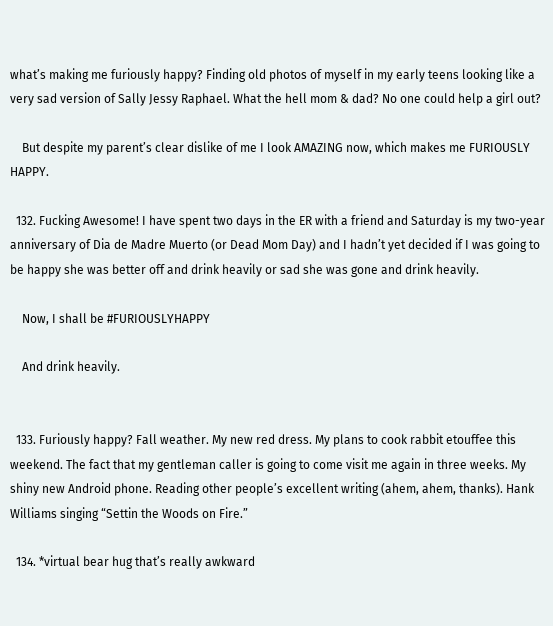what’s making me furiously happy? Finding old photos of myself in my early teens looking like a very sad version of Sally Jessy Raphael. What the hell mom & dad? No one could help a girl out?

    But despite my parent’s clear dislike of me I look AMAZING now, which makes me FURIOUSLY HAPPY.

  132. Fucking Awesome! I have spent two days in the ER with a friend and Saturday is my two-year anniversary of Dia de Madre Muerto (or Dead Mom Day) and I hadn’t yet decided if I was going to be happy she was better off and drink heavily or sad she was gone and drink heavily.

    Now, I shall be #FURIOUSLYHAPPY

    And drink heavily.


  133. Furiously happy? Fall weather. My new red dress. My plans to cook rabbit etouffee this weekend. The fact that my gentleman caller is going to come visit me again in three weeks. My shiny new Android phone. Reading other people’s excellent writing (ahem, ahem, thanks). Hank Williams singing “Settin the Woods on Fire.”

  134. *virtual bear hug that’s really awkward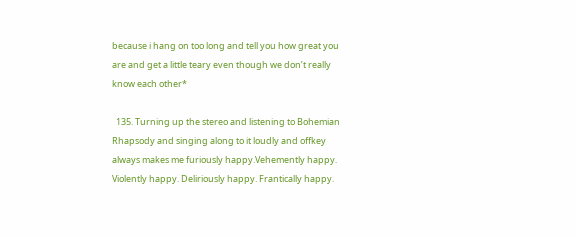because i hang on too long and tell you how great you are and get a little teary even though we don’t really know each other*

  135. Turning up the stereo and listening to Bohemian Rhapsody and singing along to it loudly and offkey always makes me furiously happy.Vehemently happy. Violently happy. Deliriously happy. Frantically happy.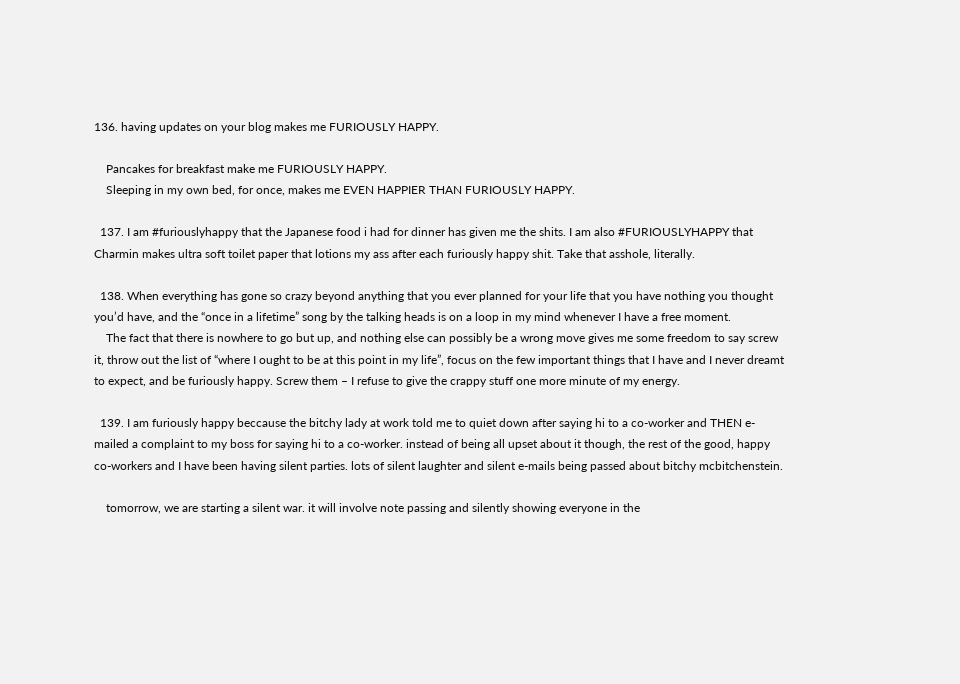136. having updates on your blog makes me FURIOUSLY HAPPY.

    Pancakes for breakfast make me FURIOUSLY HAPPY.
    Sleeping in my own bed, for once, makes me EVEN HAPPIER THAN FURIOUSLY HAPPY.

  137. I am #furiouslyhappy that the Japanese food i had for dinner has given me the shits. I am also #FURIOUSLYHAPPY that Charmin makes ultra soft toilet paper that lotions my ass after each furiously happy shit. Take that asshole, literally.

  138. When everything has gone so crazy beyond anything that you ever planned for your life that you have nothing you thought you’d have, and the “once in a lifetime” song by the talking heads is on a loop in my mind whenever I have a free moment.
    The fact that there is nowhere to go but up, and nothing else can possibly be a wrong move gives me some freedom to say screw it, throw out the list of “where I ought to be at this point in my life”, focus on the few important things that I have and I never dreamt to expect, and be furiously happy. Screw them – I refuse to give the crappy stuff one more minute of my energy.

  139. I am furiously happy beccause the bitchy lady at work told me to quiet down after saying hi to a co-worker and THEN e-mailed a complaint to my boss for saying hi to a co-worker. instead of being all upset about it though, the rest of the good, happy co-workers and I have been having silent parties. lots of silent laughter and silent e-mails being passed about bitchy mcbitchenstein.

    tomorrow, we are starting a silent war. it will involve note passing and silently showing everyone in the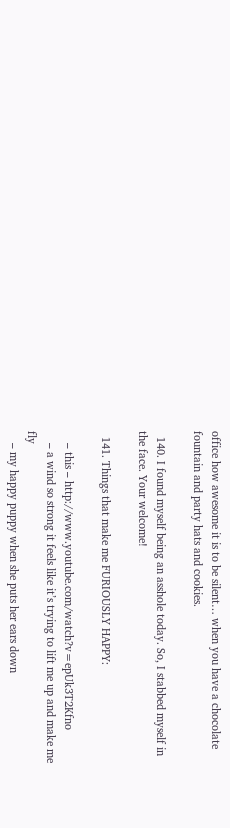office how awesome it is to be silent… when you have a chocolate fountain and party hats and cookies.

  140. I found myself being an asshole today. So, I stabbed myself in the face. Your welcome!

  141. Things that make me FURIOUSLY HAPPY:

    – this – http://www.youtube.com/watch?v=epUk3T2Kfno
    – a wind so strong it feels like it’s trying to lift me up and make me fly
    – my happy puppy when she puts her ears down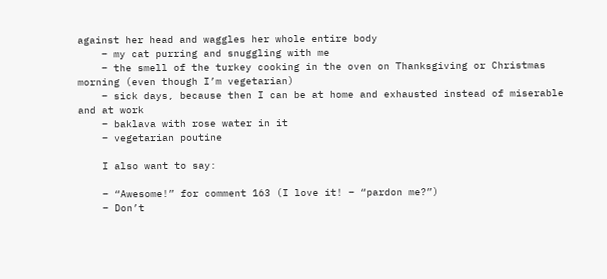against her head and waggles her whole entire body
    – my cat purring and snuggling with me
    – the smell of the turkey cooking in the oven on Thanksgiving or Christmas morning (even though I’m vegetarian)
    – sick days, because then I can be at home and exhausted instead of miserable and at work
    – baklava with rose water in it
    – vegetarian poutine

    I also want to say:

    – “Awesome!” for comment 163 (I love it! – “pardon me?”)
    – Don’t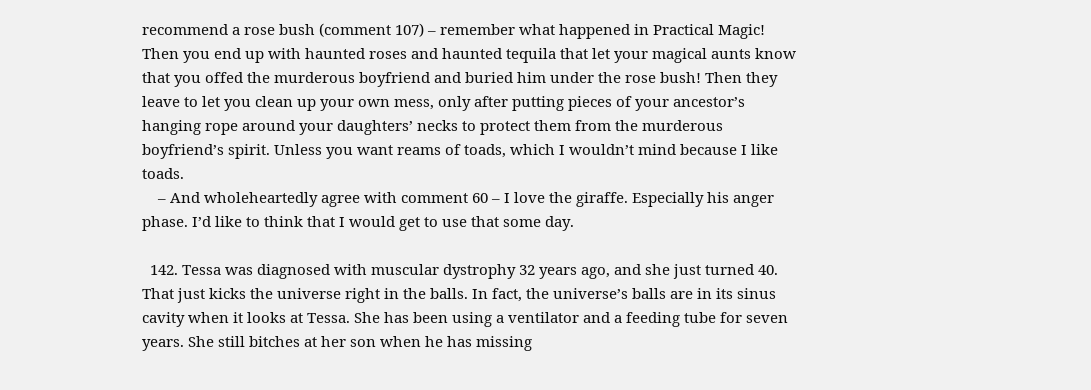recommend a rose bush (comment 107) – remember what happened in Practical Magic! Then you end up with haunted roses and haunted tequila that let your magical aunts know that you offed the murderous boyfriend and buried him under the rose bush! Then they leave to let you clean up your own mess, only after putting pieces of your ancestor’s hanging rope around your daughters’ necks to protect them from the murderous boyfriend’s spirit. Unless you want reams of toads, which I wouldn’t mind because I like toads.
    – And wholeheartedly agree with comment 60 – I love the giraffe. Especially his anger phase. I’d like to think that I would get to use that some day.

  142. Tessa was diagnosed with muscular dystrophy 32 years ago, and she just turned 40. That just kicks the universe right in the balls. In fact, the universe’s balls are in its sinus cavity when it looks at Tessa. She has been using a ventilator and a feeding tube for seven years. She still bitches at her son when he has missing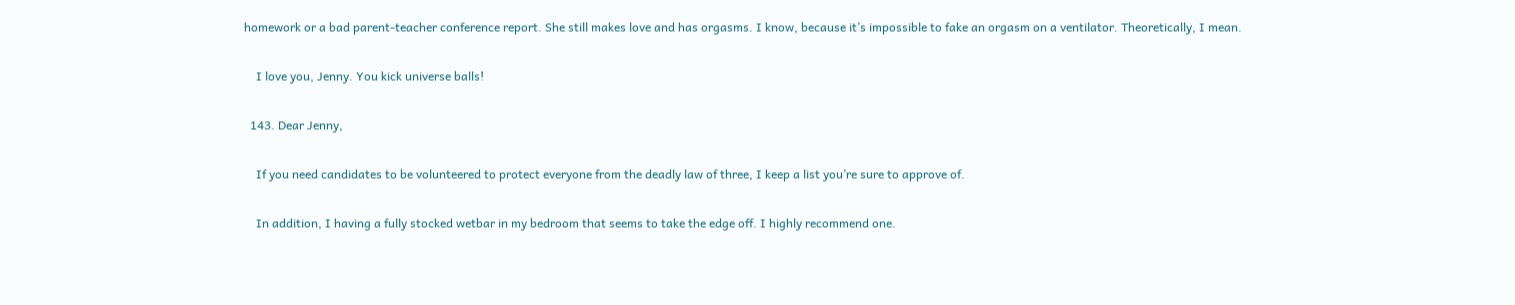homework or a bad parent-teacher conference report. She still makes love and has orgasms. I know, because it’s impossible to fake an orgasm on a ventilator. Theoretically, I mean.

    I love you, Jenny. You kick universe balls!

  143. Dear Jenny,

    If you need candidates to be volunteered to protect everyone from the deadly law of three, I keep a list you’re sure to approve of.

    In addition, I having a fully stocked wetbar in my bedroom that seems to take the edge off. I highly recommend one.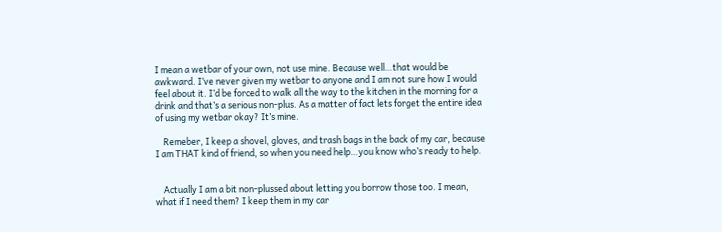I mean a wetbar of your own, not use mine. Because well…that would be awkward. I’ve never given my wetbar to anyone and I am not sure how I would feel about it. I’d be forced to walk all the way to the kitchen in the morning for a drink and that’s a serious non-plus. As a matter of fact lets forget the entire idea of using my wetbar okay? It’s mine.

    Remeber, I keep a shovel, gloves, and trash bags in the back of my car, because I am THAT kind of friend, so when you need help…you know who’s ready to help.


    Actually I am a bit non-plussed about letting you borrow those too. I mean, what if I need them? I keep them in my car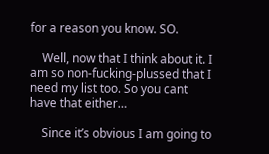for a reason you know. SO.

    Well, now that I think about it. I am so non-fucking-plussed that I need my list too. So you cant have that either…

    Since it’s obvious I am going to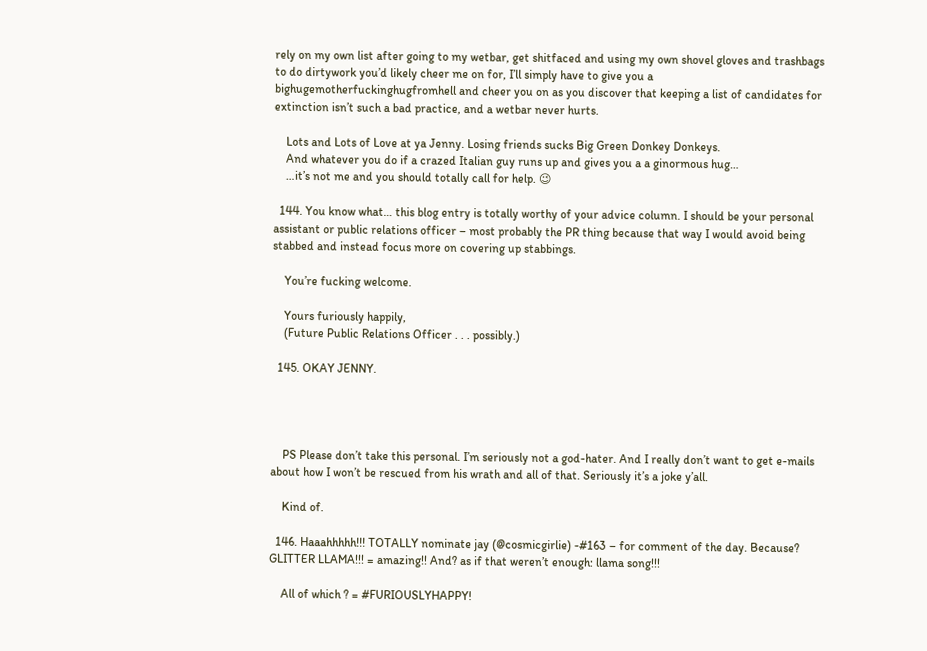rely on my own list after going to my wetbar, get shitfaced and using my own shovel gloves and trashbags to do dirtywork you’d likely cheer me on for, I’ll simply have to give you a bighugemotherfuckinghugfromhell and cheer you on as you discover that keeping a list of candidates for extinction isn’t such a bad practice, and a wetbar never hurts.

    Lots and Lots of Love at ya Jenny. Losing friends sucks Big Green Donkey Donkeys.
    And whatever you do if a crazed Italian guy runs up and gives you a a ginormous hug…
    …it’s not me and you should totally call for help. 😉

  144. You know what… this blog entry is totally worthy of your advice column. I should be your personal assistant or public relations officer – most probably the PR thing because that way I would avoid being stabbed and instead focus more on covering up stabbings.

    You’re fucking welcome.

    Yours furiously happily,
    (Future Public Relations Officer . . . possibly.)

  145. OKAY JENNY.




    PS Please don’t take this personal. I’m seriously not a god-hater. And I really don’t want to get e-mails about how I won’t be rescued from his wrath and all of that. Seriously it’s a joke y’all.

    Kind of.

  146. Haaahhhhh!!! TOTALLY nominate jay (@cosmicgirlie) -#163 – for comment of the day. Because? GLITTER LLAMA!!! = amazing!! And? as if that weren’t enough: llama song!!!

    All of which ? = #FURIOUSLYHAPPY!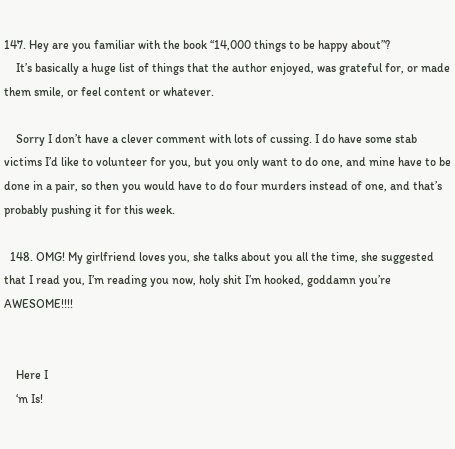147. Hey are you familiar with the book “14,000 things to be happy about”?
    It’s basically a huge list of things that the author enjoyed, was grateful for, or made them smile, or feel content or whatever.

    Sorry I don’t have a clever comment with lots of cussing. I do have some stab victims I’d like to volunteer for you, but you only want to do one, and mine have to be done in a pair, so then you would have to do four murders instead of one, and that’s probably pushing it for this week.

  148. OMG! My girlfriend loves you, she talks about you all the time, she suggested that I read you, I’m reading you now, holy shit I’m hooked, goddamn you’re AWESOME!!!!


    Here I
    ‘m Is!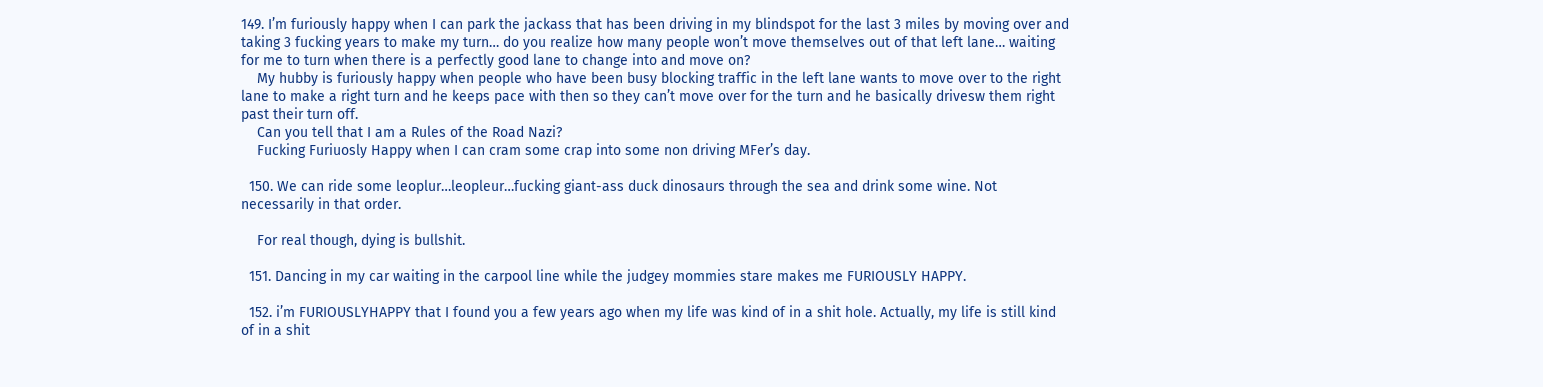149. I’m furiously happy when I can park the jackass that has been driving in my blindspot for the last 3 miles by moving over and taking 3 fucking years to make my turn… do you realize how many people won’t move themselves out of that left lane… waiting for me to turn when there is a perfectly good lane to change into and move on?
    My hubby is furiously happy when people who have been busy blocking traffic in the left lane wants to move over to the right lane to make a right turn and he keeps pace with then so they can’t move over for the turn and he basically drivesw them right past their turn off.
    Can you tell that I am a Rules of the Road Nazi?
    Fucking Furiuosly Happy when I can cram some crap into some non driving MFer’s day.

  150. We can ride some leoplur…leopleur…fucking giant-ass duck dinosaurs through the sea and drink some wine. Not necessarily in that order.

    For real though, dying is bullshit.

  151. Dancing in my car waiting in the carpool line while the judgey mommies stare makes me FURIOUSLY HAPPY.

  152. i’m FURIOUSLYHAPPY that I found you a few years ago when my life was kind of in a shit hole. Actually, my life is still kind of in a shit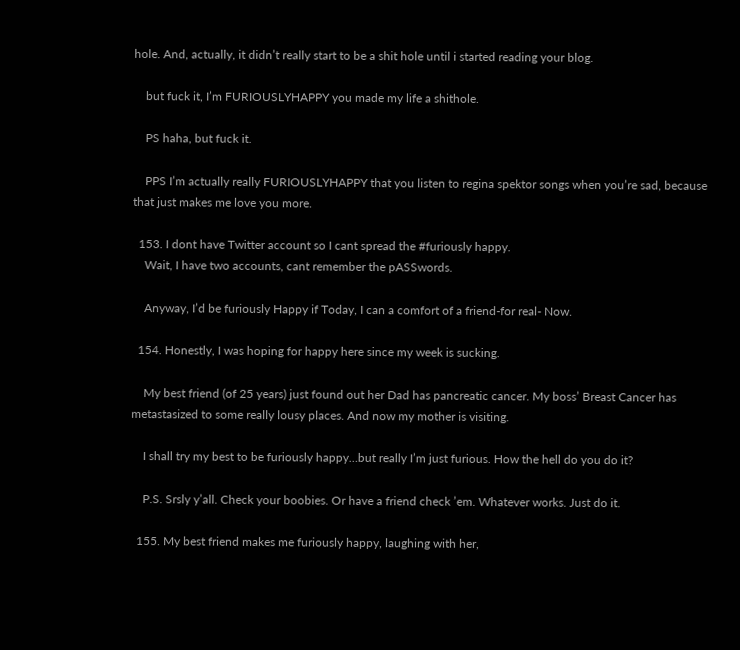hole. And, actually, it didn’t really start to be a shit hole until i started reading your blog.

    but fuck it, I’m FURIOUSLYHAPPY you made my life a shithole.

    PS haha, but fuck it.

    PPS I’m actually really FURIOUSLYHAPPY that you listen to regina spektor songs when you’re sad, because that just makes me love you more.

  153. I dont have Twitter account so I cant spread the #furiously happy.
    Wait, I have two accounts, cant remember the pASSwords.

    Anyway, I’d be furiously Happy if Today, I can a comfort of a friend-for real- Now.

  154. Honestly, I was hoping for happy here since my week is sucking.

    My best friend (of 25 years) just found out her Dad has pancreatic cancer. My boss’ Breast Cancer has metastasized to some really lousy places. And now my mother is visiting.

    I shall try my best to be furiously happy…but really I’m just furious. How the hell do you do it?

    P.S. Srsly y’all. Check your boobies. Or have a friend check ’em. Whatever works. Just do it.

  155. My best friend makes me furiously happy, laughing with her,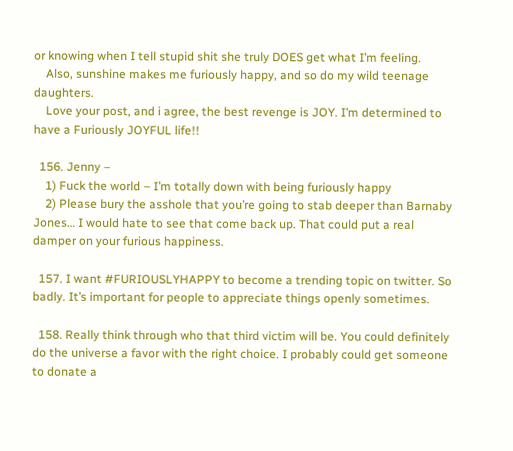or knowing when I tell stupid shit she truly DOES get what I’m feeling.
    Also, sunshine makes me furiously happy, and so do my wild teenage daughters.
    Love your post, and i agree, the best revenge is JOY. I’m determined to have a Furiously JOYFUL life!!

  156. Jenny –
    1) Fuck the world – I’m totally down with being furiously happy
    2) Please bury the asshole that you’re going to stab deeper than Barnaby Jones… I would hate to see that come back up. That could put a real damper on your furious happiness.

  157. I want #FURIOUSLYHAPPY to become a trending topic on twitter. So badly. It’s important for people to appreciate things openly sometimes.

  158. Really think through who that third victim will be. You could definitely do the universe a favor with the right choice. I probably could get someone to donate a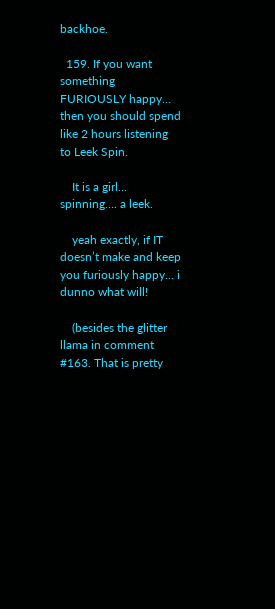backhoe.

  159. If you want something FURIOUSLY happy… then you should spend like 2 hours listening to Leek Spin.

    It is a girl… spinning…. a leek.

    yeah exactly, if IT doesn’t make and keep you furiously happy… i dunno what will!

    (besides the glitter llama in comment #163. That is pretty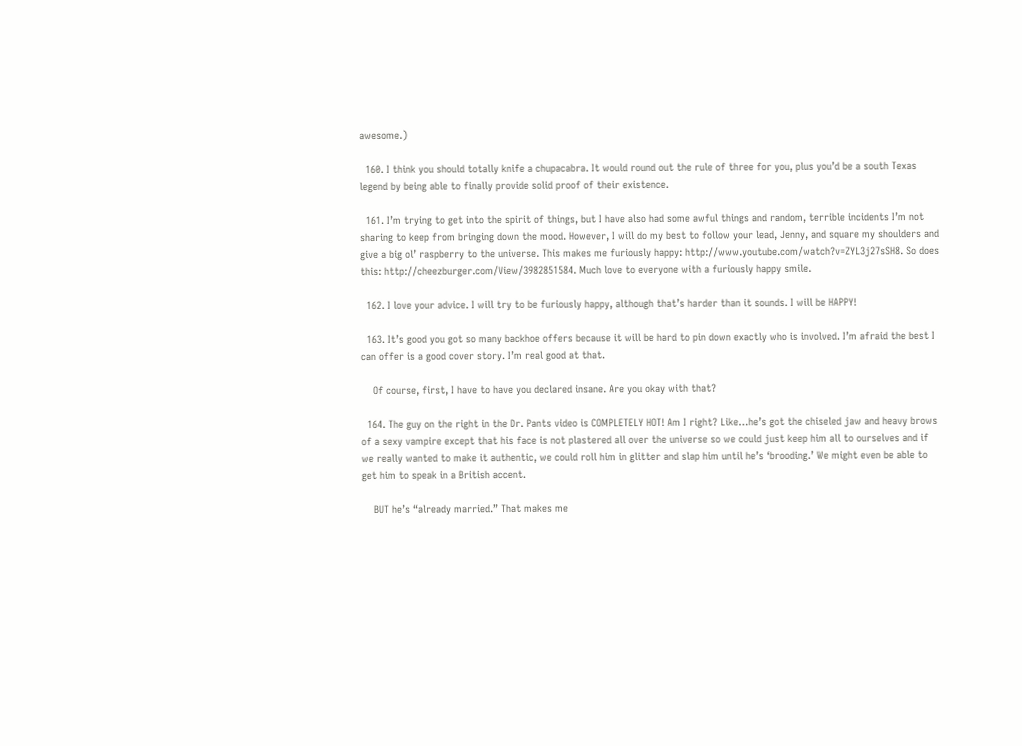awesome.)

  160. I think you should totally knife a chupacabra. It would round out the rule of three for you, plus you’d be a south Texas legend by being able to finally provide solid proof of their existence.

  161. I’m trying to get into the spirit of things, but I have also had some awful things and random, terrible incidents I’m not sharing to keep from bringing down the mood. However, I will do my best to follow your lead, Jenny, and square my shoulders and give a big ol’ raspberry to the universe. This makes me furiously happy: http://www.youtube.com/watch?v=ZYL3j27sSH8. So does this: http://cheezburger.com/View/3982851584. Much love to everyone with a furiously happy smile.

  162. I love your advice. I will try to be furiously happy, although that’s harder than it sounds. I will be HAPPY!

  163. It’s good you got so many backhoe offers because it will be hard to pin down exactly who is involved. I’m afraid the best I can offer is a good cover story. I’m real good at that.

    Of course, first, I have to have you declared insane. Are you okay with that?

  164. The guy on the right in the Dr. Pants video is COMPLETELY HOT! Am I right? Like…he’s got the chiseled jaw and heavy brows of a sexy vampire except that his face is not plastered all over the universe so we could just keep him all to ourselves and if we really wanted to make it authentic, we could roll him in glitter and slap him until he’s ‘brooding.’ We might even be able to get him to speak in a British accent.

    BUT he’s “already married.” That makes me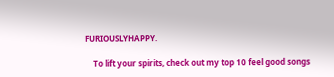FURIOUSLYHAPPY.

    To lift your spirits, check out my top 10 feel good songs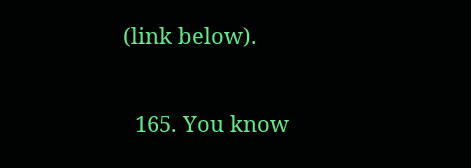(link below).

  165. You know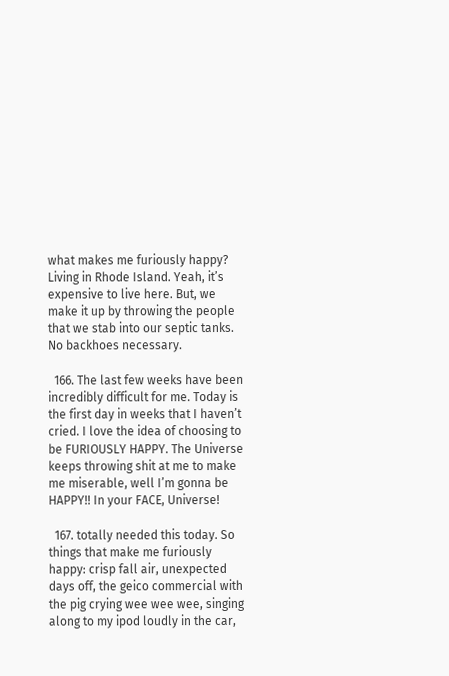what makes me furiously happy? Living in Rhode Island. Yeah, it’s expensive to live here. But, we make it up by throwing the people that we stab into our septic tanks. No backhoes necessary.

  166. The last few weeks have been incredibly difficult for me. Today is the first day in weeks that I haven’t cried. I love the idea of choosing to be FURIOUSLY HAPPY. The Universe keeps throwing shit at me to make me miserable, well I’m gonna be HAPPY!! In your FACE, Universe!

  167. totally needed this today. So things that make me furiously happy: crisp fall air, unexpected days off, the geico commercial with the pig crying wee wee wee, singing along to my ipod loudly in the car,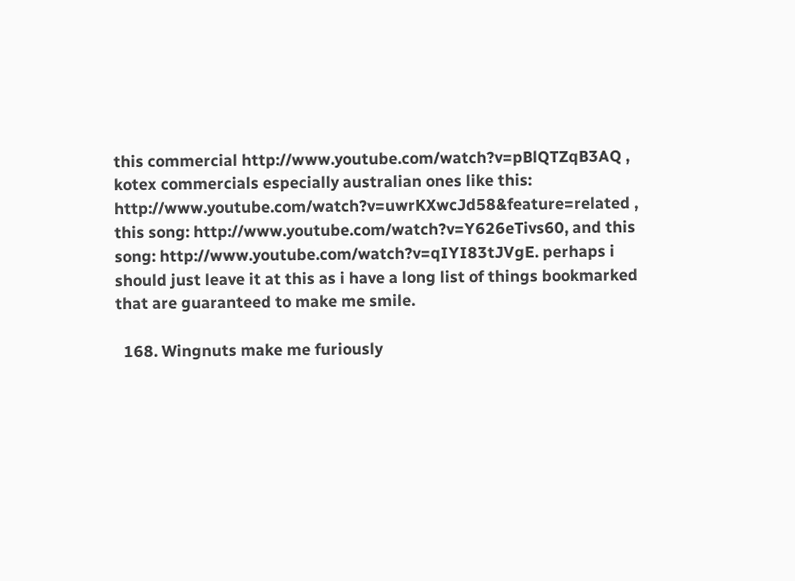this commercial http://www.youtube.com/watch?v=pBlQTZqB3AQ , kotex commercials especially australian ones like this: http://www.youtube.com/watch?v=uwrKXwcJd58&feature=related , this song: http://www.youtube.com/watch?v=Y626eTivs60, and this song: http://www.youtube.com/watch?v=qIYI83tJVgE. perhaps i should just leave it at this as i have a long list of things bookmarked that are guaranteed to make me smile.

  168. Wingnuts make me furiously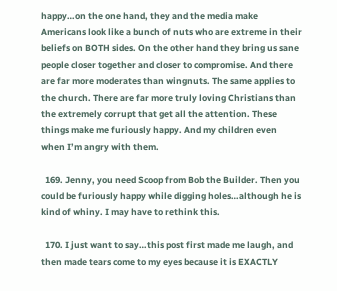happy…on the one hand, they and the media make Americans look like a bunch of nuts who are extreme in their beliefs on BOTH sides. On the other hand they bring us sane people closer together and closer to compromise. And there are far more moderates than wingnuts. The same applies to the church. There are far more truly loving Christians than the extremely corrupt that get all the attention. These things make me furiously happy. And my children even when I’m angry with them.

  169. Jenny, you need Scoop from Bob the Builder. Then you could be furiously happy while digging holes…although he is kind of whiny. I may have to rethink this.

  170. I just want to say…this post first made me laugh, and then made tears come to my eyes because it is EXACTLY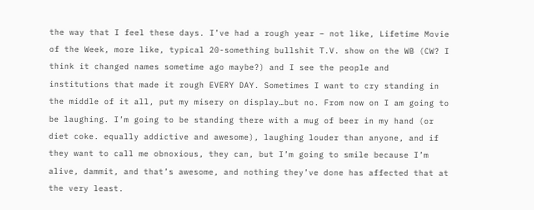the way that I feel these days. I’ve had a rough year – not like, Lifetime Movie of the Week, more like, typical 20-something bullshit T.V. show on the WB (CW? I think it changed names sometime ago maybe?) and I see the people and institutions that made it rough EVERY DAY. Sometimes I want to cry standing in the middle of it all, put my misery on display…but no. From now on I am going to be laughing. I’m going to be standing there with a mug of beer in my hand (or diet coke. equally addictive and awesome), laughing louder than anyone, and if they want to call me obnoxious, they can, but I’m going to smile because I’m alive, dammit, and that’s awesome, and nothing they’ve done has affected that at the very least.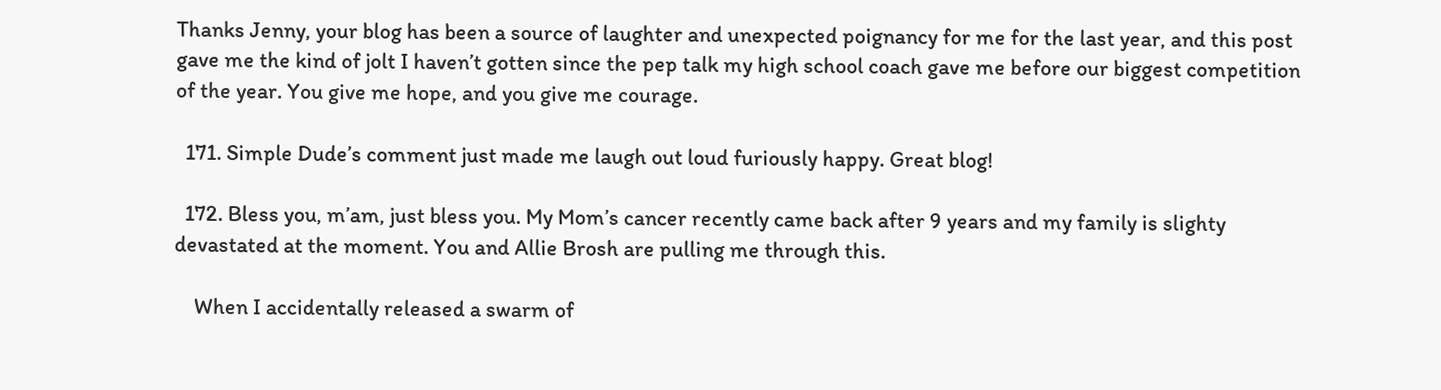Thanks Jenny, your blog has been a source of laughter and unexpected poignancy for me for the last year, and this post gave me the kind of jolt I haven’t gotten since the pep talk my high school coach gave me before our biggest competition of the year. You give me hope, and you give me courage.

  171. Simple Dude’s comment just made me laugh out loud furiously happy. Great blog!

  172. Bless you, m’am, just bless you. My Mom’s cancer recently came back after 9 years and my family is slighty devastated at the moment. You and Allie Brosh are pulling me through this.

    When I accidentally released a swarm of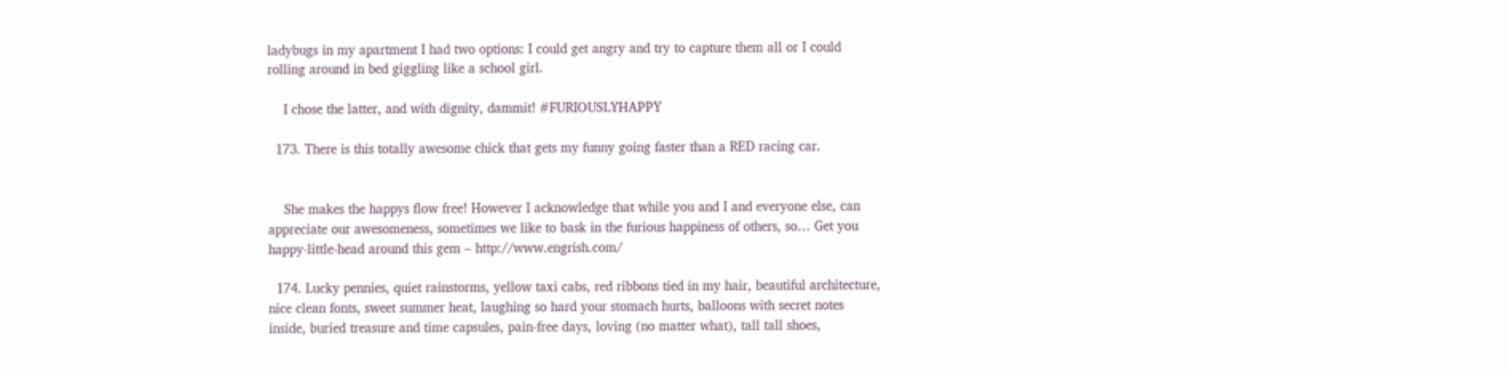ladybugs in my apartment I had two options: I could get angry and try to capture them all or I could rolling around in bed giggling like a school girl.

    I chose the latter, and with dignity, dammit! #FURIOUSLYHAPPY

  173. There is this totally awesome chick that gets my funny going faster than a RED racing car.


    She makes the happys flow free! However I acknowledge that while you and I and everyone else, can appreciate our awesomeness, sometimes we like to bask in the furious happiness of others, so… Get you happy-little-head around this gem – http://www.engrish.com/

  174. Lucky pennies, quiet rainstorms, yellow taxi cabs, red ribbons tied in my hair, beautiful architecture, nice clean fonts, sweet summer heat, laughing so hard your stomach hurts, balloons with secret notes inside, buried treasure and time capsules, pain-free days, loving (no matter what), tall tall shoes,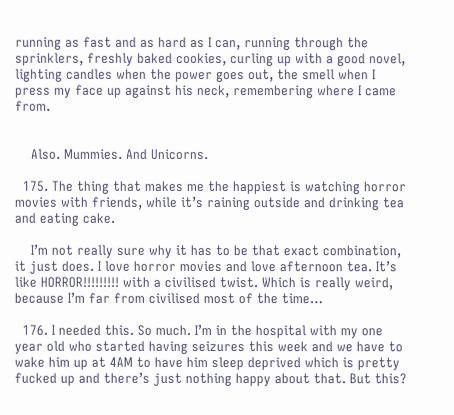running as fast and as hard as I can, running through the sprinklers, freshly baked cookies, curling up with a good novel, lighting candles when the power goes out, the smell when I press my face up against his neck, remembering where I came from.


    Also. Mummies. And Unicorns.

  175. The thing that makes me the happiest is watching horror movies with friends, while it’s raining outside and drinking tea and eating cake.

    I’m not really sure why it has to be that exact combination, it just does. I love horror movies and love afternoon tea. It’s like HORROR!!!!!!!!! with a civilised twist. Which is really weird, because I’m far from civilised most of the time…

  176. I needed this. So much. I’m in the hospital with my one year old who started having seizures this week and we have to wake him up at 4AM to have him sleep deprived which is pretty fucked up and there’s just nothing happy about that. But this?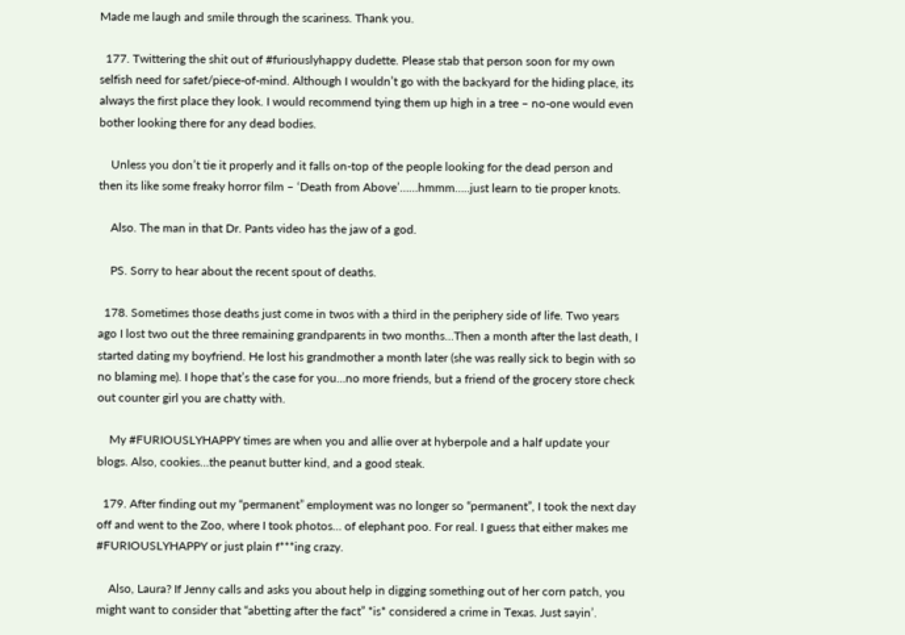Made me laugh and smile through the scariness. Thank you.

  177. Twittering the shit out of #furiouslyhappy dudette. Please stab that person soon for my own selfish need for safet/piece-of-mind. Although I wouldn’t go with the backyard for the hiding place, its always the first place they look. I would recommend tying them up high in a tree – no-one would even bother looking there for any dead bodies.

    Unless you don’t tie it properly and it falls on-top of the people looking for the dead person and then its like some freaky horror film – ‘Death from Above’……hmmm…..just learn to tie proper knots.

    Also. The man in that Dr. Pants video has the jaw of a god.

    PS. Sorry to hear about the recent spout of deaths.

  178. Sometimes those deaths just come in twos with a third in the periphery side of life. Two years ago I lost two out the three remaining grandparents in two months…Then a month after the last death, I started dating my boyfriend. He lost his grandmother a month later (she was really sick to begin with so no blaming me). I hope that’s the case for you…no more friends, but a friend of the grocery store check out counter girl you are chatty with.

    My #FURIOUSLYHAPPY times are when you and allie over at hyberpole and a half update your blogs. Also, cookies…the peanut butter kind, and a good steak.

  179. After finding out my “permanent” employment was no longer so “permanent”, I took the next day off and went to the Zoo, where I took photos… of elephant poo. For real. I guess that either makes me #FURIOUSLYHAPPY or just plain f***ing crazy.

    Also, Laura? If Jenny calls and asks you about help in digging something out of her corn patch, you might want to consider that “abetting after the fact” *is* considered a crime in Texas. Just sayin’.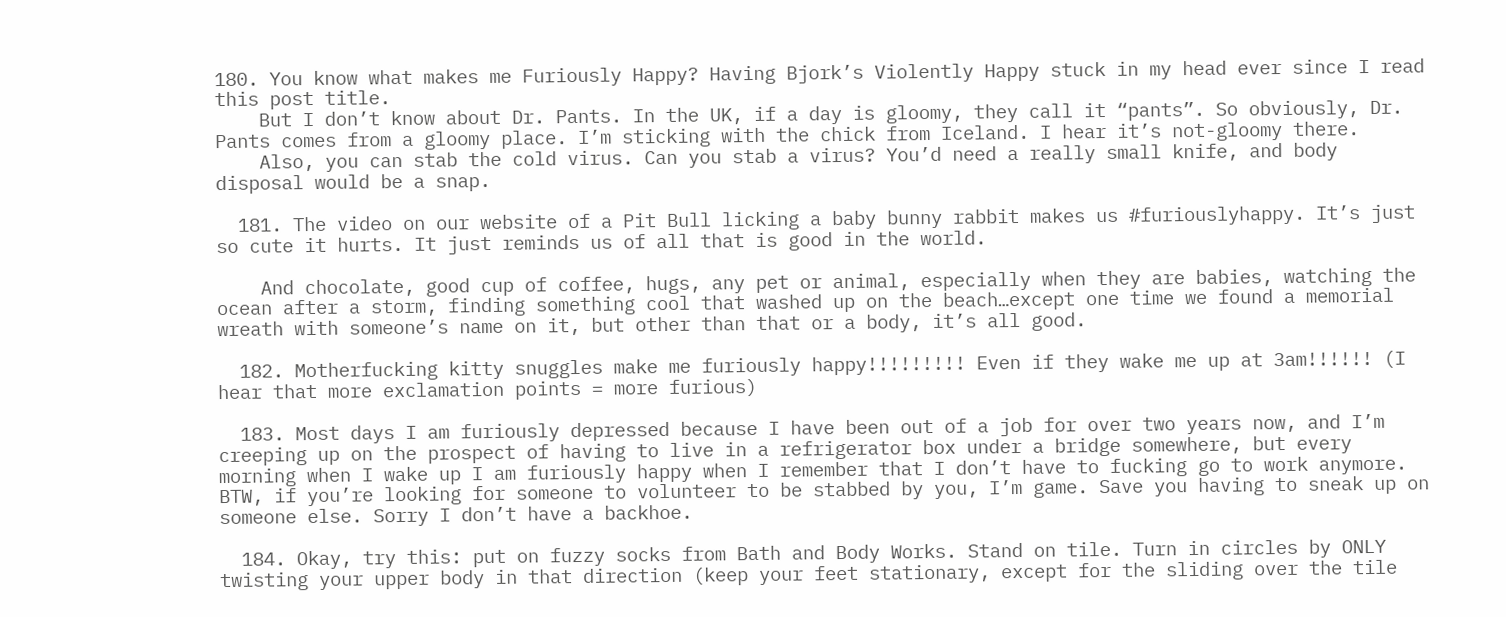180. You know what makes me Furiously Happy? Having Bjork’s Violently Happy stuck in my head ever since I read this post title.
    But I don’t know about Dr. Pants. In the UK, if a day is gloomy, they call it “pants”. So obviously, Dr. Pants comes from a gloomy place. I’m sticking with the chick from Iceland. I hear it’s not-gloomy there.
    Also, you can stab the cold virus. Can you stab a virus? You’d need a really small knife, and body disposal would be a snap.

  181. The video on our website of a Pit Bull licking a baby bunny rabbit makes us #furiouslyhappy. It’s just so cute it hurts. It just reminds us of all that is good in the world.

    And chocolate, good cup of coffee, hugs, any pet or animal, especially when they are babies, watching the ocean after a storm, finding something cool that washed up on the beach…except one time we found a memorial wreath with someone’s name on it, but other than that or a body, it’s all good.

  182. Motherfucking kitty snuggles make me furiously happy!!!!!!!!! Even if they wake me up at 3am!!!!!! (I hear that more exclamation points = more furious)

  183. Most days I am furiously depressed because I have been out of a job for over two years now, and I’m creeping up on the prospect of having to live in a refrigerator box under a bridge somewhere, but every morning when I wake up I am furiously happy when I remember that I don’t have to fucking go to work anymore. BTW, if you’re looking for someone to volunteer to be stabbed by you, I’m game. Save you having to sneak up on someone else. Sorry I don’t have a backhoe.

  184. Okay, try this: put on fuzzy socks from Bath and Body Works. Stand on tile. Turn in circles by ONLY twisting your upper body in that direction (keep your feet stationary, except for the sliding over the tile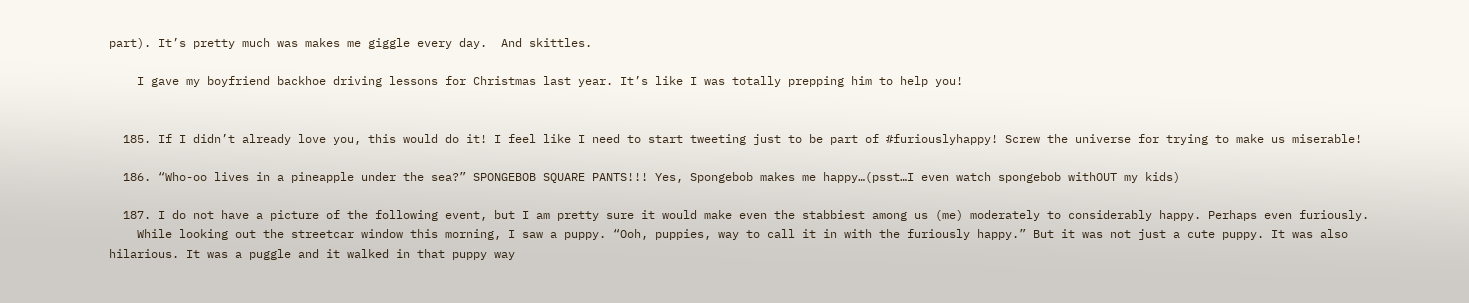part). It’s pretty much was makes me giggle every day.  And skittles.

    I gave my boyfriend backhoe driving lessons for Christmas last year. It’s like I was totally prepping him to help you!


  185. If I didn’t already love you, this would do it! I feel like I need to start tweeting just to be part of #furiouslyhappy! Screw the universe for trying to make us miserable!

  186. “Who-oo lives in a pineapple under the sea?” SPONGEBOB SQUARE PANTS!!! Yes, Spongebob makes me happy…(psst…I even watch spongebob withOUT my kids)

  187. I do not have a picture of the following event, but I am pretty sure it would make even the stabbiest among us (me) moderately to considerably happy. Perhaps even furiously.
    While looking out the streetcar window this morning, I saw a puppy. “Ooh, puppies, way to call it in with the furiously happy.” But it was not just a cute puppy. It was also hilarious. It was a puggle and it walked in that puppy way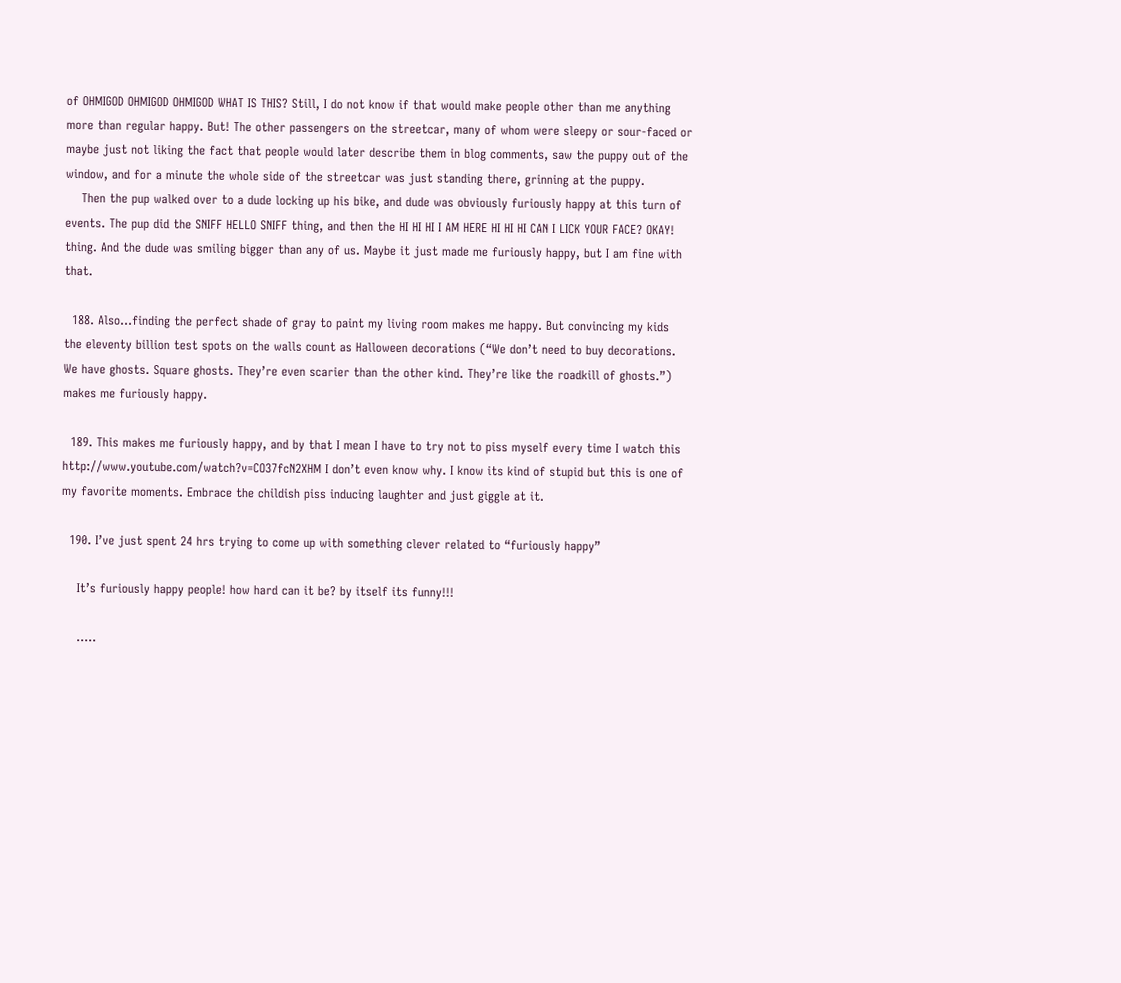of OHMIGOD OHMIGOD OHMIGOD WHAT IS THIS? Still, I do not know if that would make people other than me anything more than regular happy. But! The other passengers on the streetcar, many of whom were sleepy or sour-faced or maybe just not liking the fact that people would later describe them in blog comments, saw the puppy out of the window, and for a minute the whole side of the streetcar was just standing there, grinning at the puppy.
    Then the pup walked over to a dude locking up his bike, and dude was obviously furiously happy at this turn of events. The pup did the SNIFF HELLO SNIFF thing, and then the HI HI HI I AM HERE HI HI HI CAN I LICK YOUR FACE? OKAY! thing. And the dude was smiling bigger than any of us. Maybe it just made me furiously happy, but I am fine with that.

  188. Also…finding the perfect shade of gray to paint my living room makes me happy. But convincing my kids the eleventy billion test spots on the walls count as Halloween decorations (“We don’t need to buy decorations. We have ghosts. Square ghosts. They’re even scarier than the other kind. They’re like the roadkill of ghosts.”) makes me furiously happy.

  189. This makes me furiously happy, and by that I mean I have to try not to piss myself every time I watch this http://www.youtube.com/watch?v=CO37fcN2XHM I don’t even know why. I know its kind of stupid but this is one of my favorite moments. Embrace the childish piss inducing laughter and just giggle at it.

  190. I’ve just spent 24 hrs trying to come up with something clever related to “furiously happy”

    It’s furiously happy people! how hard can it be? by itself its funny!!!

    …..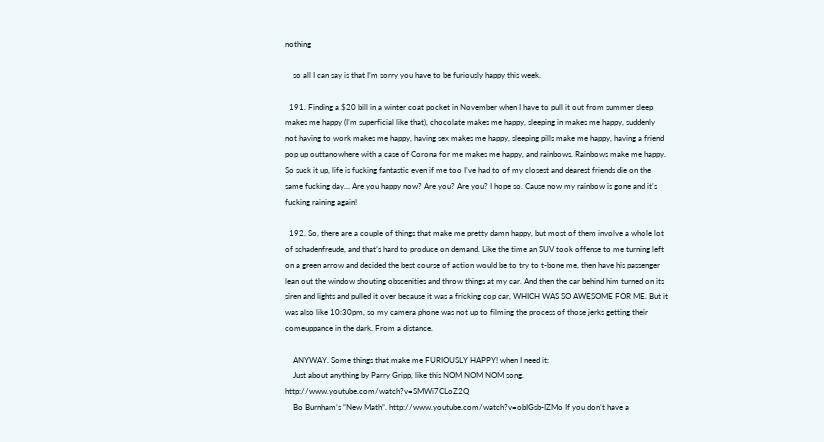nothing

    so all I can say is that I’m sorry you have to be furiously happy this week.

  191. Finding a $20 bill in a winter coat pocket in November when I have to pull it out from summer sleep makes me happy (I’m superficial like that), chocolate makes me happy, sleeping in makes me happy, suddenly not having to work makes me happy, having sex makes me happy, sleeping pills make me happy, having a friend pop up outtanowhere with a case of Corona for me makes me happy, and rainbows. Rainbows make me happy. So suck it up, life is fucking fantastic even if me too I’ve had to of my closest and dearest friends die on the same fucking day… Are you happy now? Are you? Are you? I hope so. Cause now my rainbow is gone and it’s fucking raining again!

  192. So, there are a couple of things that make me pretty damn happy, but most of them involve a whole lot of schadenfreude, and that’s hard to produce on demand. Like the time an SUV took offense to me turning left on a green arrow and decided the best course of action would be to try to t-bone me, then have his passenger lean out the window shouting obscenities and throw things at my car. And then the car behind him turned on its siren and lights and pulled it over because it was a fricking cop car, WHICH WAS SO AWESOME FOR ME. But it was also like 10:30pm, so my camera phone was not up to filming the process of those jerks getting their comeuppance in the dark. From a distance.

    ANYWAY. Some things that make me FURIOUSLY HAPPY! when I need it:
    Just about anything by Parry Gripp, like this NOM NOM NOM song. http://www.youtube.com/watch?v=SMWi7CLoZ2Q
    Bo Burnham’s “New Math”. http://www.youtube.com/watch?v=obIGsb-IZMo If you don’t have a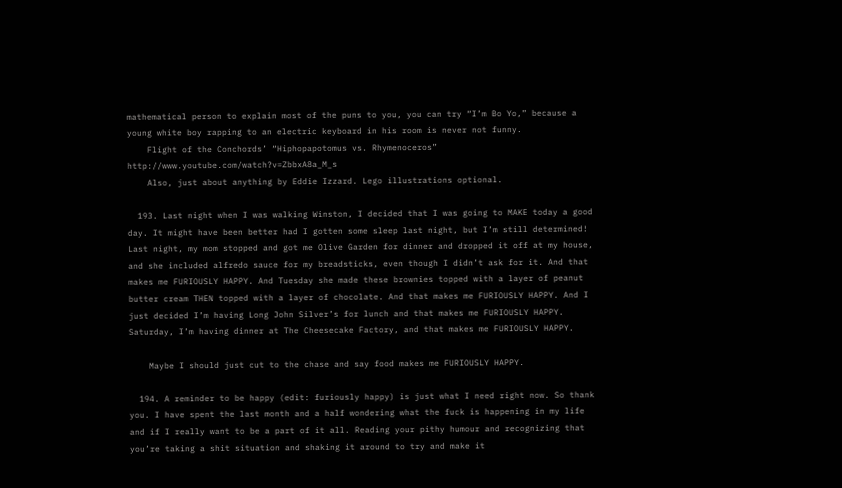mathematical person to explain most of the puns to you, you can try “I’m Bo Yo,” because a young white boy rapping to an electric keyboard in his room is never not funny.
    Flight of the Conchords’ “Hiphopapotomus vs. Rhymenoceros” http://www.youtube.com/watch?v=ZbbxA8a_M_s
    Also, just about anything by Eddie Izzard. Lego illustrations optional.

  193. Last night when I was walking Winston, I decided that I was going to MAKE today a good day. It might have been better had I gotten some sleep last night, but I’m still determined! Last night, my mom stopped and got me Olive Garden for dinner and dropped it off at my house, and she included alfredo sauce for my breadsticks, even though I didn’t ask for it. And that makes me FURIOUSLY HAPPY. And Tuesday she made these brownies topped with a layer of peanut butter cream THEN topped with a layer of chocolate. And that makes me FURIOUSLY HAPPY. And I just decided I’m having Long John Silver’s for lunch and that makes me FURIOUSLY HAPPY. Saturday, I’m having dinner at The Cheesecake Factory, and that makes me FURIOUSLY HAPPY.

    Maybe I should just cut to the chase and say food makes me FURIOUSLY HAPPY.

  194. A reminder to be happy (edit: furiously happy) is just what I need right now. So thank you. I have spent the last month and a half wondering what the fuck is happening in my life and if I really want to be a part of it all. Reading your pithy humour and recognizing that you’re taking a shit situation and shaking it around to try and make it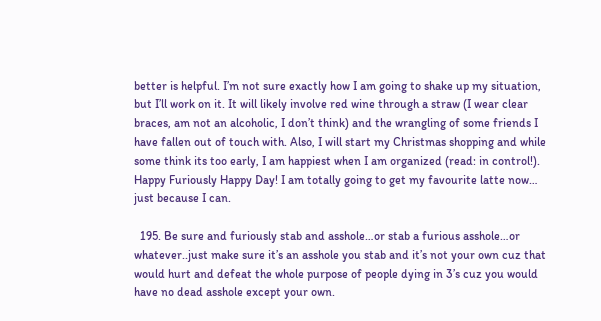better is helpful. I’m not sure exactly how I am going to shake up my situation, but I’ll work on it. It will likely involve red wine through a straw (I wear clear braces, am not an alcoholic, I don’t think) and the wrangling of some friends I have fallen out of touch with. Also, I will start my Christmas shopping and while some think its too early, I am happiest when I am organized (read: in control!). Happy Furiously Happy Day! I am totally going to get my favourite latte now… just because I can.

  195. Be sure and furiously stab and asshole…or stab a furious asshole…or whatever..just make sure it’s an asshole you stab and it’s not your own cuz that would hurt and defeat the whole purpose of people dying in 3’s cuz you would have no dead asshole except your own.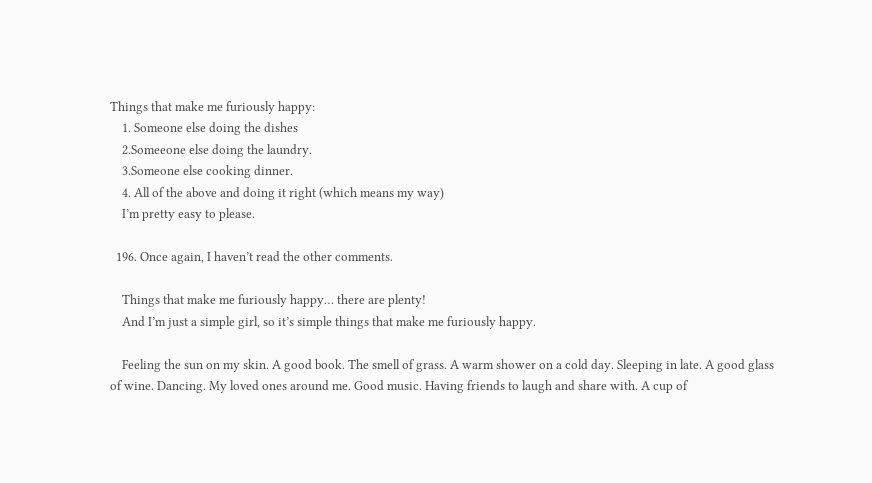Things that make me furiously happy:
    1. Someone else doing the dishes
    2.Someeone else doing the laundry.
    3.Someone else cooking dinner.
    4. All of the above and doing it right (which means my way)
    I’m pretty easy to please.

  196. Once again, I haven’t read the other comments.

    Things that make me furiously happy… there are plenty!
    And I’m just a simple girl, so it’s simple things that make me furiously happy.

    Feeling the sun on my skin. A good book. The smell of grass. A warm shower on a cold day. Sleeping in late. A good glass of wine. Dancing. My loved ones around me. Good music. Having friends to laugh and share with. A cup of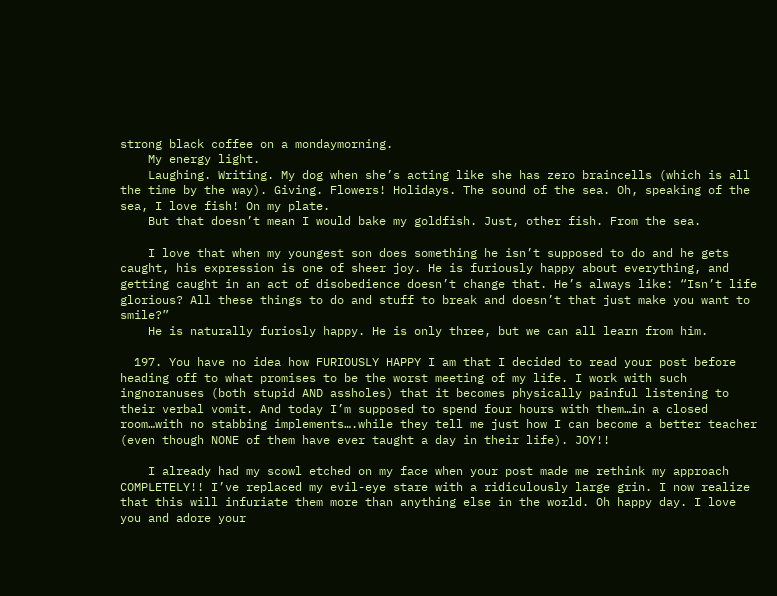strong black coffee on a mondaymorning.
    My energy light.
    Laughing. Writing. My dog when she’s acting like she has zero braincells (which is all the time by the way). Giving. Flowers! Holidays. The sound of the sea. Oh, speaking of the sea, I love fish! On my plate.
    But that doesn’t mean I would bake my goldfish. Just, other fish. From the sea.

    I love that when my youngest son does something he isn’t supposed to do and he gets caught, his expression is one of sheer joy. He is furiously happy about everything, and getting caught in an act of disobedience doesn’t change that. He’s always like: “Isn’t life glorious? All these things to do and stuff to break and doesn’t that just make you want to smile?”
    He is naturally furiosly happy. He is only three, but we can all learn from him.

  197. You have no idea how FURIOUSLY HAPPY I am that I decided to read your post before heading off to what promises to be the worst meeting of my life. I work with such ingnoranuses (both stupid AND assholes) that it becomes physically painful listening to their verbal vomit. And today I’m supposed to spend four hours with them…in a closed room…with no stabbing implements….while they tell me just how I can become a better teacher (even though NONE of them have ever taught a day in their life). JOY!!

    I already had my scowl etched on my face when your post made me rethink my approach COMPLETELY!! I’ve replaced my evil-eye stare with a ridiculously large grin. I now realize that this will infuriate them more than anything else in the world. Oh happy day. I love you and adore your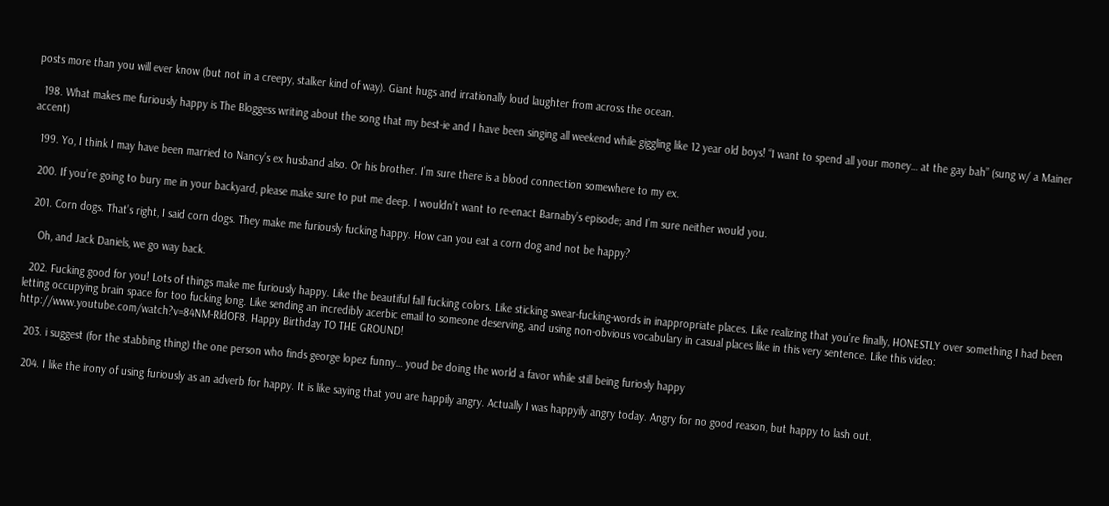posts more than you will ever know (but not in a creepy, stalker kind of way). Giant hugs and irrationally loud laughter from across the ocean.

  198. What makes me furiously happy is The Bloggess writing about the song that my best-ie and I have been singing all weekend while giggling like 12 year old boys! “I want to spend all your money… at the gay bah” (sung w/ a Mainer accent)

  199. Yo, I think I may have been married to Nancy’s ex husband also. Or his brother. I’m sure there is a blood connection somewhere to my ex.

  200. If you’re going to bury me in your backyard, please make sure to put me deep. I wouldn’t want to re-enact Barnaby’s episode; and I’m sure neither would you.

  201. Corn dogs. That’s right, I said corn dogs. They make me furiously fucking happy. How can you eat a corn dog and not be happy?

    Oh, and Jack Daniels, we go way back.

  202. Fucking good for you! Lots of things make me furiously happy. Like the beautiful fall fucking colors. Like sticking swear-fucking-words in inappropriate places. Like realizing that you’re finally, HONESTLY over something I had been letting occupying brain space for too fucking long. Like sending an incredibly acerbic email to someone deserving, and using non-obvious vocabulary in casual places like in this very sentence. Like this video: http://www.youtube.com/watch?v=84NM-RldOF8. Happy Birthday TO THE GROUND!

  203. i suggest (for the stabbing thing) the one person who finds george lopez funny… youd be doing the world a favor while still being furiosly happy

  204. I like the irony of using furiously as an adverb for happy. It is like saying that you are happily angry. Actually I was happyily angry today. Angry for no good reason, but happy to lash out.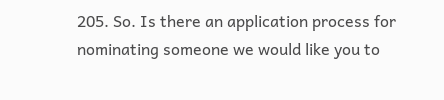205. So. Is there an application process for nominating someone we would like you to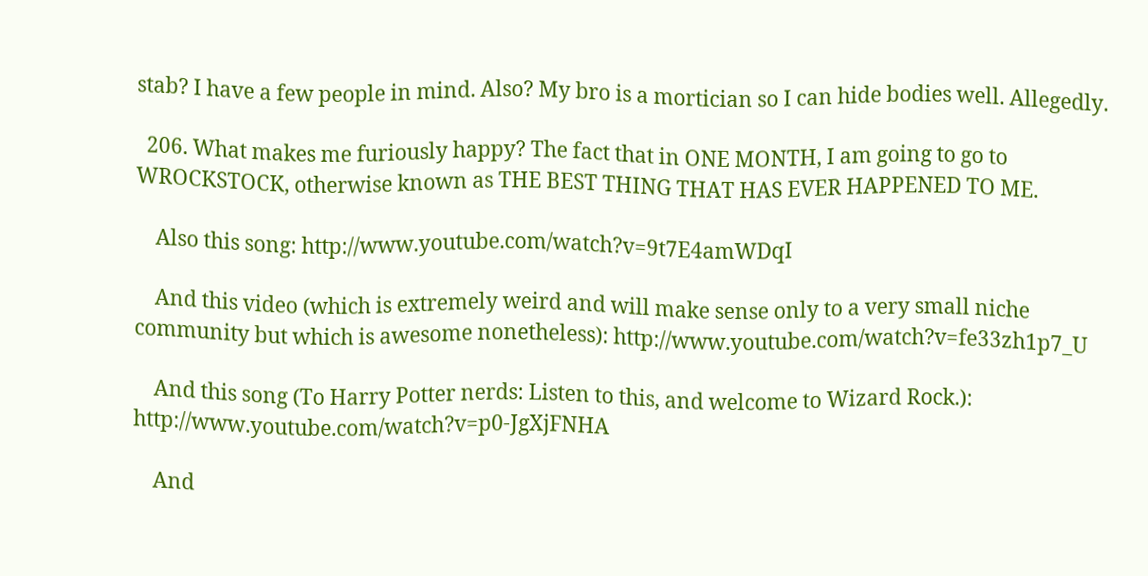stab? I have a few people in mind. Also? My bro is a mortician so I can hide bodies well. Allegedly.

  206. What makes me furiously happy? The fact that in ONE MONTH, I am going to go to WROCKSTOCK, otherwise known as THE BEST THING THAT HAS EVER HAPPENED TO ME.

    Also this song: http://www.youtube.com/watch?v=9t7E4amWDqI

    And this video (which is extremely weird and will make sense only to a very small niche community but which is awesome nonetheless): http://www.youtube.com/watch?v=fe33zh1p7_U

    And this song (To Harry Potter nerds: Listen to this, and welcome to Wizard Rock.): http://www.youtube.com/watch?v=p0-JgXjFNHA

    And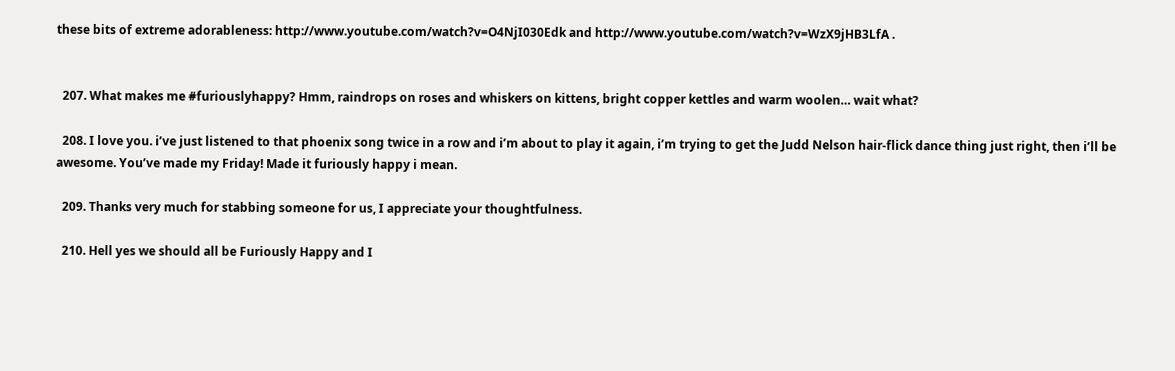these bits of extreme adorableness: http://www.youtube.com/watch?v=O4NjI030Edk and http://www.youtube.com/watch?v=WzX9jHB3LfA .


  207. What makes me #furiouslyhappy? Hmm, raindrops on roses and whiskers on kittens, bright copper kettles and warm woolen… wait what?

  208. I love you. i’ve just listened to that phoenix song twice in a row and i’m about to play it again, i’m trying to get the Judd Nelson hair-flick dance thing just right, then i’ll be awesome. You’ve made my Friday! Made it furiously happy i mean.

  209. Thanks very much for stabbing someone for us, I appreciate your thoughtfulness.

  210. Hell yes we should all be Furiously Happy and I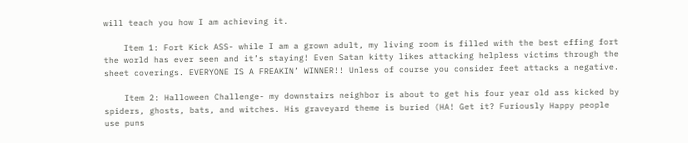will teach you how I am achieving it.

    Item 1: Fort Kick ASS- while I am a grown adult, my living room is filled with the best effing fort the world has ever seen and it’s staying! Even Satan kitty likes attacking helpless victims through the sheet coverings. EVERYONE IS A FREAKIN’ WINNER!! Unless of course you consider feet attacks a negative.

    Item 2: Halloween Challenge- my downstairs neighbor is about to get his four year old ass kicked by spiders, ghosts, bats, and witches. His graveyard theme is buried (HA! Get it? Furiously Happy people use puns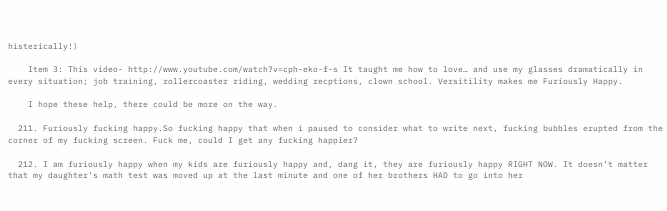histerically!)

    Item 3: This video- http://www.youtube.com/watch?v=cph-eko-f-s It taught me how to love… and use my glasses dramatically in every situation; job training, rollercoaster riding, wedding recptions, clown school. Versitility makes me Furiously Happy.

    I hope these help, there could be more on the way.

  211. Furiously fucking happy.So fucking happy that when i paused to consider what to write next, fucking bubbles erupted from the corner of my fucking screen. Fuck me, could I get any fucking happier?

  212. I am furiously happy when my kids are furiously happy and, dang it, they are furiously happy RIGHT NOW. It doesn’t matter that my daughter’s math test was moved up at the last minute and one of her brothers HAD to go into her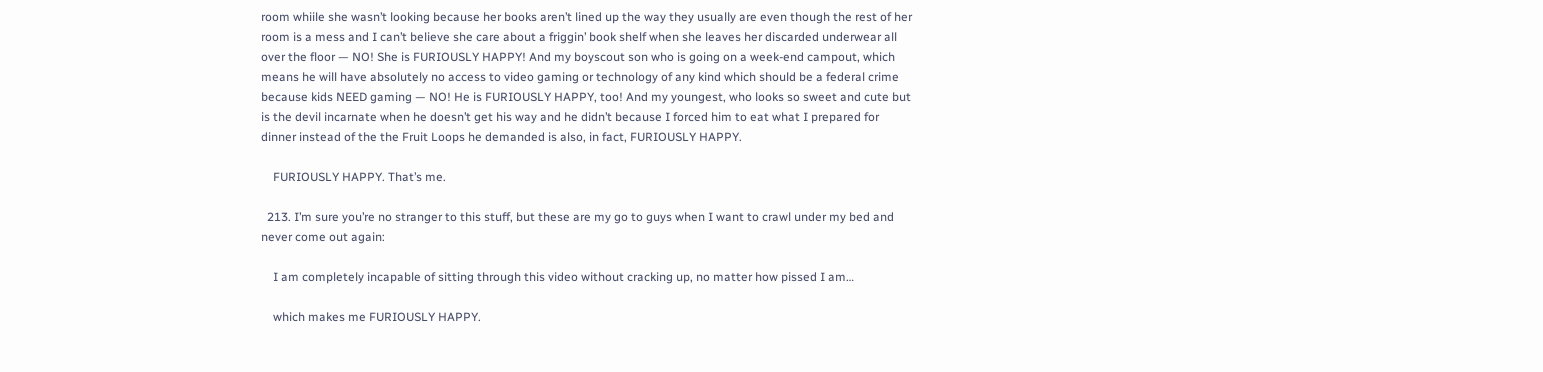room whiile she wasn’t looking because her books aren’t lined up the way they usually are even though the rest of her room is a mess and I can’t believe she care about a friggin’ book shelf when she leaves her discarded underwear all over the floor — NO! She is FURIOUSLY HAPPY! And my boyscout son who is going on a week-end campout, which means he will have absolutely no access to video gaming or technology of any kind which should be a federal crime because kids NEED gaming — NO! He is FURIOUSLY HAPPY, too! And my youngest, who looks so sweet and cute but is the devil incarnate when he doesn’t get his way and he didn’t because I forced him to eat what I prepared for dinner instead of the the Fruit Loops he demanded is also, in fact, FURIOUSLY HAPPY.

    FURIOUSLY HAPPY. That’s me.

  213. I’m sure you’re no stranger to this stuff, but these are my go to guys when I want to crawl under my bed and never come out again:

    I am completely incapable of sitting through this video without cracking up, no matter how pissed I am…

    which makes me FURIOUSLY HAPPY.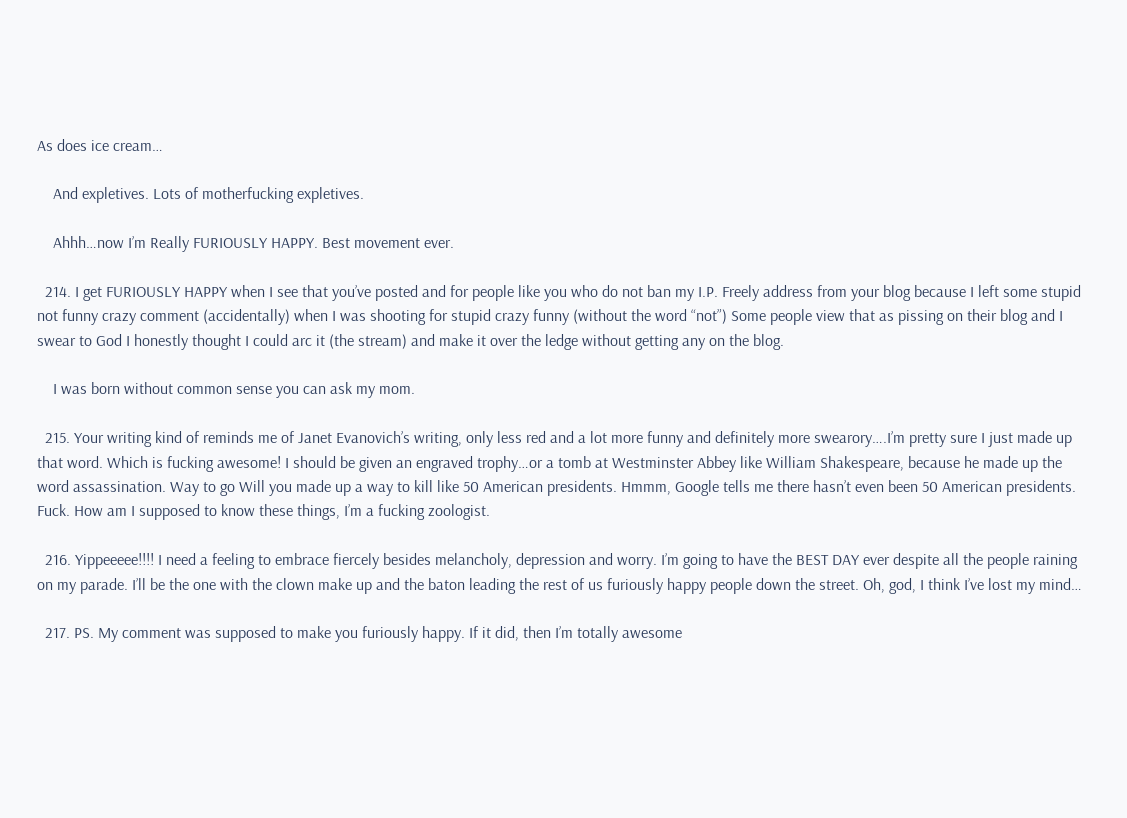As does ice cream…

    And expletives. Lots of motherfucking expletives.

    Ahhh…now I’m Really FURIOUSLY HAPPY. Best movement ever.

  214. I get FURIOUSLY HAPPY when I see that you’ve posted and for people like you who do not ban my I.P. Freely address from your blog because I left some stupid not funny crazy comment (accidentally) when I was shooting for stupid crazy funny (without the word “not”) Some people view that as pissing on their blog and I swear to God I honestly thought I could arc it (the stream) and make it over the ledge without getting any on the blog.

    I was born without common sense you can ask my mom.

  215. Your writing kind of reminds me of Janet Evanovich’s writing, only less red and a lot more funny and definitely more swearory….I’m pretty sure I just made up that word. Which is fucking awesome! I should be given an engraved trophy…or a tomb at Westminster Abbey like William Shakespeare, because he made up the word assassination. Way to go Will you made up a way to kill like 50 American presidents. Hmmm, Google tells me there hasn’t even been 50 American presidents. Fuck. How am I supposed to know these things, I’m a fucking zoologist.

  216. Yippeeeee!!!! I need a feeling to embrace fiercely besides melancholy, depression and worry. I’m going to have the BEST DAY ever despite all the people raining on my parade. I’ll be the one with the clown make up and the baton leading the rest of us furiously happy people down the street. Oh, god, I think I’ve lost my mind…

  217. PS. My comment was supposed to make you furiously happy. If it did, then I’m totally awesome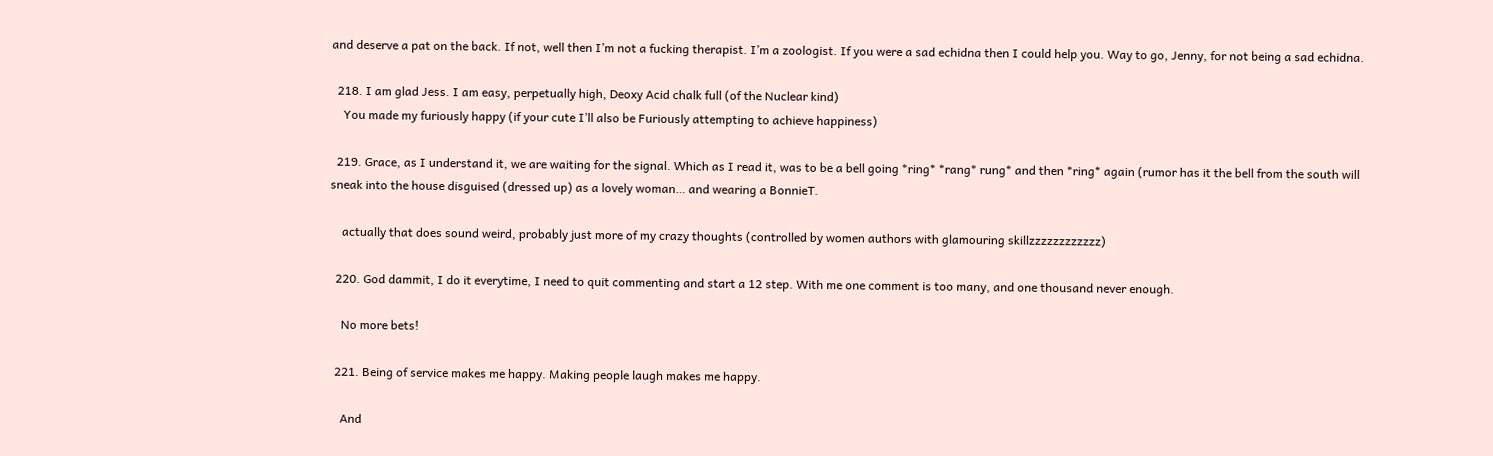and deserve a pat on the back. If not, well then I’m not a fucking therapist. I’m a zoologist. If you were a sad echidna then I could help you. Way to go, Jenny, for not being a sad echidna.

  218. I am glad Jess. I am easy, perpetually high, Deoxy Acid chalk full (of the Nuclear kind)
    You made my furiously happy (if your cute I’ll also be Furiously attempting to achieve happiness)

  219. Grace, as I understand it, we are waiting for the signal. Which as I read it, was to be a bell going *ring* *rang* rung* and then *ring* again (rumor has it the bell from the south will sneak into the house disguised (dressed up) as a lovely woman… and wearing a BonnieT.

    actually that does sound weird, probably just more of my crazy thoughts (controlled by women authors with glamouring skillzzzzzzzzzzzz)

  220. God dammit, I do it everytime, I need to quit commenting and start a 12 step. With me one comment is too many, and one thousand never enough.

    No more bets!

  221. Being of service makes me happy. Making people laugh makes me happy.

    And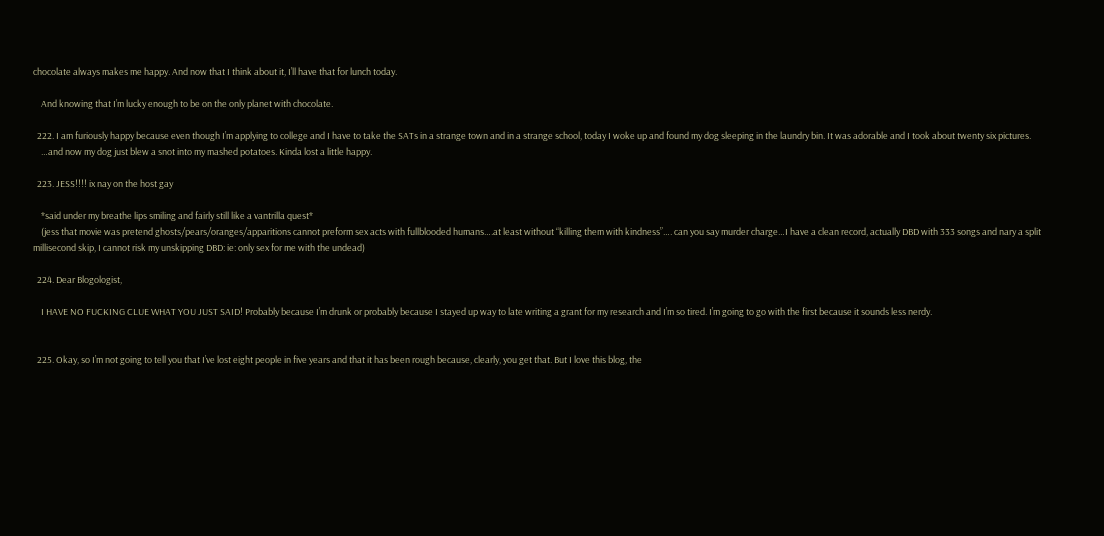chocolate always makes me happy. And now that I think about it, I’ll have that for lunch today.

    And knowing that I’m lucky enough to be on the only planet with chocolate.

  222. I am furiously happy because even though I’m applying to college and I have to take the SATs in a strange town and in a strange school, today I woke up and found my dog sleeping in the laundry bin. It was adorable and I took about twenty six pictures.
    …and now my dog just blew a snot into my mashed potatoes. Kinda lost a little happy.

  223. JESS!!!! ix nay on the host gay

    *said under my breathe lips smiling and fairly still like a vantrilla quest*
    (jess that movie was pretend ghosts/pears/oranges/apparitions cannot preform sex acts with fullblooded humans….at least without “killing them with kindness”…. can you say murder charge…I have a clean record, actually DBD with 333 songs and nary a split millisecond skip, I cannot risk my unskipping DBD: ie: only sex for me with the undead)

  224. Dear Blogologist,

    I HAVE NO FUCKING CLUE WHAT YOU JUST SAID! Probably because I’m drunk or probably because I stayed up way to late writing a grant for my research and I’m so tired. I’m going to go with the first because it sounds less nerdy.


  225. Okay, so I’m not going to tell you that I’ve lost eight people in five years and that it has been rough because, clearly, you get that. But I love this blog, the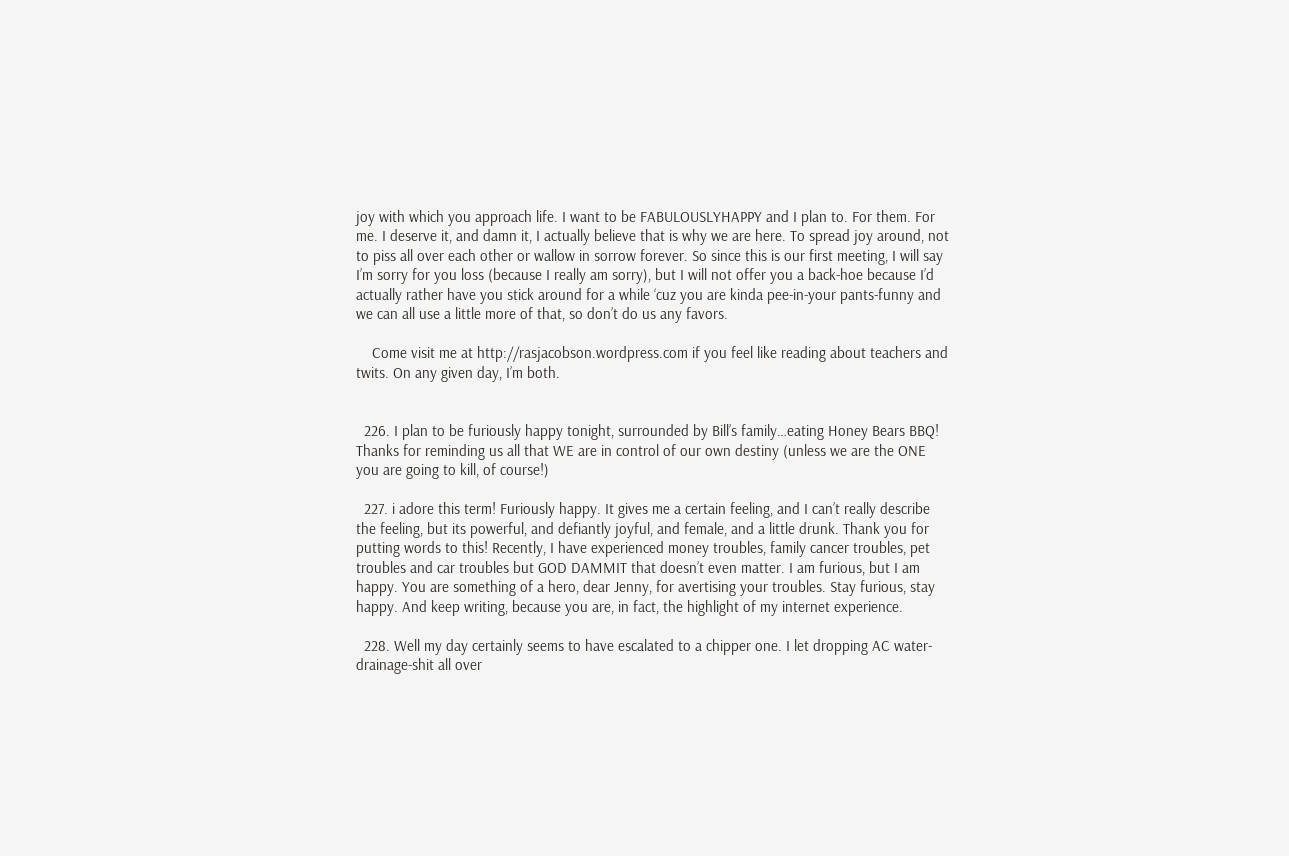joy with which you approach life. I want to be FABULOUSLYHAPPY and I plan to. For them. For me. I deserve it, and damn it, I actually believe that is why we are here. To spread joy around, not to piss all over each other or wallow in sorrow forever. So since this is our first meeting, I will say I’m sorry for you loss (because I really am sorry), but I will not offer you a back-hoe because I’d actually rather have you stick around for a while ‘cuz you are kinda pee-in-your pants-funny and we can all use a little more of that, so don’t do us any favors.

    Come visit me at http://rasjacobson.wordpress.com if you feel like reading about teachers and twits. On any given day, I’m both.


  226. I plan to be furiously happy tonight, surrounded by Bill’s family…eating Honey Bears BBQ! Thanks for reminding us all that WE are in control of our own destiny (unless we are the ONE you are going to kill, of course!)

  227. i adore this term! Furiously happy. It gives me a certain feeling, and I can’t really describe the feeling, but its powerful, and defiantly joyful, and female, and a little drunk. Thank you for putting words to this! Recently, I have experienced money troubles, family cancer troubles, pet troubles and car troubles but GOD DAMMIT that doesn’t even matter. I am furious, but I am happy. You are something of a hero, dear Jenny, for avertising your troubles. Stay furious, stay happy. And keep writing, because you are, in fact, the highlight of my internet experience.

  228. Well my day certainly seems to have escalated to a chipper one. I let dropping AC water-drainage-shit all over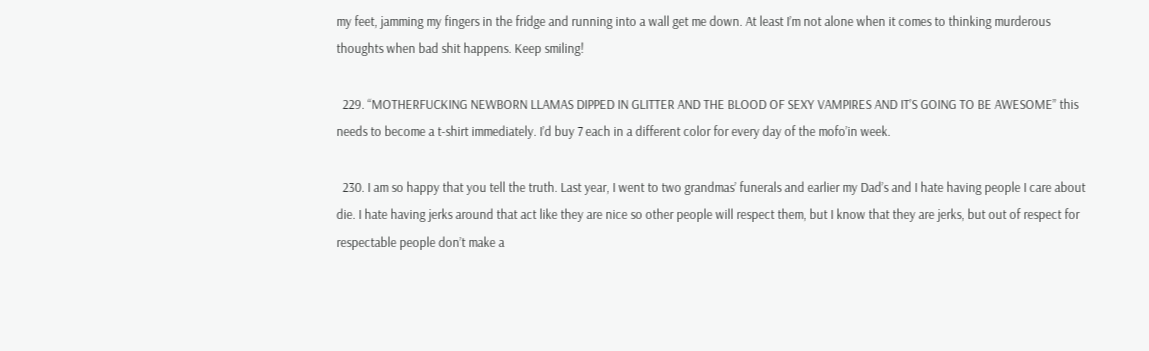my feet, jamming my fingers in the fridge and running into a wall get me down. At least I’m not alone when it comes to thinking murderous thoughts when bad shit happens. Keep smiling!

  229. “MOTHERFUCKING NEWBORN LLAMAS DIPPED IN GLITTER AND THE BLOOD OF SEXY VAMPIRES AND IT’S GOING TO BE AWESOME” this needs to become a t-shirt immediately. I’d buy 7 each in a different color for every day of the mofo’in week.

  230. I am so happy that you tell the truth. Last year, I went to two grandmas’ funerals and earlier my Dad’s and I hate having people I care about die. I hate having jerks around that act like they are nice so other people will respect them, but I know that they are jerks, but out of respect for respectable people don’t make a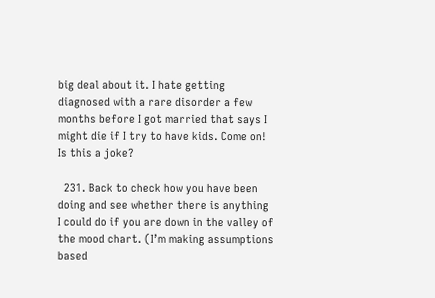big deal about it. I hate getting diagnosed with a rare disorder a few months before I got married that says I might die if I try to have kids. Come on! Is this a joke?

  231. Back to check how you have been doing and see whether there is anything I could do if you are down in the valley of the mood chart. (I’m making assumptions based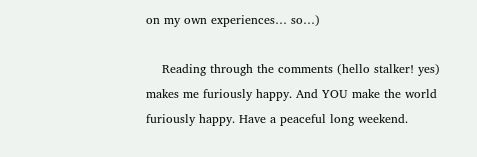on my own experiences… so…)

    Reading through the comments (hello stalker! yes) makes me furiously happy. And YOU make the world furiously happy. Have a peaceful long weekend.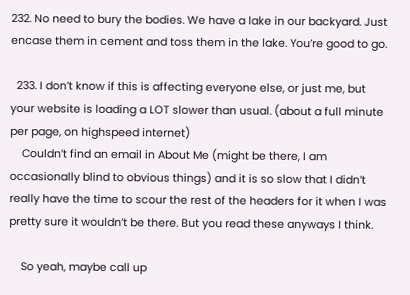232. No need to bury the bodies. We have a lake in our backyard. Just encase them in cement and toss them in the lake. You’re good to go.

  233. I don’t know if this is affecting everyone else, or just me, but your website is loading a LOT slower than usual. (about a full minute per page, on highspeed internet)
    Couldn’t find an email in About Me (might be there, I am occasionally blind to obvious things) and it is so slow that I didn’t really have the time to scour the rest of the headers for it when I was pretty sure it wouldn’t be there. But you read these anyways I think.

    So yeah, maybe call up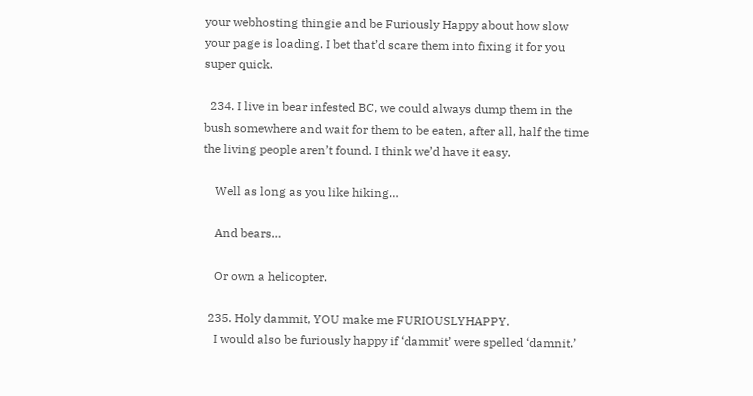your webhosting thingie and be Furiously Happy about how slow your page is loading. I bet that’d scare them into fixing it for you super quick.

  234. I live in bear infested BC, we could always dump them in the bush somewhere and wait for them to be eaten, after all, half the time the living people aren’t found. I think we’d have it easy.

    Well as long as you like hiking…

    And bears…

    Or own a helicopter.

  235. Holy dammit, YOU make me FURIOUSLYHAPPY.
    I would also be furiously happy if ‘dammit’ were spelled ‘damnit.’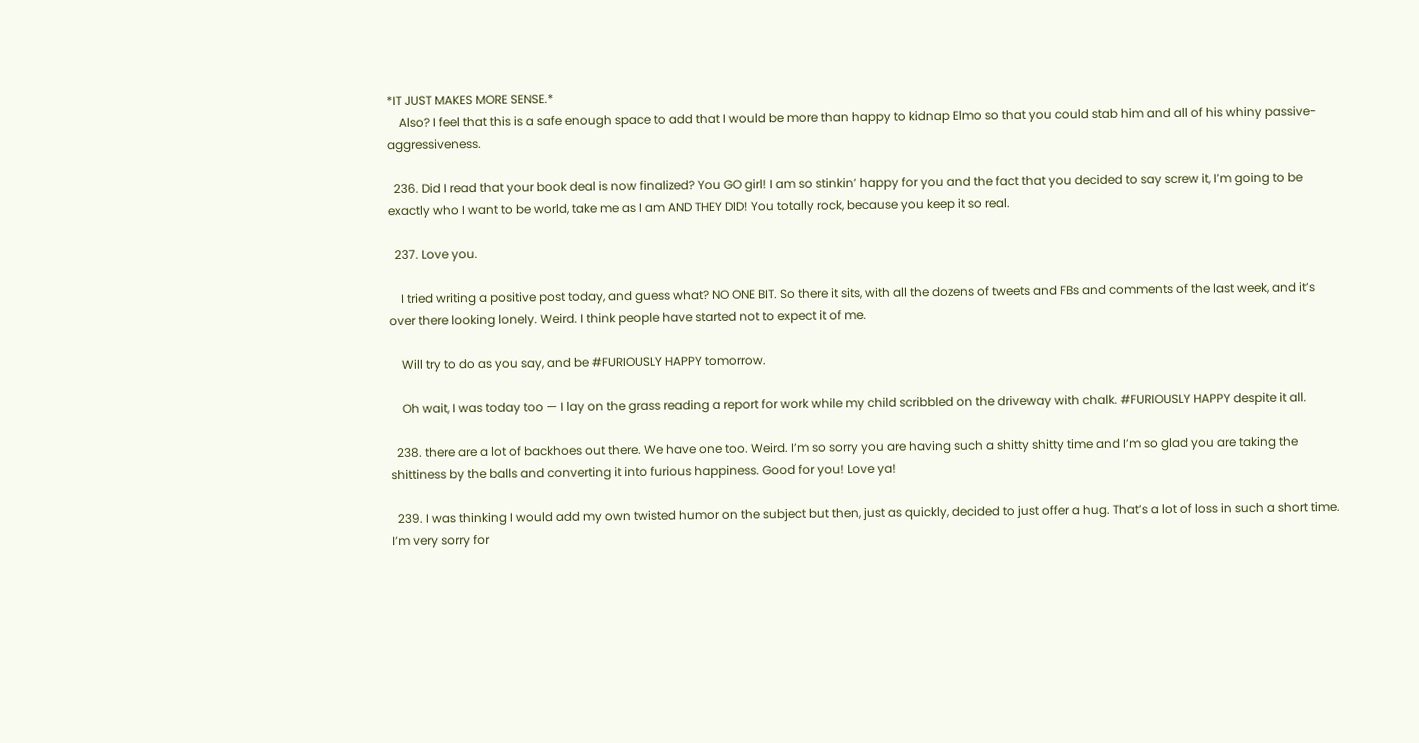*IT JUST MAKES MORE SENSE.*
    Also? I feel that this is a safe enough space to add that I would be more than happy to kidnap Elmo so that you could stab him and all of his whiny passive-aggressiveness.

  236. Did I read that your book deal is now finalized? You GO girl! I am so stinkin’ happy for you and the fact that you decided to say screw it, I’m going to be exactly who I want to be world, take me as I am AND THEY DID! You totally rock, because you keep it so real.

  237. Love you.

    I tried writing a positive post today, and guess what? NO ONE BIT. So there it sits, with all the dozens of tweets and FBs and comments of the last week, and it’s over there looking lonely. Weird. I think people have started not to expect it of me.

    Will try to do as you say, and be #FURIOUSLY HAPPY tomorrow.

    Oh wait, I was today too — I lay on the grass reading a report for work while my child scribbled on the driveway with chalk. #FURIOUSLY HAPPY despite it all.

  238. there are a lot of backhoes out there. We have one too. Weird. I’m so sorry you are having such a shitty shitty time and I’m so glad you are taking the shittiness by the balls and converting it into furious happiness. Good for you! Love ya!

  239. I was thinking I would add my own twisted humor on the subject but then, just as quickly, decided to just offer a hug. That’s a lot of loss in such a short time. I’m very sorry for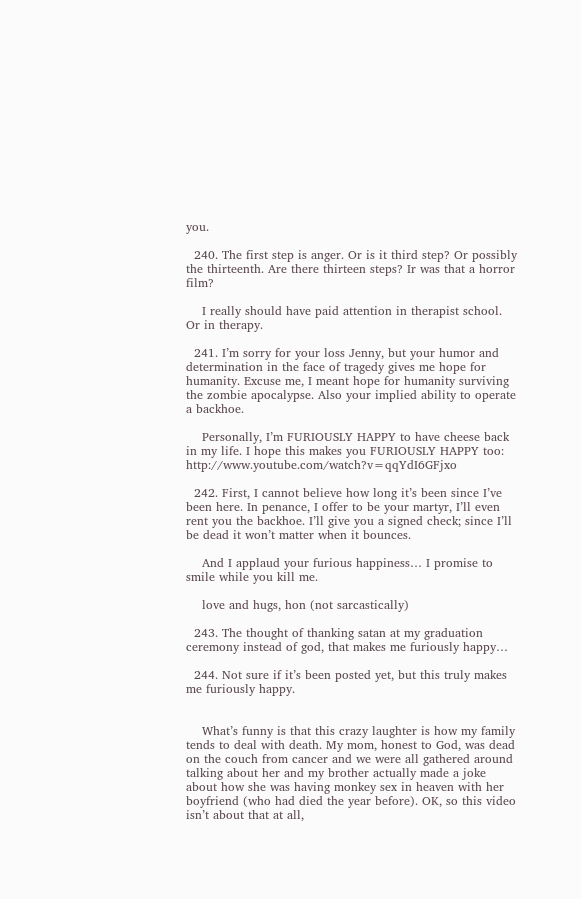you.

  240. The first step is anger. Or is it third step? Or possibly the thirteenth. Are there thirteen steps? Ir was that a horror film?

    I really should have paid attention in therapist school. Or in therapy.

  241. I’m sorry for your loss Jenny, but your humor and determination in the face of tragedy gives me hope for humanity. Excuse me, I meant hope for humanity surviving the zombie apocalypse. Also your implied ability to operate a backhoe.

    Personally, I’m FURIOUSLY HAPPY to have cheese back in my life. I hope this makes you FURIOUSLY HAPPY too: http://www.youtube.com/watch?v=qqYdI6GFjxo

  242. First, I cannot believe how long it’s been since I’ve been here. In penance, I offer to be your martyr, I’ll even rent you the backhoe. I’ll give you a signed check; since I’ll be dead it won’t matter when it bounces.

    And I applaud your furious happiness… I promise to smile while you kill me.

    love and hugs, hon (not sarcastically)

  243. The thought of thanking satan at my graduation ceremony instead of god, that makes me furiously happy…

  244. Not sure if it’s been posted yet, but this truly makes me furiously happy.


    What’s funny is that this crazy laughter is how my family tends to deal with death. My mom, honest to God, was dead on the couch from cancer and we were all gathered around talking about her and my brother actually made a joke about how she was having monkey sex in heaven with her boyfriend (who had died the year before). OK, so this video isn’t about that at all,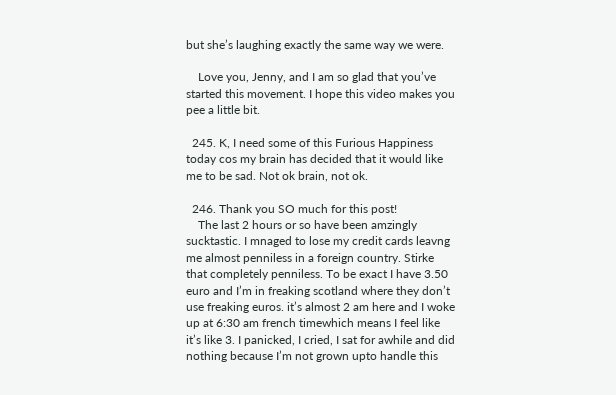but she’s laughing exactly the same way we were.

    Love you, Jenny, and I am so glad that you’ve started this movement. I hope this video makes you pee a little bit.

  245. K, I need some of this Furious Happiness today cos my brain has decided that it would like me to be sad. Not ok brain, not ok.

  246. Thank you SO much for this post!
    The last 2 hours or so have been amzingly sucktastic. I mnaged to lose my credit cards leavng me almost penniless in a foreign country. Stirke that completely penniless. To be exact I have 3.50 euro and I’m in freaking scotland where they don’t use freaking euros. it’s almost 2 am here and I woke up at 6:30 am french timewhich means I feel like it’s like 3. I panicked, I cried, I sat for awhile and did nothing because I’m not grown upto handle this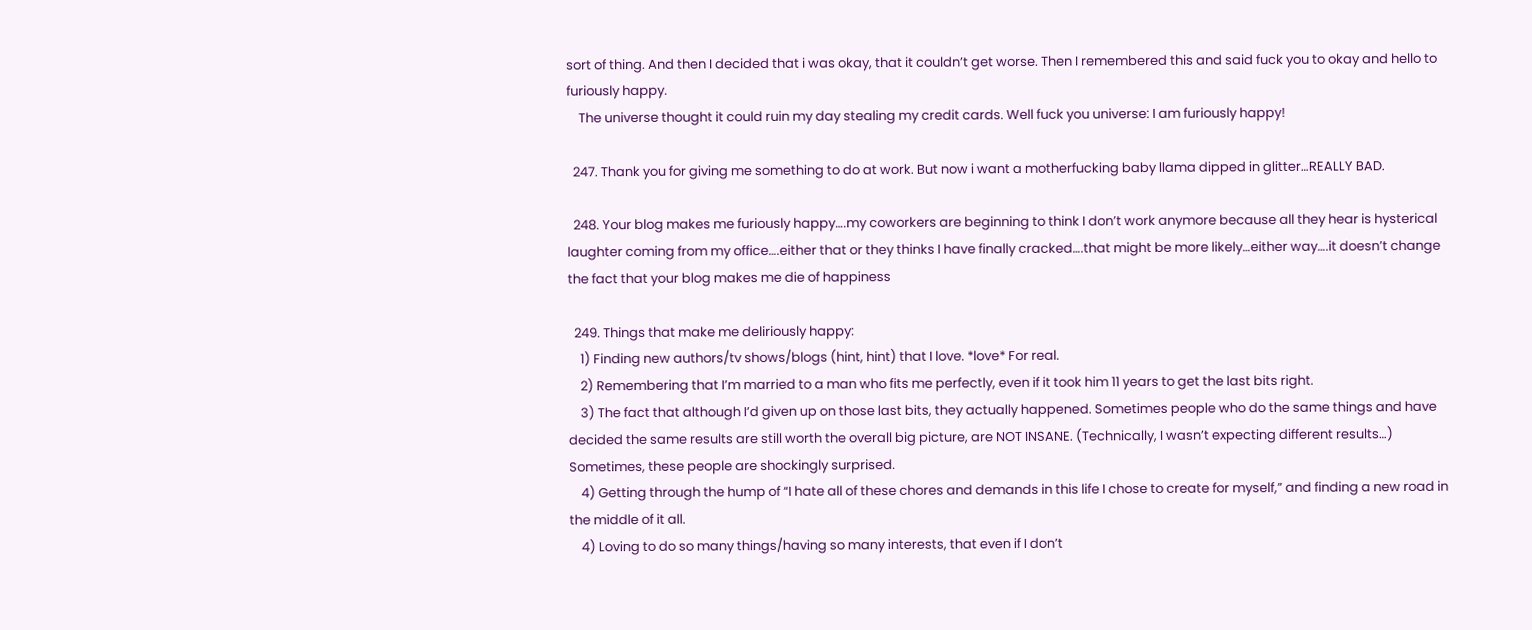sort of thing. And then I decided that i was okay, that it couldn’t get worse. Then I remembered this and said fuck you to okay and hello to furiously happy.
    The universe thought it could ruin my day stealing my credit cards. Well fuck you universe: I am furiously happy!

  247. Thank you for giving me something to do at work. But now i want a motherfucking baby llama dipped in glitter…REALLY BAD.

  248. Your blog makes me furiously happy….my coworkers are beginning to think I don’t work anymore because all they hear is hysterical laughter coming from my office….either that or they thinks I have finally cracked….that might be more likely…either way….it doesn’t change the fact that your blog makes me die of happiness

  249. Things that make me deliriously happy:
    1) Finding new authors/tv shows/blogs (hint, hint) that I love. *love* For real.
    2) Remembering that I’m married to a man who fits me perfectly, even if it took him 11 years to get the last bits right.
    3) The fact that although I’d given up on those last bits, they actually happened. Sometimes people who do the same things and have decided the same results are still worth the overall big picture, are NOT INSANE. (Technically, I wasn’t expecting different results…) Sometimes, these people are shockingly surprised.
    4) Getting through the hump of “I hate all of these chores and demands in this life I chose to create for myself,” and finding a new road in the middle of it all.
    4) Loving to do so many things/having so many interests, that even if I don’t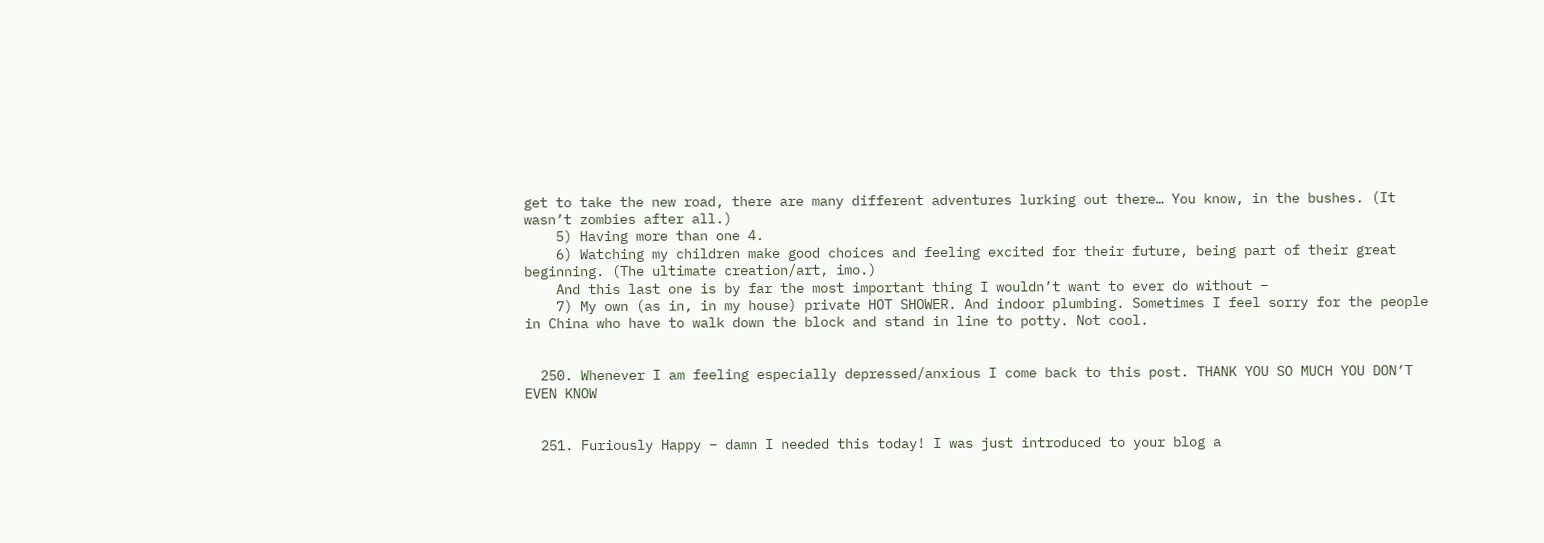get to take the new road, there are many different adventures lurking out there… You know, in the bushes. (It wasn’t zombies after all.)
    5) Having more than one 4.
    6) Watching my children make good choices and feeling excited for their future, being part of their great beginning. (The ultimate creation/art, imo.)
    And this last one is by far the most important thing I wouldn’t want to ever do without –
    7) My own (as in, in my house) private HOT SHOWER. And indoor plumbing. Sometimes I feel sorry for the people in China who have to walk down the block and stand in line to potty. Not cool.


  250. Whenever I am feeling especially depressed/anxious I come back to this post. THANK YOU SO MUCH YOU DON’T EVEN KNOW


  251. Furiously Happy – damn I needed this today! I was just introduced to your blog a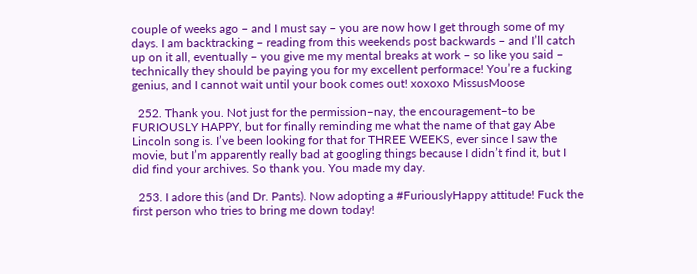couple of weeks ago – and I must say – you are now how I get through some of my days. I am backtracking – reading from this weekends post backwards – and I’ll catch up on it all, eventually – you give me my mental breaks at work – so like you said – technically they should be paying you for my excellent performace! You’re a fucking genius, and I cannot wait until your book comes out! xoxoxo MissusMoose

  252. Thank you. Not just for the permission–nay, the encouragement–to be FURIOUSLY HAPPY, but for finally reminding me what the name of that gay Abe Lincoln song is. I’ve been looking for that for THREE WEEKS, ever since I saw the movie, but I’m apparently really bad at googling things because I didn’t find it, but I did find your archives. So thank you. You made my day.

  253. I adore this (and Dr. Pants). Now adopting a #FuriouslyHappy attitude! Fuck the first person who tries to bring me down today!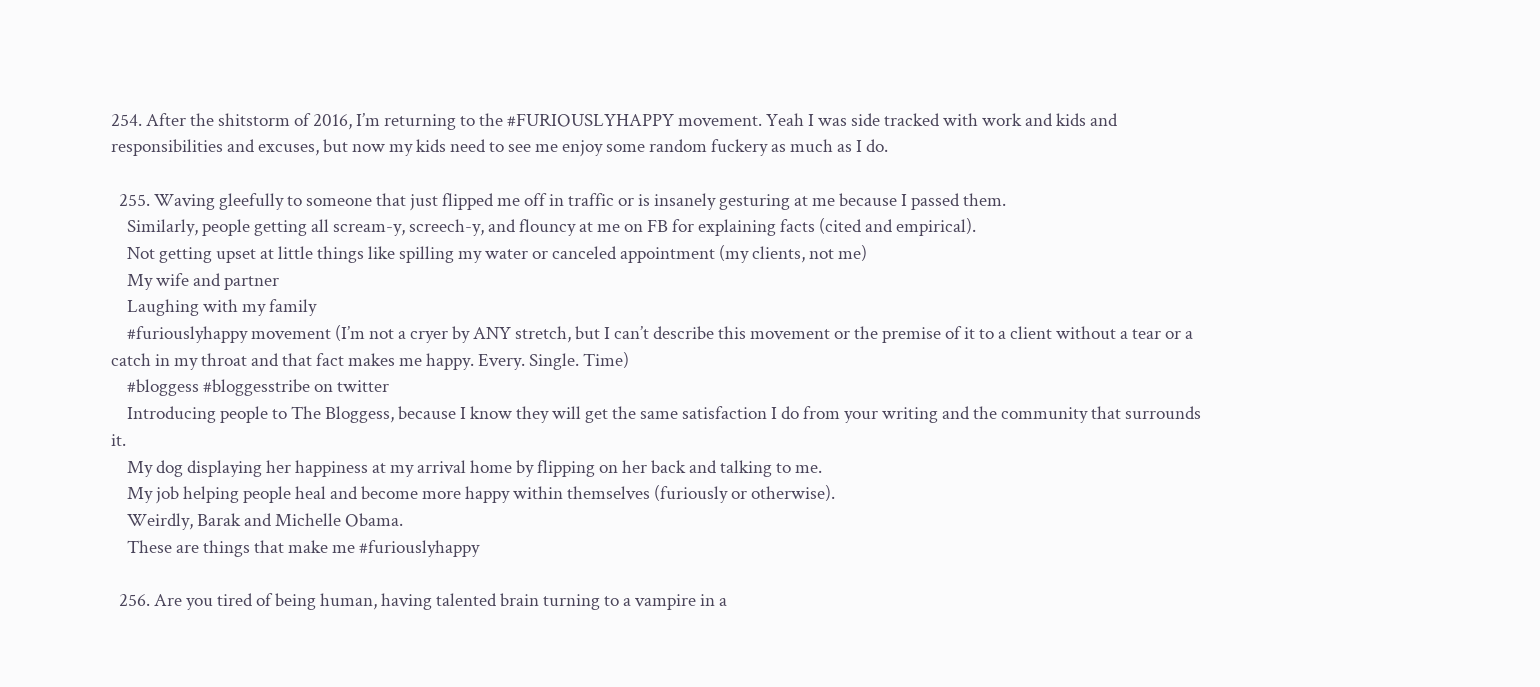254. After the shitstorm of 2016, I’m returning to the #FURIOUSLYHAPPY movement. Yeah I was side tracked with work and kids and responsibilities and excuses, but now my kids need to see me enjoy some random fuckery as much as I do.

  255. Waving gleefully to someone that just flipped me off in traffic or is insanely gesturing at me because I passed them.
    Similarly, people getting all scream-y, screech-y, and flouncy at me on FB for explaining facts (cited and empirical).
    Not getting upset at little things like spilling my water or canceled appointment (my clients, not me)
    My wife and partner
    Laughing with my family
    #furiouslyhappy movement (I’m not a cryer by ANY stretch, but I can’t describe this movement or the premise of it to a client without a tear or a catch in my throat and that fact makes me happy. Every. Single. Time)
    #bloggess #bloggesstribe on twitter
    Introducing people to The Bloggess, because I know they will get the same satisfaction I do from your writing and the community that surrounds it.
    My dog displaying her happiness at my arrival home by flipping on her back and talking to me.
    My job helping people heal and become more happy within themselves (furiously or otherwise).
    Weirdly, Barak and Michelle Obama.
    These are things that make me #furiouslyhappy

  256. Are you tired of being human, having talented brain turning to a vampire in a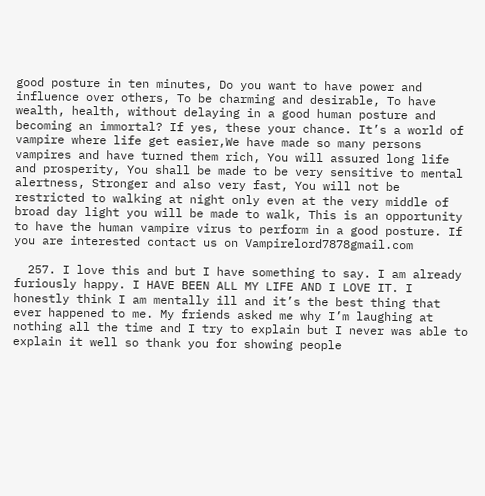good posture in ten minutes, Do you want to have power and influence over others, To be charming and desirable, To have wealth, health, without delaying in a good human posture and becoming an immortal? If yes, these your chance. It’s a world of vampire where life get easier,We have made so many persons vampires and have turned them rich, You will assured long life and prosperity, You shall be made to be very sensitive to mental alertness, Stronger and also very fast, You will not be restricted to walking at night only even at the very middle of broad day light you will be made to walk, This is an opportunity to have the human vampire virus to perform in a good posture. If you are interested contact us on Vampirelord7878gmail.com

  257. I love this and but I have something to say. I am already furiously happy. I HAVE BEEN ALL MY LIFE AND I LOVE IT. I honestly think I am mentally ill and it’s the best thing that ever happened to me. My friends asked me why I’m laughing at nothing all the time and I try to explain but I never was able to explain it well so thank you for showing people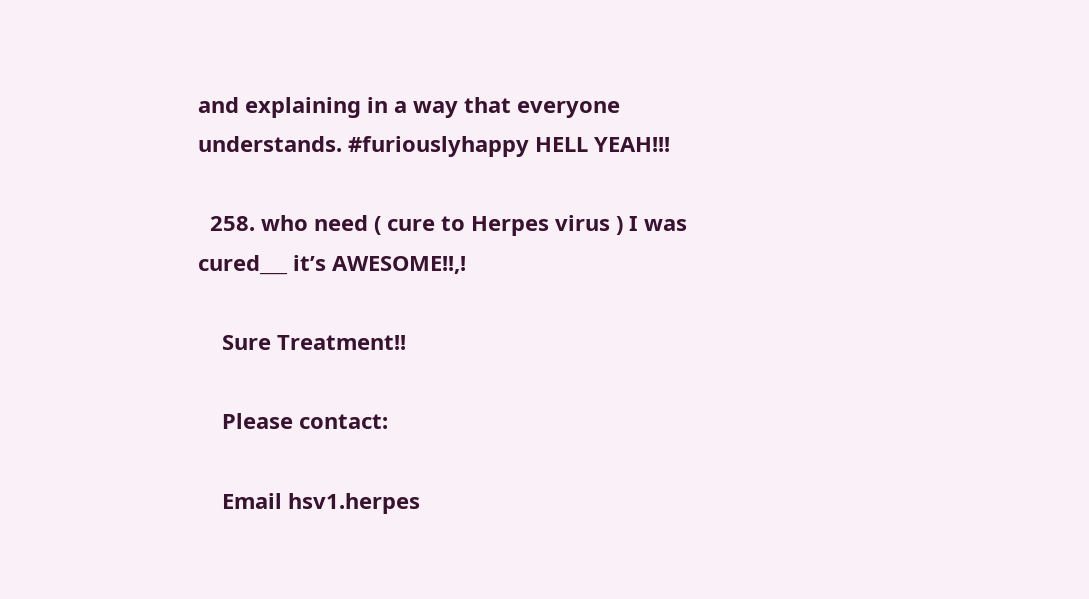and explaining in a way that everyone understands. #furiouslyhappy HELL YEAH!!!

  258. who need ( cure to Herpes virus ) I was cured___ it’s AWESOME!!,!

    Sure Treatment!!

    Please contact:

    Email hsv1.herpes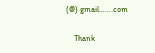(@) gmail…….com

    Thank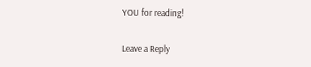YOU for reading!

Leave a Reply